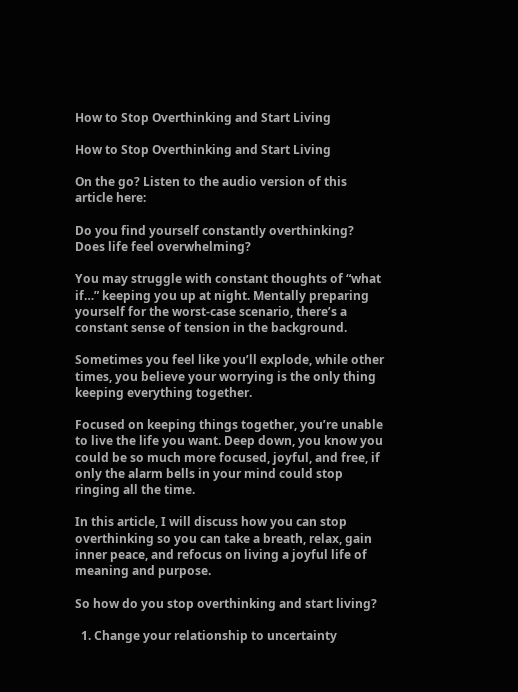How to Stop Overthinking and Start Living

How to Stop Overthinking and Start Living

On the go? Listen to the audio version of this article here:

Do you find yourself constantly overthinking? Does life feel overwhelming?

You may struggle with constant thoughts of “what if…” keeping you up at night. Mentally preparing yourself for the worst-case scenario, there’s a constant sense of tension in the background.

Sometimes you feel like you’ll explode, while other times, you believe your worrying is the only thing keeping everything together.

Focused on keeping things together, you’re unable to live the life you want. Deep down, you know you could be so much more focused, joyful, and free, if only the alarm bells in your mind could stop ringing all the time.

In this article, I will discuss how you can stop overthinking so you can take a breath, relax, gain inner peace, and refocus on living a joyful life of meaning and purpose.

So how do you stop overthinking and start living?

  1. Change your relationship to uncertainty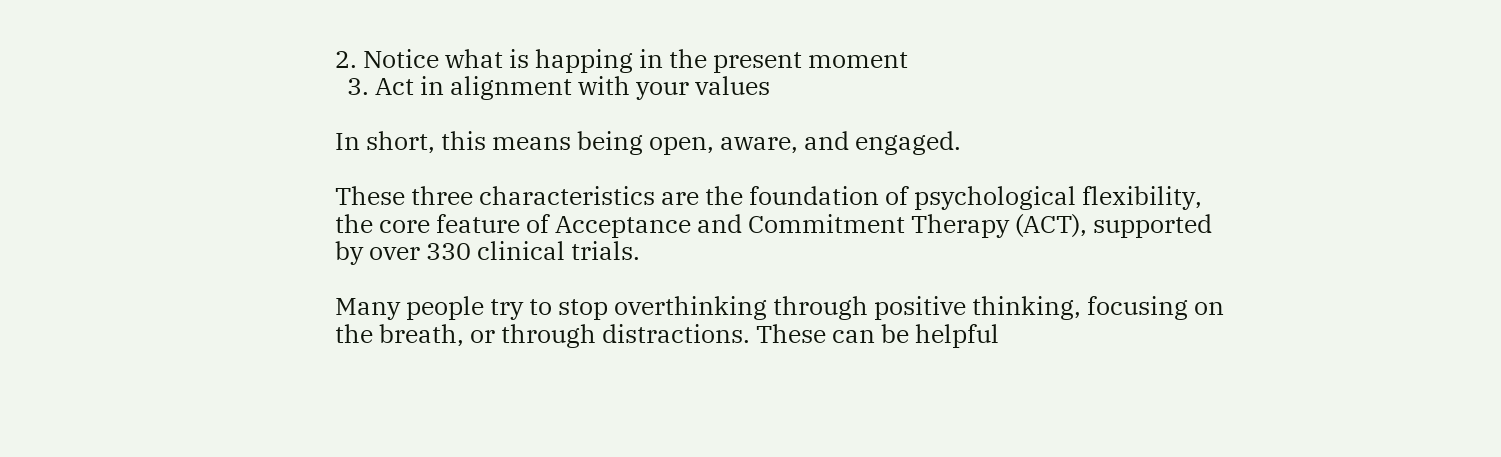2. Notice what is happing in the present moment
  3. Act in alignment with your values

In short, this means being open, aware, and engaged.

These three characteristics are the foundation of psychological flexibility, the core feature of Acceptance and Commitment Therapy (ACT), supported by over 330 clinical trials.

Many people try to stop overthinking through positive thinking, focusing on the breath, or through distractions. These can be helpful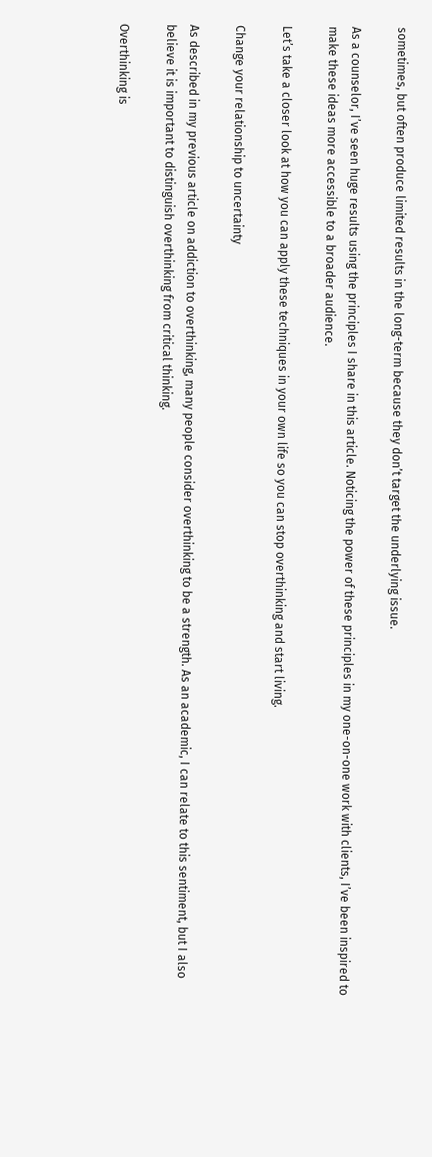sometimes, but often produce limited results in the long-term because they don’t target the underlying issue.

As a counselor, I’ve seen huge results using the principles I share in this article. Noticing the power of these principles in my one-on-one work with clients, I’ve been inspired to make these ideas more accessible to a broader audience.

Let’s take a closer look at how you can apply these techniques in your own life so you can stop overthinking and start living.

Change your relationship to uncertainty

As described in my previous article on addiction to overthinking, many people consider overthinking to be a strength. As an academic, I can relate to this sentiment, but I also believe it is important to distinguish overthinking from critical thinking.

Overthinking is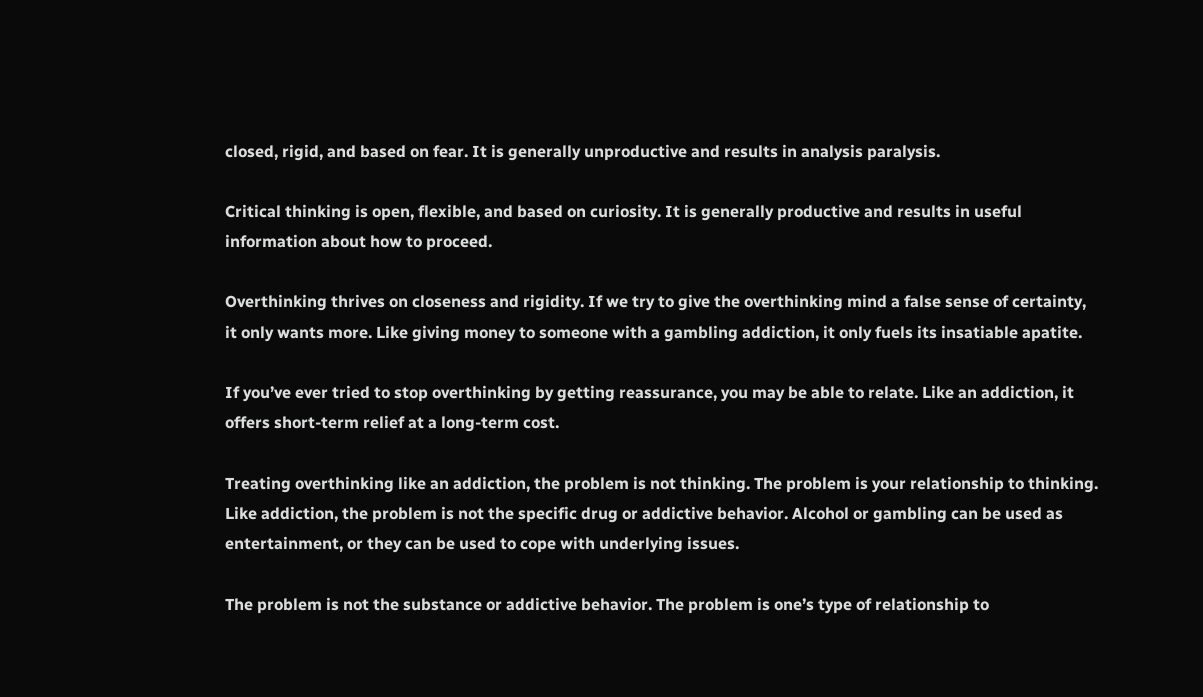closed, rigid, and based on fear. It is generally unproductive and results in analysis paralysis.

Critical thinking is open, flexible, and based on curiosity. It is generally productive and results in useful information about how to proceed.

Overthinking thrives on closeness and rigidity. If we try to give the overthinking mind a false sense of certainty, it only wants more. Like giving money to someone with a gambling addiction, it only fuels its insatiable apatite.

If you’ve ever tried to stop overthinking by getting reassurance, you may be able to relate. Like an addiction, it offers short-term relief at a long-term cost.

Treating overthinking like an addiction, the problem is not thinking. The problem is your relationship to thinking. Like addiction, the problem is not the specific drug or addictive behavior. Alcohol or gambling can be used as entertainment, or they can be used to cope with underlying issues.

The problem is not the substance or addictive behavior. The problem is one’s type of relationship to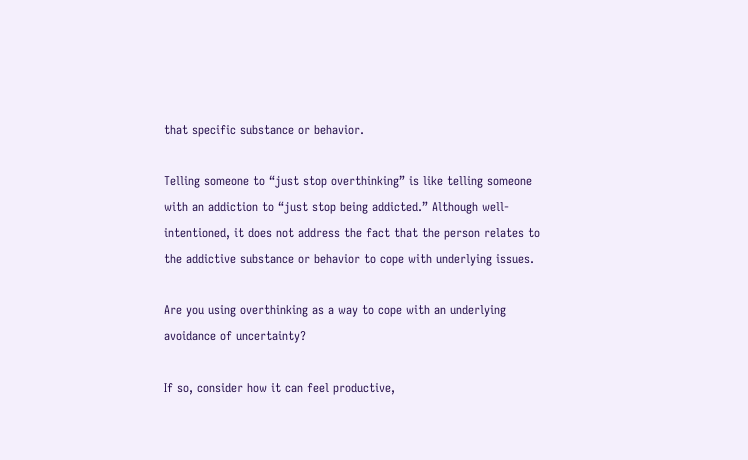that specific substance or behavior.

Telling someone to “just stop overthinking” is like telling someone with an addiction to “just stop being addicted.” Although well-intentioned, it does not address the fact that the person relates to the addictive substance or behavior to cope with underlying issues.

Are you using overthinking as a way to cope with an underlying avoidance of uncertainty?

If so, consider how it can feel productive,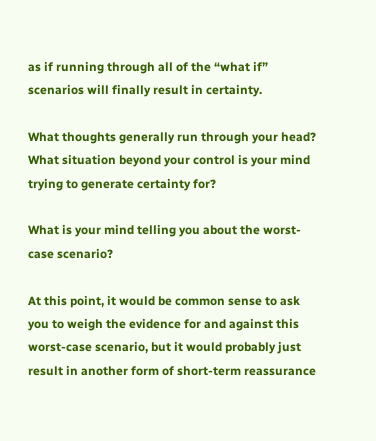as if running through all of the “what if” scenarios will finally result in certainty.

What thoughts generally run through your head? What situation beyond your control is your mind trying to generate certainty for?

What is your mind telling you about the worst-case scenario?

At this point, it would be common sense to ask you to weigh the evidence for and against this worst-case scenario, but it would probably just result in another form of short-term reassurance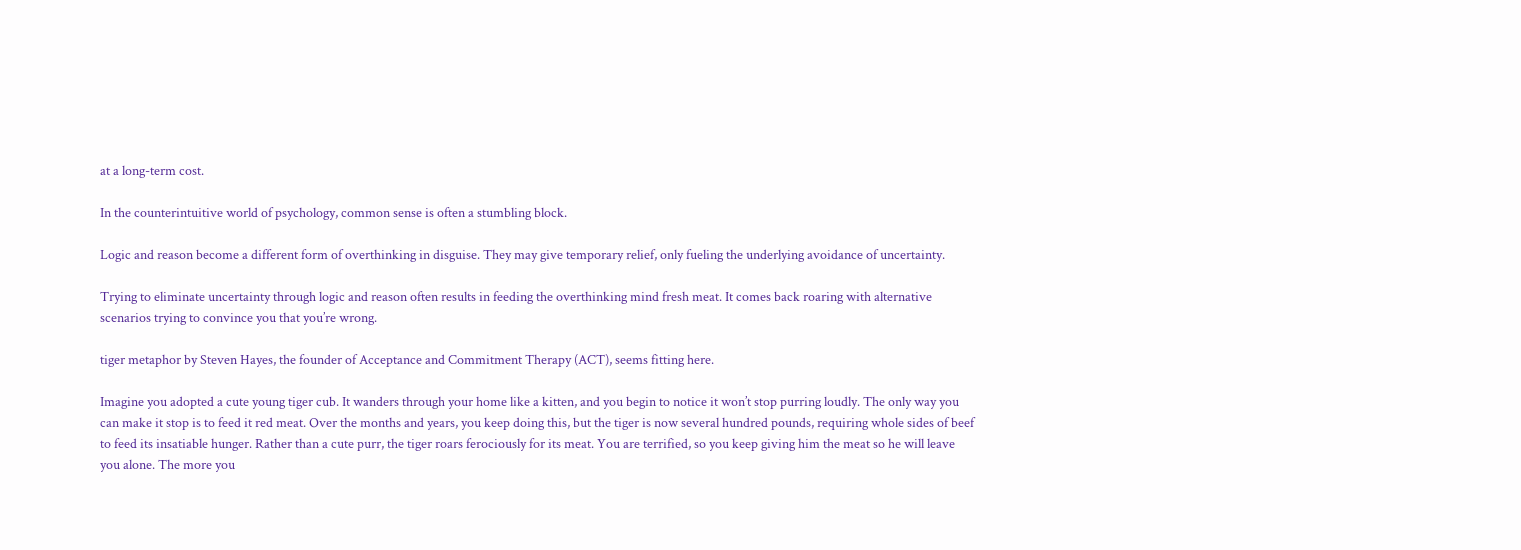at a long-term cost.

In the counterintuitive world of psychology, common sense is often a stumbling block.

Logic and reason become a different form of overthinking in disguise. They may give temporary relief, only fueling the underlying avoidance of uncertainty.

Trying to eliminate uncertainty through logic and reason often results in feeding the overthinking mind fresh meat. It comes back roaring with alternative scenarios trying to convince you that you’re wrong.

tiger metaphor by Steven Hayes, the founder of Acceptance and Commitment Therapy (ACT), seems fitting here.

Imagine you adopted a cute young tiger cub. It wanders through your home like a kitten, and you begin to notice it won’t stop purring loudly. The only way you can make it stop is to feed it red meat. Over the months and years, you keep doing this, but the tiger is now several hundred pounds, requiring whole sides of beef to feed its insatiable hunger. Rather than a cute purr, the tiger roars ferociously for its meat. You are terrified, so you keep giving him the meat so he will leave you alone. The more you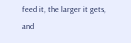feed it, the larger it gets, and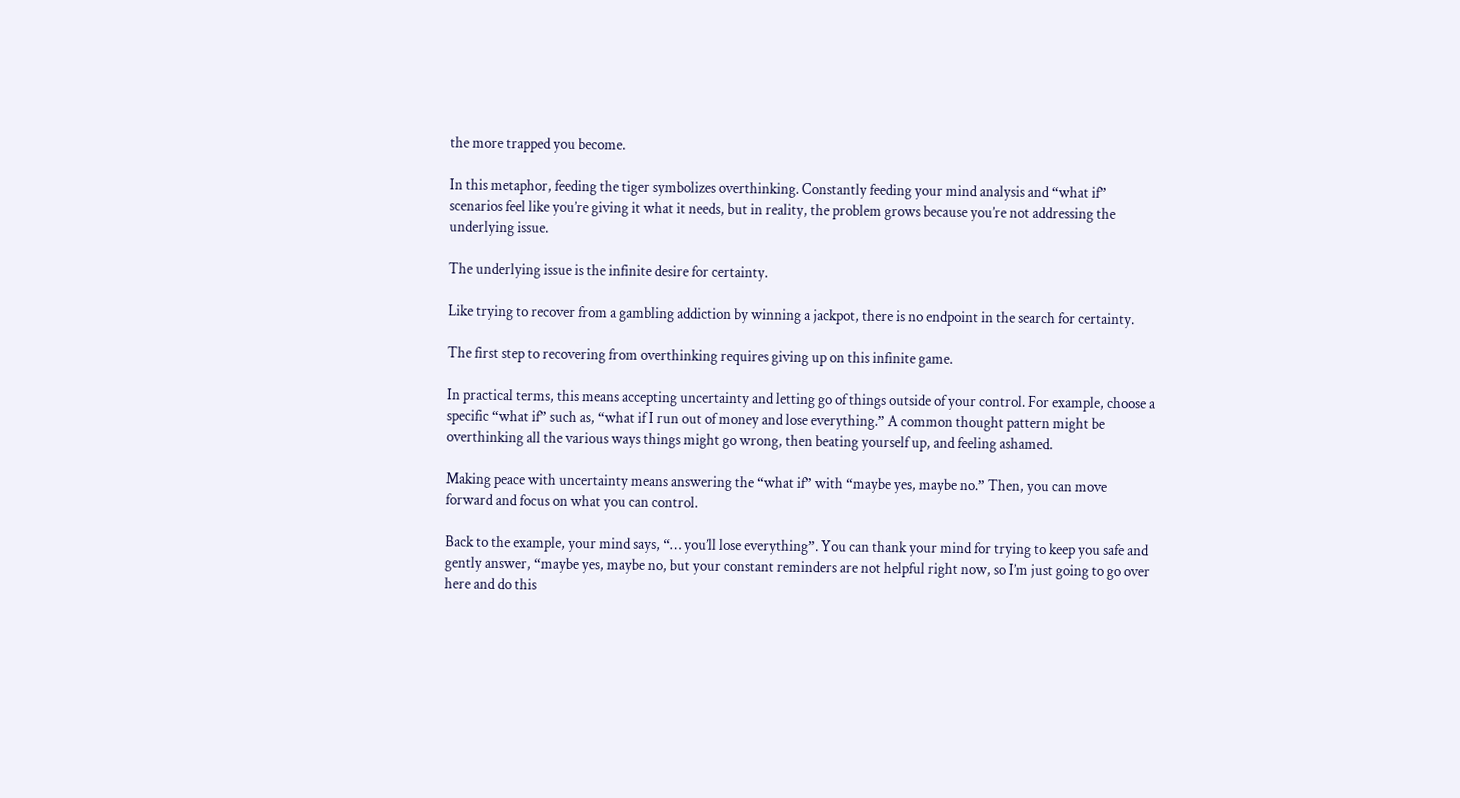the more trapped you become.

In this metaphor, feeding the tiger symbolizes overthinking. Constantly feeding your mind analysis and “what if” scenarios feel like you’re giving it what it needs, but in reality, the problem grows because you’re not addressing the underlying issue.

The underlying issue is the infinite desire for certainty.

Like trying to recover from a gambling addiction by winning a jackpot, there is no endpoint in the search for certainty.

The first step to recovering from overthinking requires giving up on this infinite game.

In practical terms, this means accepting uncertainty and letting go of things outside of your control. For example, choose a specific “what if” such as, “what if I run out of money and lose everything.” A common thought pattern might be overthinking all the various ways things might go wrong, then beating yourself up, and feeling ashamed.

Making peace with uncertainty means answering the “what if” with “maybe yes, maybe no.” Then, you can move forward and focus on what you can control.

Back to the example, your mind says, “… you’ll lose everything”. You can thank your mind for trying to keep you safe and gently answer, “maybe yes, maybe no, but your constant reminders are not helpful right now, so I’m just going to go over here and do this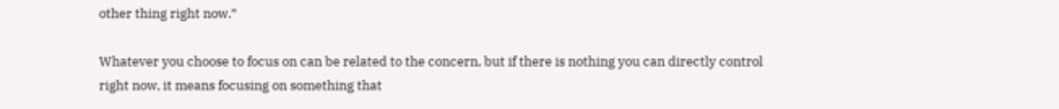other thing right now.”

Whatever you choose to focus on can be related to the concern, but if there is nothing you can directly control right now, it means focusing on something that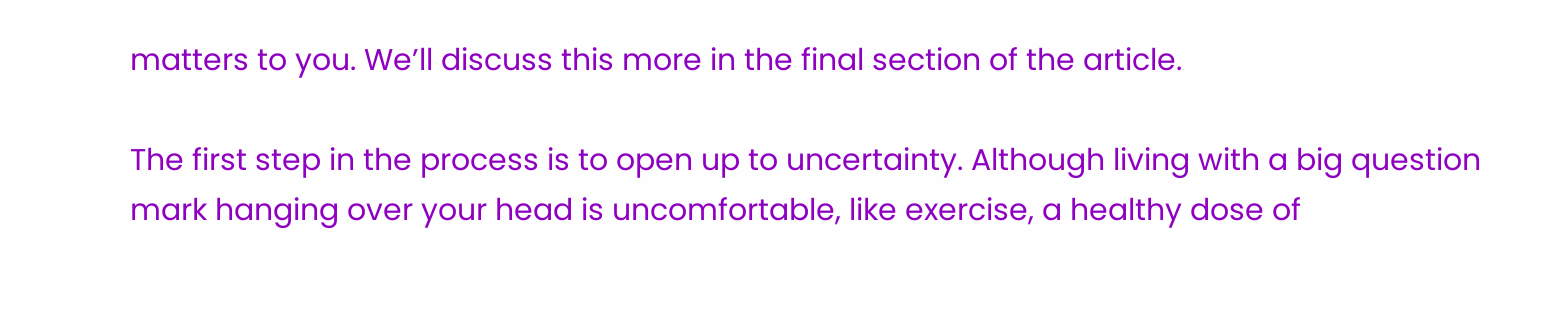matters to you. We’ll discuss this more in the final section of the article.

The first step in the process is to open up to uncertainty. Although living with a big question mark hanging over your head is uncomfortable, like exercise, a healthy dose of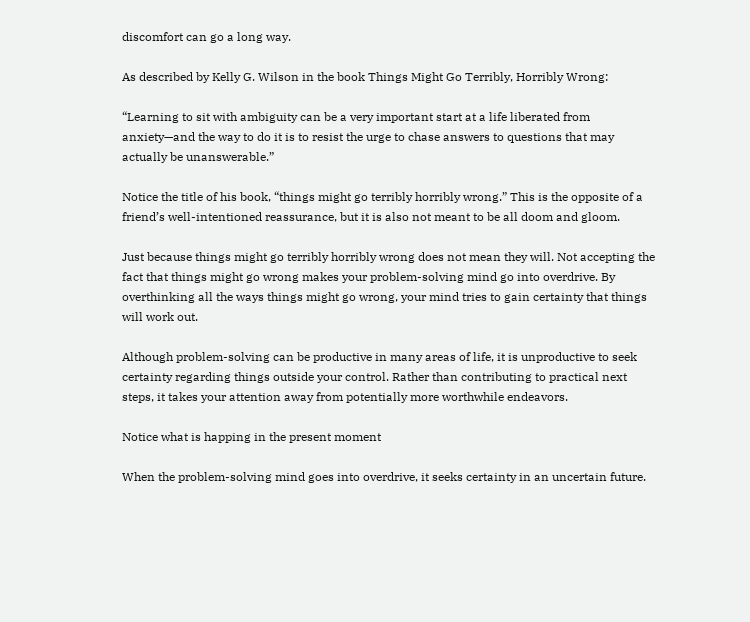discomfort can go a long way.

As described by Kelly G. Wilson in the book Things Might Go Terribly, Horribly Wrong:

“Learning to sit with ambiguity can be a very important start at a life liberated from anxiety—and the way to do it is to resist the urge to chase answers to questions that may actually be unanswerable.”

Notice the title of his book, “things might go terribly horribly wrong.” This is the opposite of a friend’s well-intentioned reassurance, but it is also not meant to be all doom and gloom.

Just because things might go terribly horribly wrong does not mean they will. Not accepting the fact that things might go wrong makes your problem-solving mind go into overdrive. By overthinking all the ways things might go wrong, your mind tries to gain certainty that things will work out.

Although problem-solving can be productive in many areas of life, it is unproductive to seek certainty regarding things outside your control. Rather than contributing to practical next steps, it takes your attention away from potentially more worthwhile endeavors.

Notice what is happing in the present moment

When the problem-solving mind goes into overdrive, it seeks certainty in an uncertain future.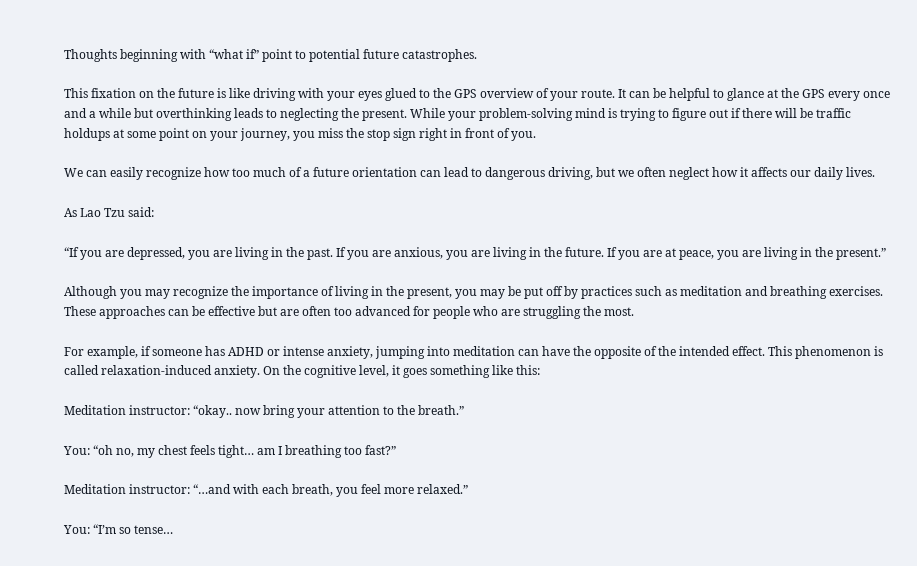Thoughts beginning with “what if” point to potential future catastrophes.

This fixation on the future is like driving with your eyes glued to the GPS overview of your route. It can be helpful to glance at the GPS every once and a while but overthinking leads to neglecting the present. While your problem-solving mind is trying to figure out if there will be traffic holdups at some point on your journey, you miss the stop sign right in front of you.

We can easily recognize how too much of a future orientation can lead to dangerous driving, but we often neglect how it affects our daily lives.

As Lao Tzu said:

“If you are depressed, you are living in the past. If you are anxious, you are living in the future. If you are at peace, you are living in the present.”

Although you may recognize the importance of living in the present, you may be put off by practices such as meditation and breathing exercises. These approaches can be effective but are often too advanced for people who are struggling the most.

For example, if someone has ADHD or intense anxiety, jumping into meditation can have the opposite of the intended effect. This phenomenon is called relaxation-induced anxiety. On the cognitive level, it goes something like this:

Meditation instructor: “okay.. now bring your attention to the breath.”

You: “oh no, my chest feels tight… am I breathing too fast?”

Meditation instructor: “…and with each breath, you feel more relaxed.”

You: “I’m so tense…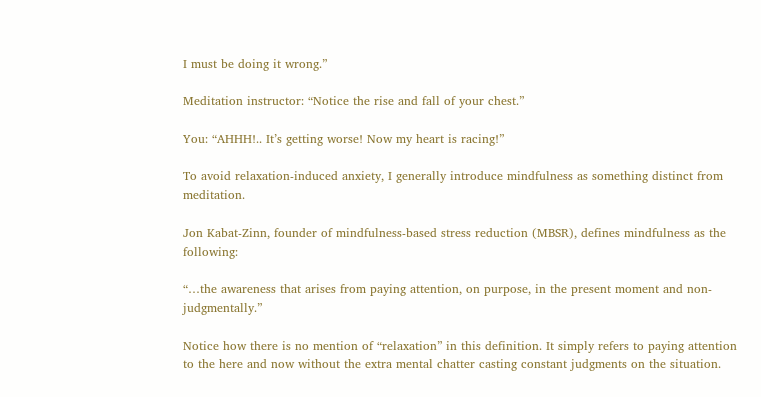I must be doing it wrong.”

Meditation instructor: “Notice the rise and fall of your chest.”

You: “AHHH!.. It’s getting worse! Now my heart is racing!”

To avoid relaxation-induced anxiety, I generally introduce mindfulness as something distinct from meditation.

Jon Kabat-Zinn, founder of mindfulness-based stress reduction (MBSR), defines mindfulness as the following:

“…the awareness that arises from paying attention, on purpose, in the present moment and non-judgmentally.”

Notice how there is no mention of “relaxation” in this definition. It simply refers to paying attention to the here and now without the extra mental chatter casting constant judgments on the situation.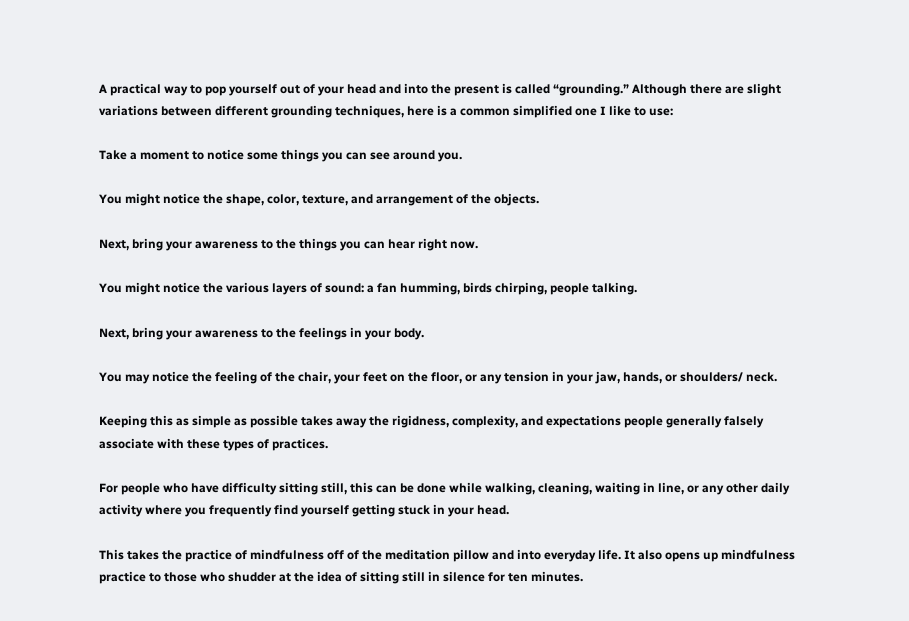A practical way to pop yourself out of your head and into the present is called “grounding.” Although there are slight variations between different grounding techniques, here is a common simplified one I like to use:

Take a moment to notice some things you can see around you.

You might notice the shape, color, texture, and arrangement of the objects.

Next, bring your awareness to the things you can hear right now.

You might notice the various layers of sound: a fan humming, birds chirping, people talking.

Next, bring your awareness to the feelings in your body.

You may notice the feeling of the chair, your feet on the floor, or any tension in your jaw, hands, or shoulders/ neck.

Keeping this as simple as possible takes away the rigidness, complexity, and expectations people generally falsely associate with these types of practices.

For people who have difficulty sitting still, this can be done while walking, cleaning, waiting in line, or any other daily activity where you frequently find yourself getting stuck in your head.

This takes the practice of mindfulness off of the meditation pillow and into everyday life. It also opens up mindfulness practice to those who shudder at the idea of sitting still in silence for ten minutes.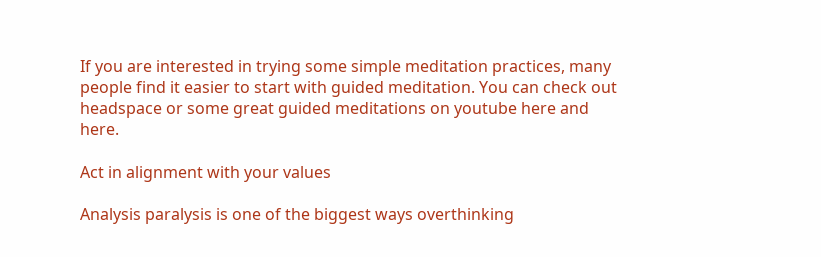If you are interested in trying some simple meditation practices, many people find it easier to start with guided meditation. You can check out headspace or some great guided meditations on youtube here and here.

Act in alignment with your values

Analysis paralysis is one of the biggest ways overthinking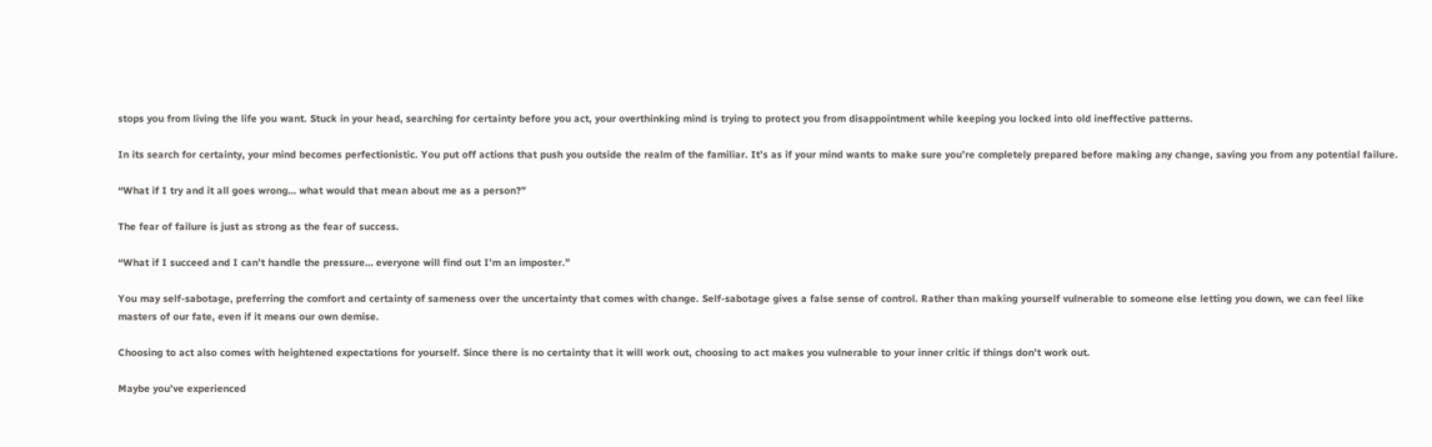stops you from living the life you want. Stuck in your head, searching for certainty before you act, your overthinking mind is trying to protect you from disappointment while keeping you locked into old ineffective patterns.

In its search for certainty, your mind becomes perfectionistic. You put off actions that push you outside the realm of the familiar. It’s as if your mind wants to make sure you’re completely prepared before making any change, saving you from any potential failure.

“What if I try and it all goes wrong… what would that mean about me as a person?”

The fear of failure is just as strong as the fear of success.

“What if I succeed and I can’t handle the pressure… everyone will find out I’m an imposter.”

You may self-sabotage, preferring the comfort and certainty of sameness over the uncertainty that comes with change. Self-sabotage gives a false sense of control. Rather than making yourself vulnerable to someone else letting you down, we can feel like masters of our fate, even if it means our own demise.

Choosing to act also comes with heightened expectations for yourself. Since there is no certainty that it will work out, choosing to act makes you vulnerable to your inner critic if things don’t work out.

Maybe you’ve experienced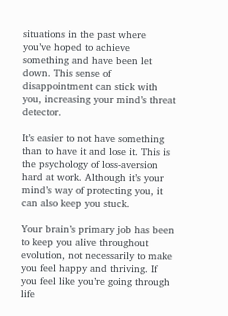situations in the past where you’ve hoped to achieve something and have been let down. This sense of disappointment can stick with you, increasing your mind’s threat detector.

It’s easier to not have something than to have it and lose it. This is the psychology of loss-aversion hard at work. Although it’s your mind’s way of protecting you, it can also keep you stuck.

Your brain’s primary job has been to keep you alive throughout evolution, not necessarily to make you feel happy and thriving. If you feel like you’re going through life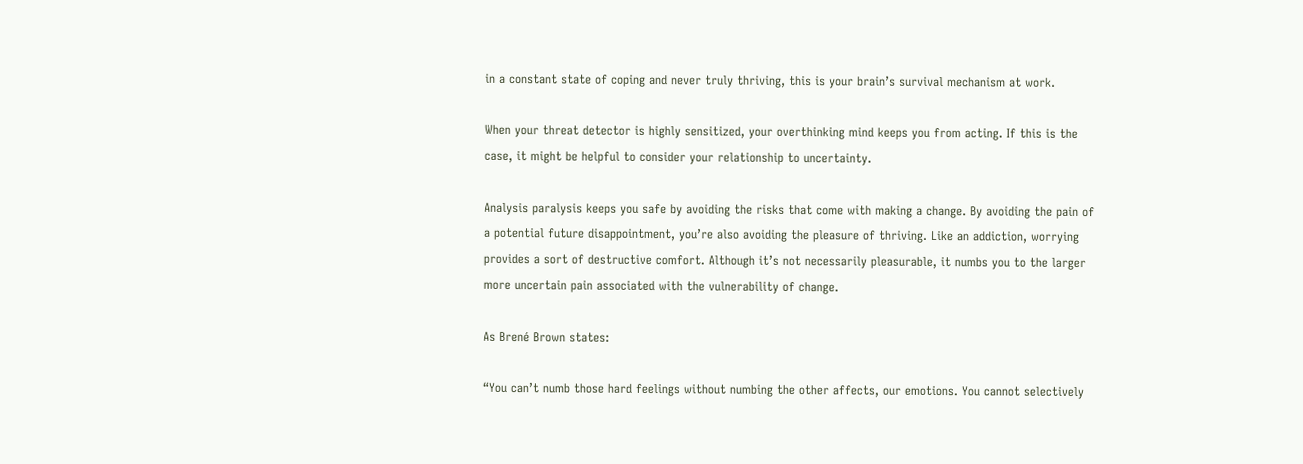in a constant state of coping and never truly thriving, this is your brain’s survival mechanism at work.

When your threat detector is highly sensitized, your overthinking mind keeps you from acting. If this is the case, it might be helpful to consider your relationship to uncertainty.

Analysis paralysis keeps you safe by avoiding the risks that come with making a change. By avoiding the pain of a potential future disappointment, you’re also avoiding the pleasure of thriving. Like an addiction, worrying provides a sort of destructive comfort. Although it’s not necessarily pleasurable, it numbs you to the larger more uncertain pain associated with the vulnerability of change.

As Brené Brown states:

“You can’t numb those hard feelings without numbing the other affects, our emotions. You cannot selectively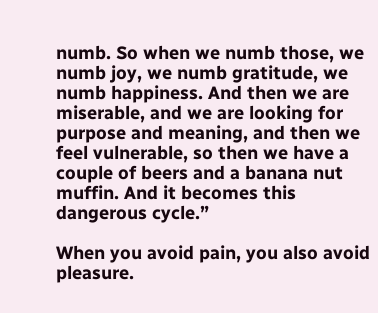numb. So when we numb those, we numb joy, we numb gratitude, we numb happiness. And then we are miserable, and we are looking for purpose and meaning, and then we feel vulnerable, so then we have a couple of beers and a banana nut muffin. And it becomes this dangerous cycle.”

When you avoid pain, you also avoid pleasure.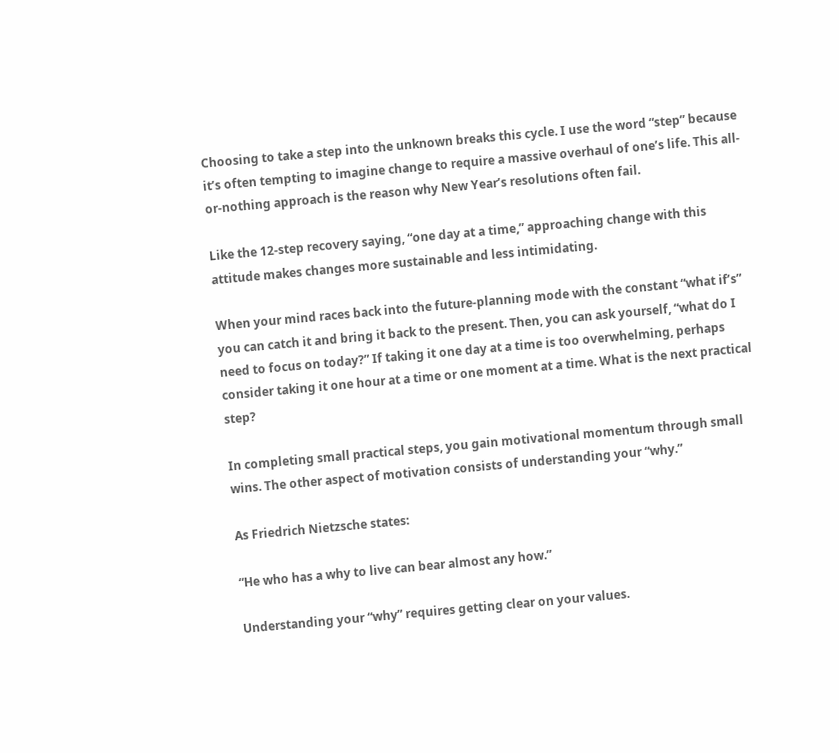Choosing to take a step into the unknown breaks this cycle. I use the word “step” because it’s often tempting to imagine change to require a massive overhaul of one’s life. This all-or-nothing approach is the reason why New Year’s resolutions often fail.

Like the 12-step recovery saying, “one day at a time,” approaching change with this attitude makes changes more sustainable and less intimidating.

When your mind races back into the future-planning mode with the constant “what if’s” you can catch it and bring it back to the present. Then, you can ask yourself, “what do I need to focus on today?” If taking it one day at a time is too overwhelming, perhaps consider taking it one hour at a time or one moment at a time. What is the next practical step?

In completing small practical steps, you gain motivational momentum through small wins. The other aspect of motivation consists of understanding your “why.”

As Friedrich Nietzsche states:

“He who has a why to live can bear almost any how.”

Understanding your “why” requires getting clear on your values.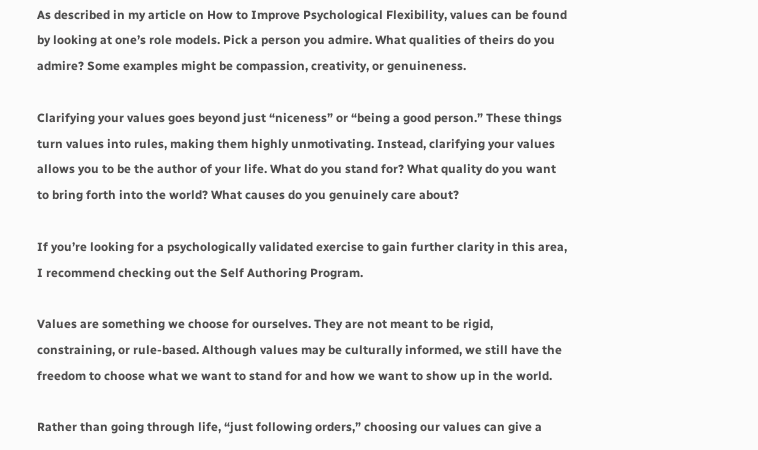As described in my article on How to Improve Psychological Flexibility, values can be found by looking at one’s role models. Pick a person you admire. What qualities of theirs do you admire? Some examples might be compassion, creativity, or genuineness.

Clarifying your values goes beyond just “niceness” or “being a good person.” These things turn values into rules, making them highly unmotivating. Instead, clarifying your values allows you to be the author of your life. What do you stand for? What quality do you want to bring forth into the world? What causes do you genuinely care about?

If you’re looking for a psychologically validated exercise to gain further clarity in this area, I recommend checking out the Self Authoring Program.

Values are something we choose for ourselves. They are not meant to be rigid, constraining, or rule-based. Although values may be culturally informed, we still have the freedom to choose what we want to stand for and how we want to show up in the world.

Rather than going through life, “just following orders,” choosing our values can give a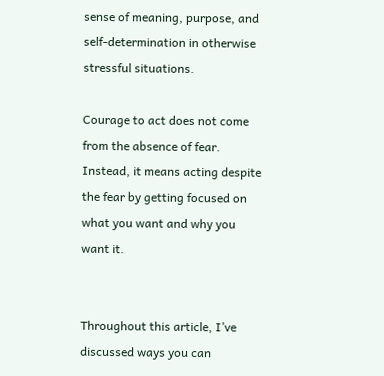sense of meaning, purpose, and self-determination in otherwise stressful situations.

Courage to act does not come from the absence of fear. Instead, it means acting despite the fear by getting focused on what you want and why you want it.


Throughout this article, I’ve discussed ways you can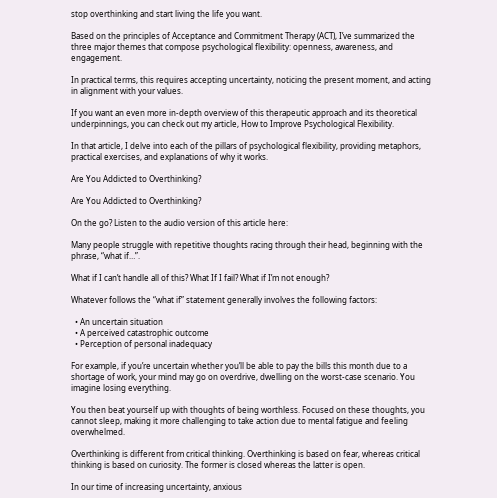stop overthinking and start living the life you want.

Based on the principles of Acceptance and Commitment Therapy (ACT), I’ve summarized the three major themes that compose psychological flexibility: openness, awareness, and engagement.

In practical terms, this requires accepting uncertainty, noticing the present moment, and acting in alignment with your values.

If you want an even more in-depth overview of this therapeutic approach and its theoretical underpinnings, you can check out my article, How to Improve Psychological Flexibility.

In that article, I delve into each of the pillars of psychological flexibility, providing metaphors, practical exercises, and explanations of why it works.

Are You Addicted to Overthinking?

Are You Addicted to Overthinking?

On the go? Listen to the audio version of this article here:

Many people struggle with repetitive thoughts racing through their head, beginning with the phrase, “what if…”.

What if I can’t handle all of this? What If I fail? What if I’m not enough?

Whatever follows the “what if” statement generally involves the following factors:

  • An uncertain situation
  • A perceived catastrophic outcome
  • Perception of personal inadequacy

For example, if you’re uncertain whether you’ll be able to pay the bills this month due to a shortage of work, your mind may go on overdrive, dwelling on the worst-case scenario. You imagine losing everything.

You then beat yourself up with thoughts of being worthless. Focused on these thoughts, you cannot sleep, making it more challenging to take action due to mental fatigue and feeling overwhelmed.

Overthinking is different from critical thinking. Overthinking is based on fear, whereas critical thinking is based on curiosity. The former is closed whereas the latter is open.

In our time of increasing uncertainty, anxious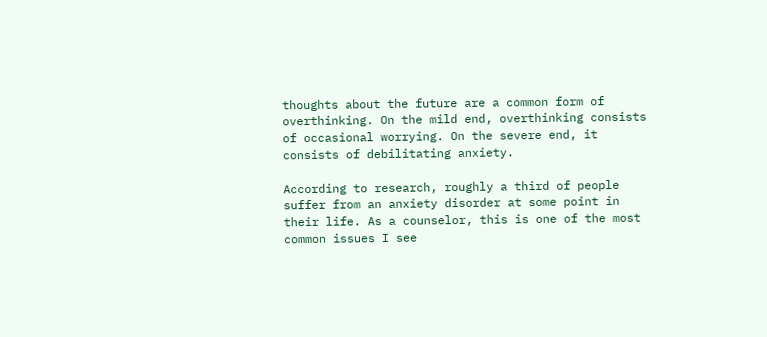thoughts about the future are a common form of overthinking. On the mild end, overthinking consists of occasional worrying. On the severe end, it consists of debilitating anxiety.

According to research, roughly a third of people suffer from an anxiety disorder at some point in their life. As a counselor, this is one of the most common issues I see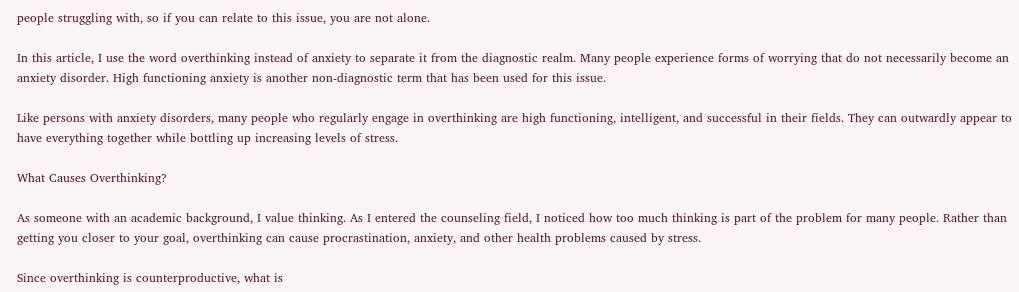people struggling with, so if you can relate to this issue, you are not alone.

In this article, I use the word overthinking instead of anxiety to separate it from the diagnostic realm. Many people experience forms of worrying that do not necessarily become an anxiety disorder. High functioning anxiety is another non-diagnostic term that has been used for this issue.

Like persons with anxiety disorders, many people who regularly engage in overthinking are high functioning, intelligent, and successful in their fields. They can outwardly appear to have everything together while bottling up increasing levels of stress.

What Causes Overthinking?

As someone with an academic background, I value thinking. As I entered the counseling field, I noticed how too much thinking is part of the problem for many people. Rather than getting you closer to your goal, overthinking can cause procrastination, anxiety, and other health problems caused by stress.

Since overthinking is counterproductive, what is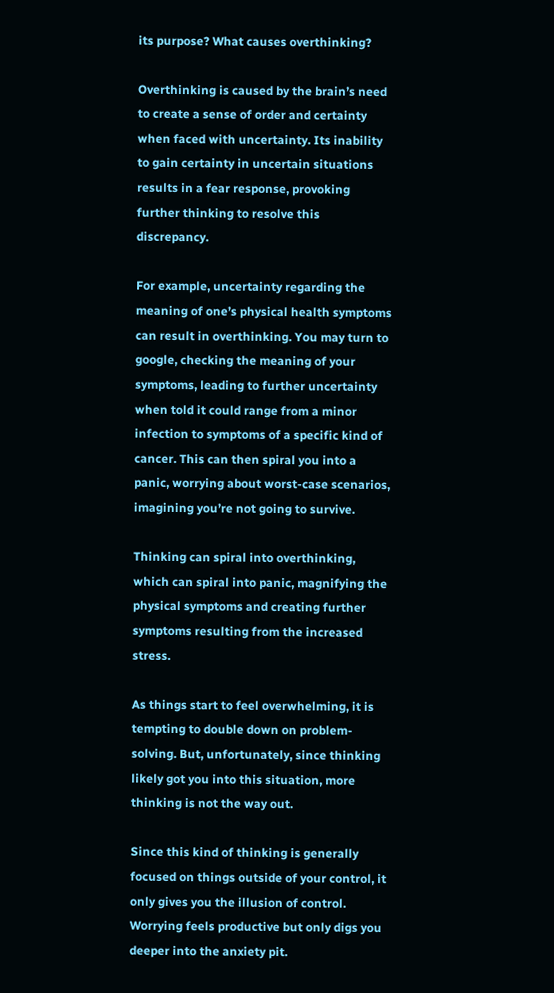its purpose? What causes overthinking?

Overthinking is caused by the brain’s need to create a sense of order and certainty when faced with uncertainty. Its inability to gain certainty in uncertain situations results in a fear response, provoking further thinking to resolve this discrepancy.

For example, uncertainty regarding the meaning of one’s physical health symptoms can result in overthinking. You may turn to google, checking the meaning of your symptoms, leading to further uncertainty when told it could range from a minor infection to symptoms of a specific kind of cancer. This can then spiral you into a panic, worrying about worst-case scenarios, imagining you’re not going to survive.

Thinking can spiral into overthinking, which can spiral into panic, magnifying the physical symptoms and creating further symptoms resulting from the increased stress.

As things start to feel overwhelming, it is tempting to double down on problem-solving. But, unfortunately, since thinking likely got you into this situation, more thinking is not the way out.

Since this kind of thinking is generally focused on things outside of your control, it only gives you the illusion of control. Worrying feels productive but only digs you deeper into the anxiety pit.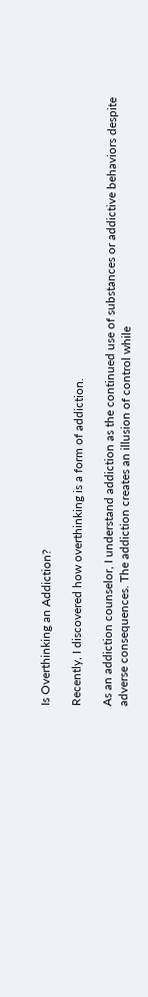Is Overthinking an Addiction?

Recently, I discovered how overthinking is a form of addiction.

As an addiction counselor, I understand addiction as the continued use of substances or addictive behaviors despite adverse consequences. The addiction creates an illusion of control while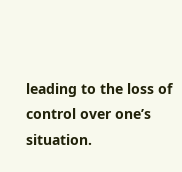leading to the loss of control over one’s situation.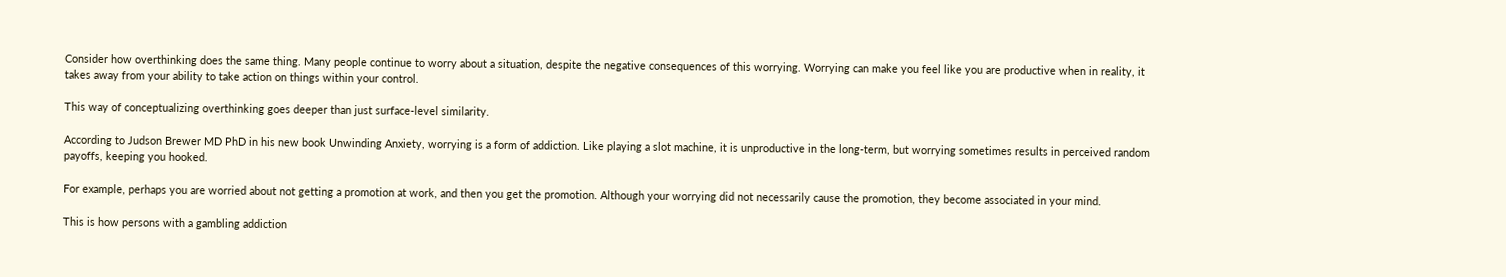Consider how overthinking does the same thing. Many people continue to worry about a situation, despite the negative consequences of this worrying. Worrying can make you feel like you are productive when in reality, it takes away from your ability to take action on things within your control.

This way of conceptualizing overthinking goes deeper than just surface-level similarity.

According to Judson Brewer MD PhD in his new book Unwinding Anxiety, worrying is a form of addiction. Like playing a slot machine, it is unproductive in the long-term, but worrying sometimes results in perceived random payoffs, keeping you hooked.

For example, perhaps you are worried about not getting a promotion at work, and then you get the promotion. Although your worrying did not necessarily cause the promotion, they become associated in your mind.

This is how persons with a gambling addiction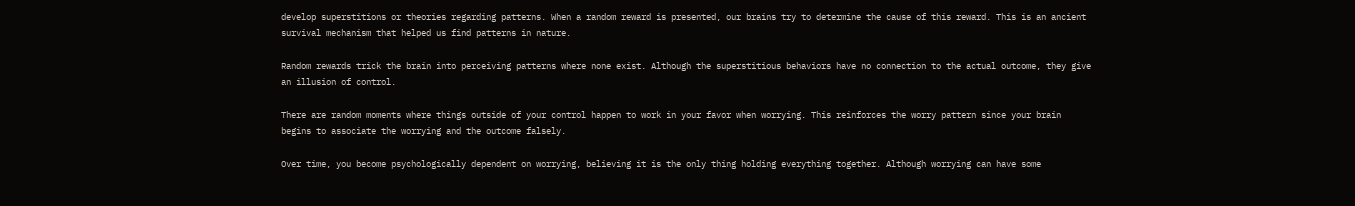develop superstitions or theories regarding patterns. When a random reward is presented, our brains try to determine the cause of this reward. This is an ancient survival mechanism that helped us find patterns in nature.

Random rewards trick the brain into perceiving patterns where none exist. Although the superstitious behaviors have no connection to the actual outcome, they give an illusion of control.

There are random moments where things outside of your control happen to work in your favor when worrying. This reinforces the worry pattern since your brain begins to associate the worrying and the outcome falsely.

Over time, you become psychologically dependent on worrying, believing it is the only thing holding everything together. Although worrying can have some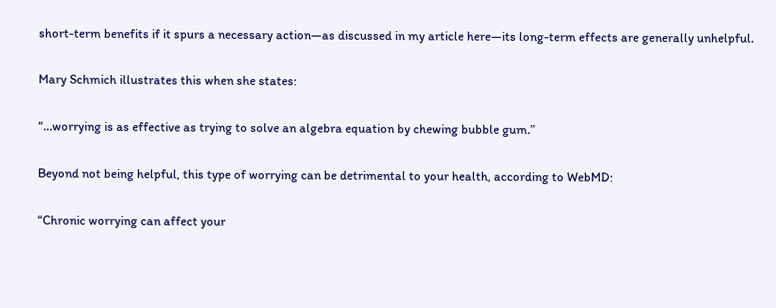short-term benefits if it spurs a necessary action—as discussed in my article here—its long-term effects are generally unhelpful.

Mary Schmich illustrates this when she states:

“…worrying is as effective as trying to solve an algebra equation by chewing bubble gum.”

Beyond not being helpful, this type of worrying can be detrimental to your health, according to WebMD:

“Chronic worrying can affect your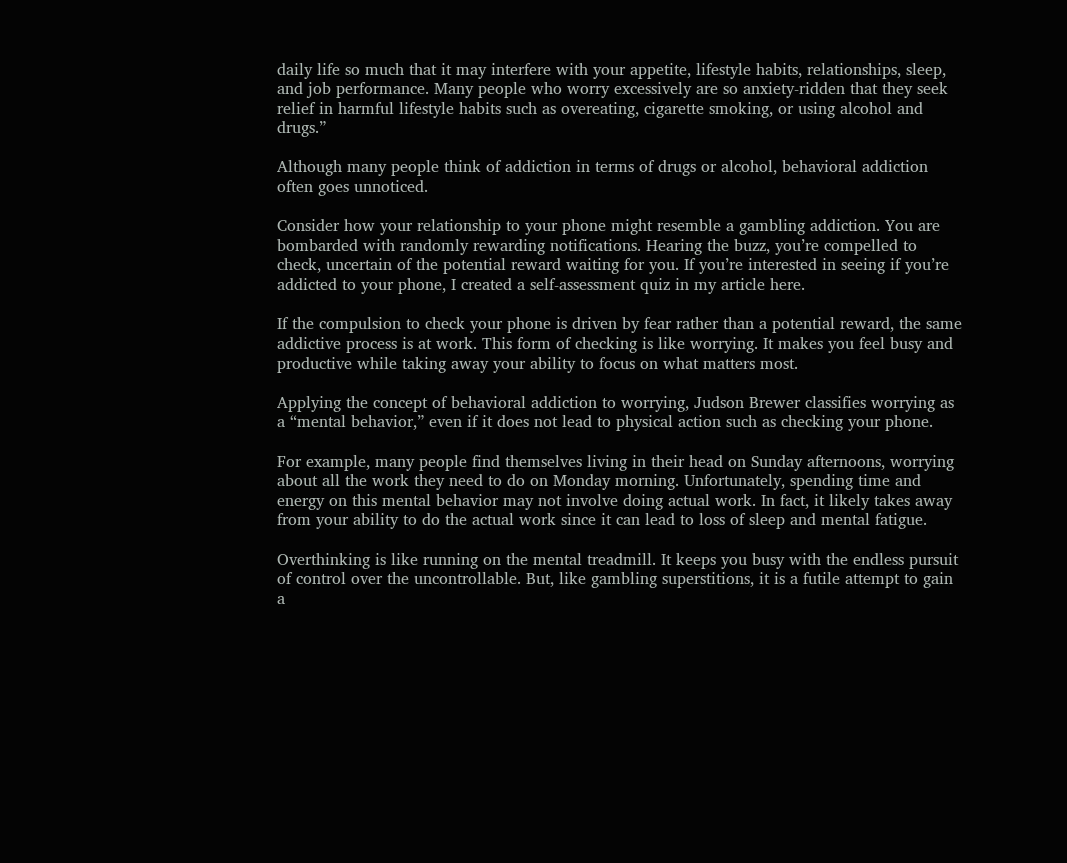daily life so much that it may interfere with your appetite, lifestyle habits, relationships, sleep, and job performance. Many people who worry excessively are so anxiety-ridden that they seek relief in harmful lifestyle habits such as overeating, cigarette smoking, or using alcohol and drugs.”

Although many people think of addiction in terms of drugs or alcohol, behavioral addiction often goes unnoticed.

Consider how your relationship to your phone might resemble a gambling addiction. You are bombarded with randomly rewarding notifications. Hearing the buzz, you’re compelled to check, uncertain of the potential reward waiting for you. If you’re interested in seeing if you’re addicted to your phone, I created a self-assessment quiz in my article here.

If the compulsion to check your phone is driven by fear rather than a potential reward, the same addictive process is at work. This form of checking is like worrying. It makes you feel busy and productive while taking away your ability to focus on what matters most.

Applying the concept of behavioral addiction to worrying, Judson Brewer classifies worrying as a “mental behavior,” even if it does not lead to physical action such as checking your phone.

For example, many people find themselves living in their head on Sunday afternoons, worrying about all the work they need to do on Monday morning. Unfortunately, spending time and energy on this mental behavior may not involve doing actual work. In fact, it likely takes away from your ability to do the actual work since it can lead to loss of sleep and mental fatigue.

Overthinking is like running on the mental treadmill. It keeps you busy with the endless pursuit of control over the uncontrollable. But, like gambling superstitions, it is a futile attempt to gain a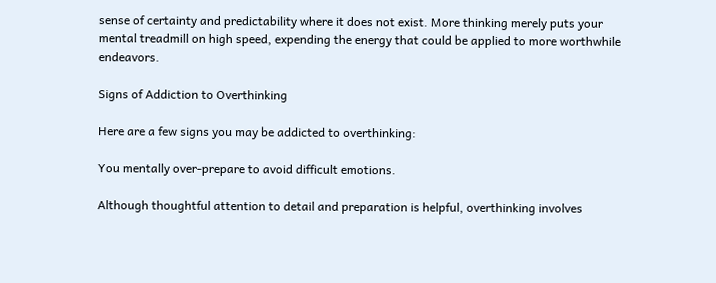sense of certainty and predictability where it does not exist. More thinking merely puts your mental treadmill on high speed, expending the energy that could be applied to more worthwhile endeavors.

Signs of Addiction to Overthinking

Here are a few signs you may be addicted to overthinking:

You mentally over-prepare to avoid difficult emotions.

Although thoughtful attention to detail and preparation is helpful, overthinking involves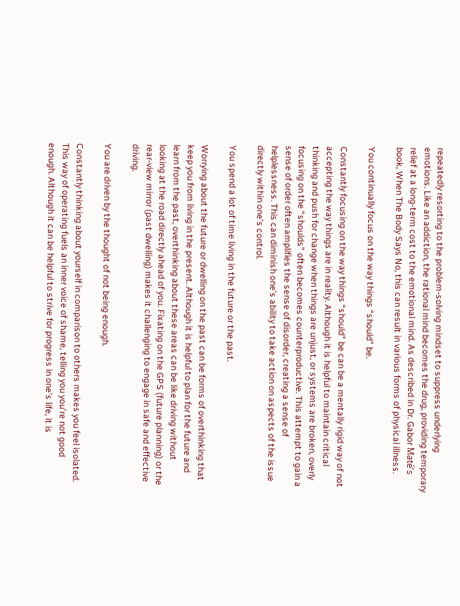repeatedly resorting to the problem-solving mindset to suppress underlying emotions. Like an addiction, the rational mind becomes the drug, providing temporary relief at a long-term cost to the emotional mind. As described in Dr. Gabor Maté’s book, When The Body Says No, this can result in various forms of physical illness.

You continually focus on the way things “should” be.

Constantly focusing on the way things “should” be can be a mentally rigid way of not accepting the way things are in reality. Although it is helpful to maintain critical thinking and push for change when things are unjust, or systems are broken, overly focusing on the “shoulds” often becomes counterproductive. This attempt to gain a sense of order often amplifies the sense of disorder, creating a sense of helplessness. This can diminish one’s ability to take action on aspects of the issue directly within one’s control.

You spend a lot of time living in the future or the past.

Worrying about the future or dwelling on the past can be forms of overthinking that keep you from living in the present. Although it is helpful to plan for the future and learn from the past, overthinking about these areas can be like driving without looking at the road directly ahead of you. Fixating on the GPS (future planning) or the rear-view mirror (past dwelling) makes it challenging to engage in safe and effective driving.

You are driven by the thought of not being enough.

Constantly thinking about yourself in comparison to others makes you feel isolated. This way of operating fuels an inner voice of shame, telling you you’re not good enough. Although it can be helpful to strive for progress in one’s life, it is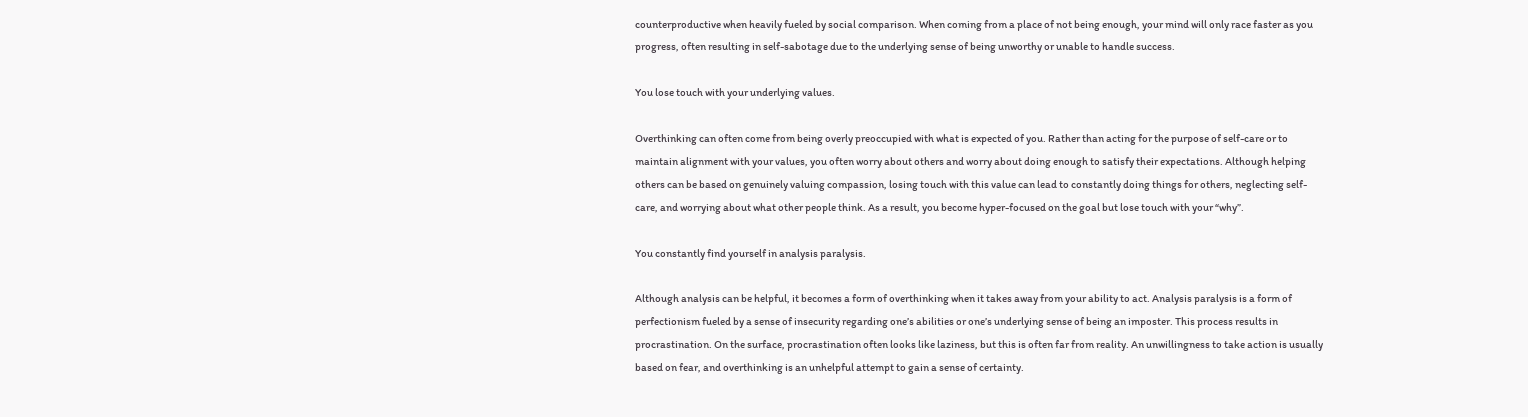counterproductive when heavily fueled by social comparison. When coming from a place of not being enough, your mind will only race faster as you progress, often resulting in self-sabotage due to the underlying sense of being unworthy or unable to handle success.

You lose touch with your underlying values.

Overthinking can often come from being overly preoccupied with what is expected of you. Rather than acting for the purpose of self-care or to maintain alignment with your values, you often worry about others and worry about doing enough to satisfy their expectations. Although helping others can be based on genuinely valuing compassion, losing touch with this value can lead to constantly doing things for others, neglecting self-care, and worrying about what other people think. As a result, you become hyper-focused on the goal but lose touch with your “why”.

You constantly find yourself in analysis paralysis.

Although analysis can be helpful, it becomes a form of overthinking when it takes away from your ability to act. Analysis paralysis is a form of perfectionism fueled by a sense of insecurity regarding one’s abilities or one’s underlying sense of being an imposter. This process results in procrastination. On the surface, procrastination often looks like laziness, but this is often far from reality. An unwillingness to take action is usually based on fear, and overthinking is an unhelpful attempt to gain a sense of certainty.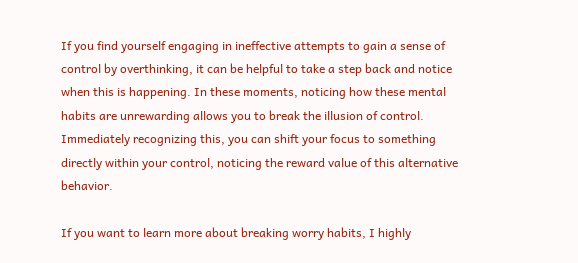If you find yourself engaging in ineffective attempts to gain a sense of control by overthinking, it can be helpful to take a step back and notice when this is happening. In these moments, noticing how these mental habits are unrewarding allows you to break the illusion of control. Immediately recognizing this, you can shift your focus to something directly within your control, noticing the reward value of this alternative behavior.

If you want to learn more about breaking worry habits, I highly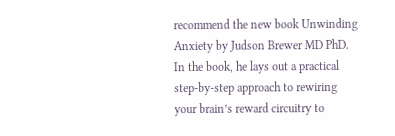recommend the new book Unwinding Anxiety by Judson Brewer MD PhD. In the book, he lays out a practical step-by-step approach to rewiring your brain’s reward circuitry to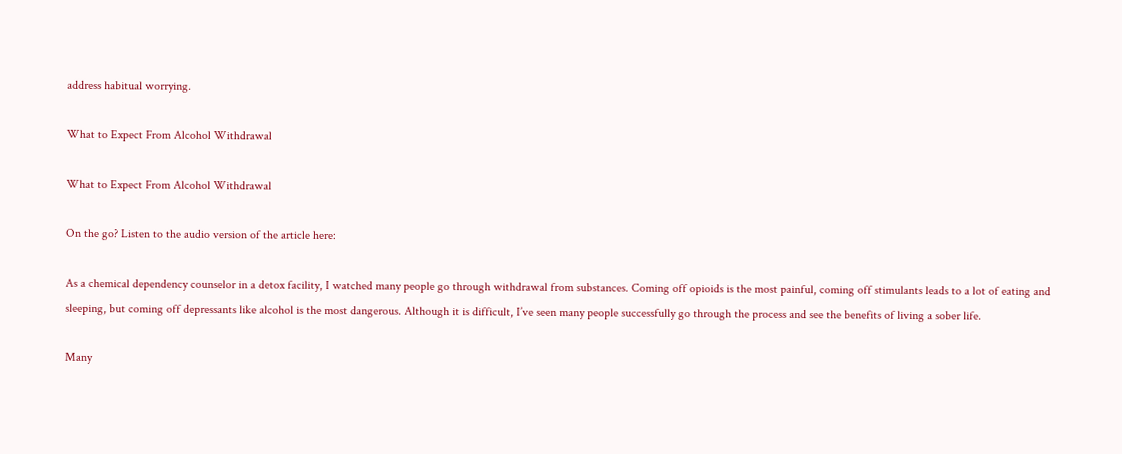address habitual worrying.

What to Expect From Alcohol Withdrawal

What to Expect From Alcohol Withdrawal

On the go? Listen to the audio version of the article here:

As a chemical dependency counselor in a detox facility, I watched many people go through withdrawal from substances. Coming off opioids is the most painful, coming off stimulants leads to a lot of eating and sleeping, but coming off depressants like alcohol is the most dangerous. Although it is difficult, I’ve seen many people successfully go through the process and see the benefits of living a sober life.

Many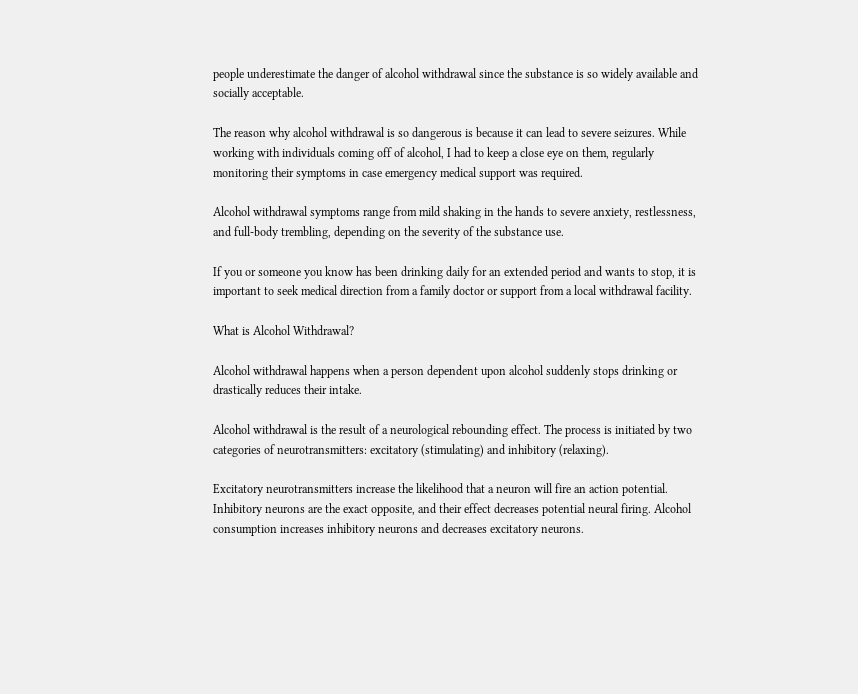people underestimate the danger of alcohol withdrawal since the substance is so widely available and socially acceptable.

The reason why alcohol withdrawal is so dangerous is because it can lead to severe seizures. While working with individuals coming off of alcohol, I had to keep a close eye on them, regularly monitoring their symptoms in case emergency medical support was required.

Alcohol withdrawal symptoms range from mild shaking in the hands to severe anxiety, restlessness, and full-body trembling, depending on the severity of the substance use.

If you or someone you know has been drinking daily for an extended period and wants to stop, it is important to seek medical direction from a family doctor or support from a local withdrawal facility.

What is Alcohol Withdrawal?

Alcohol withdrawal happens when a person dependent upon alcohol suddenly stops drinking or drastically reduces their intake.

Alcohol withdrawal is the result of a neurological rebounding effect. The process is initiated by two categories of neurotransmitters: excitatory (stimulating) and inhibitory (relaxing).

Excitatory neurotransmitters increase the likelihood that a neuron will fire an action potential. Inhibitory neurons are the exact opposite, and their effect decreases potential neural firing. Alcohol consumption increases inhibitory neurons and decreases excitatory neurons.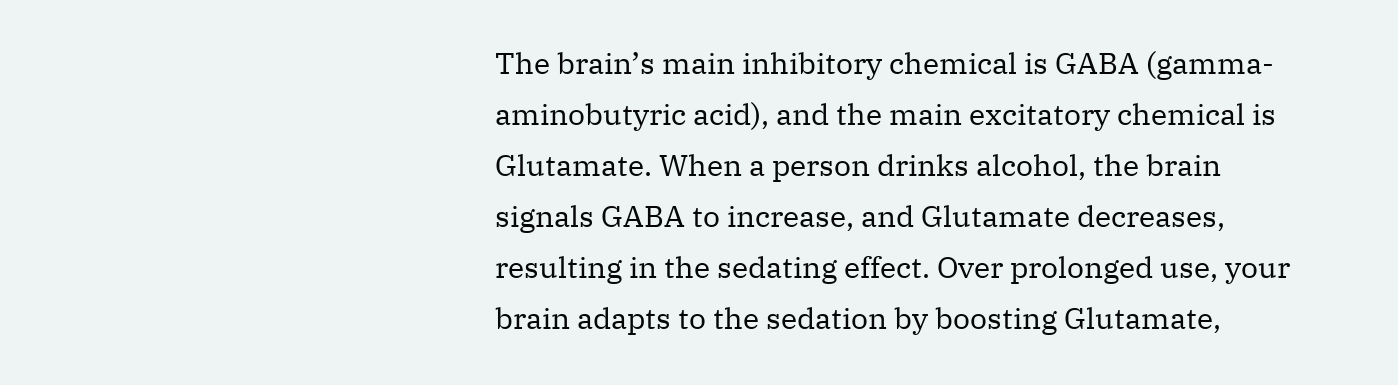The brain’s main inhibitory chemical is GABA (gamma-aminobutyric acid), and the main excitatory chemical is Glutamate. When a person drinks alcohol, the brain signals GABA to increase, and Glutamate decreases, resulting in the sedating effect. Over prolonged use, your brain adapts to the sedation by boosting Glutamate,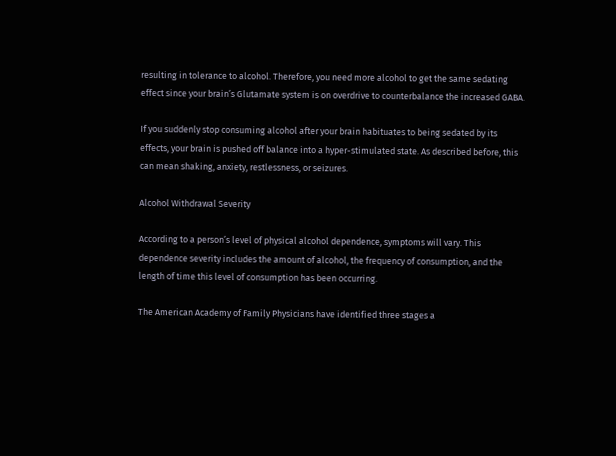resulting in tolerance to alcohol. Therefore, you need more alcohol to get the same sedating effect since your brain’s Glutamate system is on overdrive to counterbalance the increased GABA.

If you suddenly stop consuming alcohol after your brain habituates to being sedated by its effects, your brain is pushed off balance into a hyper-stimulated state. As described before, this can mean shaking, anxiety, restlessness, or seizures.

Alcohol Withdrawal Severity

According to a person’s level of physical alcohol dependence, symptoms will vary. This dependence severity includes the amount of alcohol, the frequency of consumption, and the length of time this level of consumption has been occurring.

The American Academy of Family Physicians have identified three stages a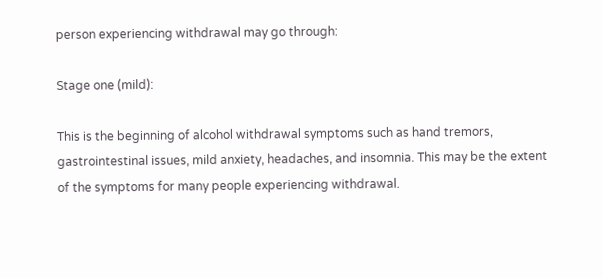person experiencing withdrawal may go through:

Stage one (mild):

This is the beginning of alcohol withdrawal symptoms such as hand tremors, gastrointestinal issues, mild anxiety, headaches, and insomnia. This may be the extent of the symptoms for many people experiencing withdrawal.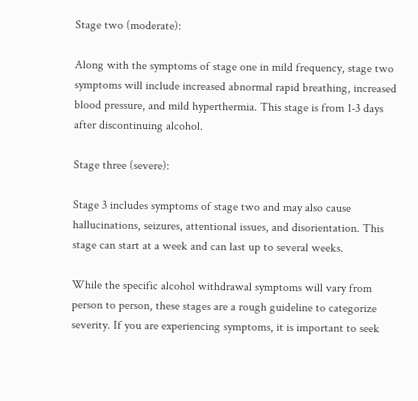Stage two (moderate):

Along with the symptoms of stage one in mild frequency, stage two symptoms will include increased abnormal rapid breathing, increased blood pressure, and mild hyperthermia. This stage is from 1-3 days after discontinuing alcohol.

Stage three (severe):

Stage 3 includes symptoms of stage two and may also cause hallucinations, seizures, attentional issues, and disorientation. This stage can start at a week and can last up to several weeks.

While the specific alcohol withdrawal symptoms will vary from person to person, these stages are a rough guideline to categorize severity. If you are experiencing symptoms, it is important to seek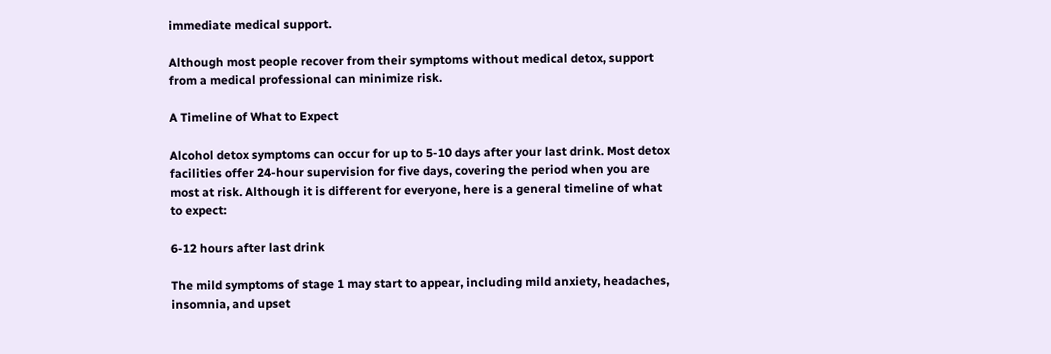immediate medical support.

Although most people recover from their symptoms without medical detox, support from a medical professional can minimize risk.

A Timeline of What to Expect

Alcohol detox symptoms can occur for up to 5-10 days after your last drink. Most detox facilities offer 24-hour supervision for five days, covering the period when you are most at risk. Although it is different for everyone, here is a general timeline of what to expect:

6-12 hours after last drink

The mild symptoms of stage 1 may start to appear, including mild anxiety, headaches, insomnia, and upset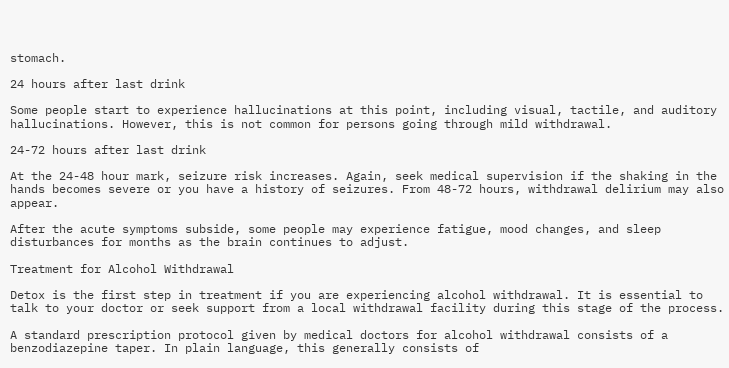stomach.

24 hours after last drink

Some people start to experience hallucinations at this point, including visual, tactile, and auditory hallucinations. However, this is not common for persons going through mild withdrawal.

24-72 hours after last drink

At the 24-48 hour mark, seizure risk increases. Again, seek medical supervision if the shaking in the hands becomes severe or you have a history of seizures. From 48-72 hours, withdrawal delirium may also appear.

After the acute symptoms subside, some people may experience fatigue, mood changes, and sleep disturbances for months as the brain continues to adjust.

Treatment for Alcohol Withdrawal

Detox is the first step in treatment if you are experiencing alcohol withdrawal. It is essential to talk to your doctor or seek support from a local withdrawal facility during this stage of the process.

A standard prescription protocol given by medical doctors for alcohol withdrawal consists of a benzodiazepine taper. In plain language, this generally consists of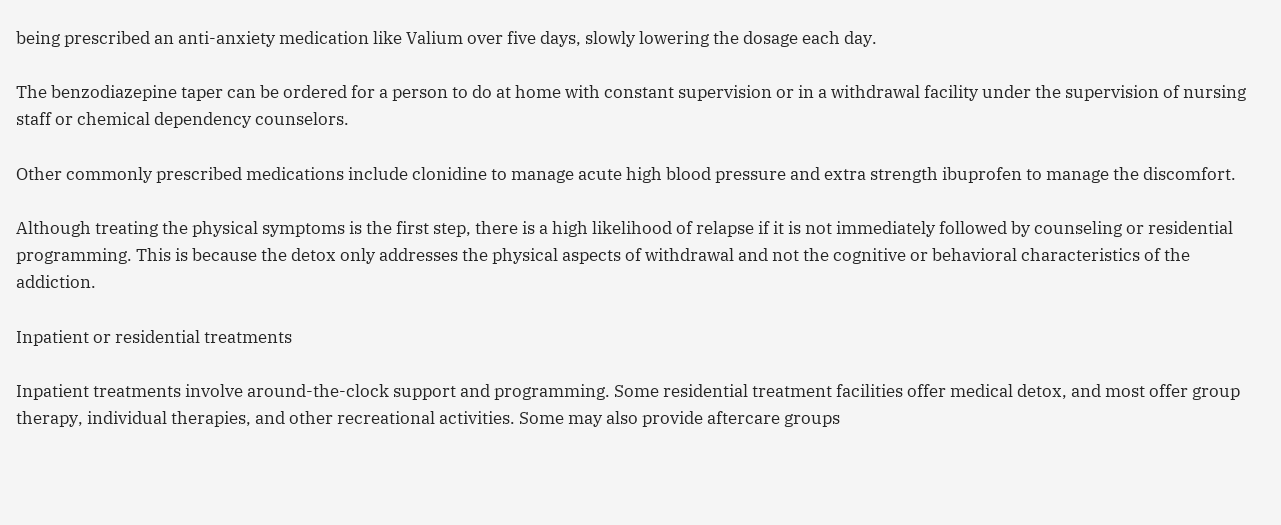being prescribed an anti-anxiety medication like Valium over five days, slowly lowering the dosage each day.

The benzodiazepine taper can be ordered for a person to do at home with constant supervision or in a withdrawal facility under the supervision of nursing staff or chemical dependency counselors.

Other commonly prescribed medications include clonidine to manage acute high blood pressure and extra strength ibuprofen to manage the discomfort.

Although treating the physical symptoms is the first step, there is a high likelihood of relapse if it is not immediately followed by counseling or residential programming. This is because the detox only addresses the physical aspects of withdrawal and not the cognitive or behavioral characteristics of the addiction.

Inpatient or residential treatments

Inpatient treatments involve around-the-clock support and programming. Some residential treatment facilities offer medical detox, and most offer group therapy, individual therapies, and other recreational activities. Some may also provide aftercare groups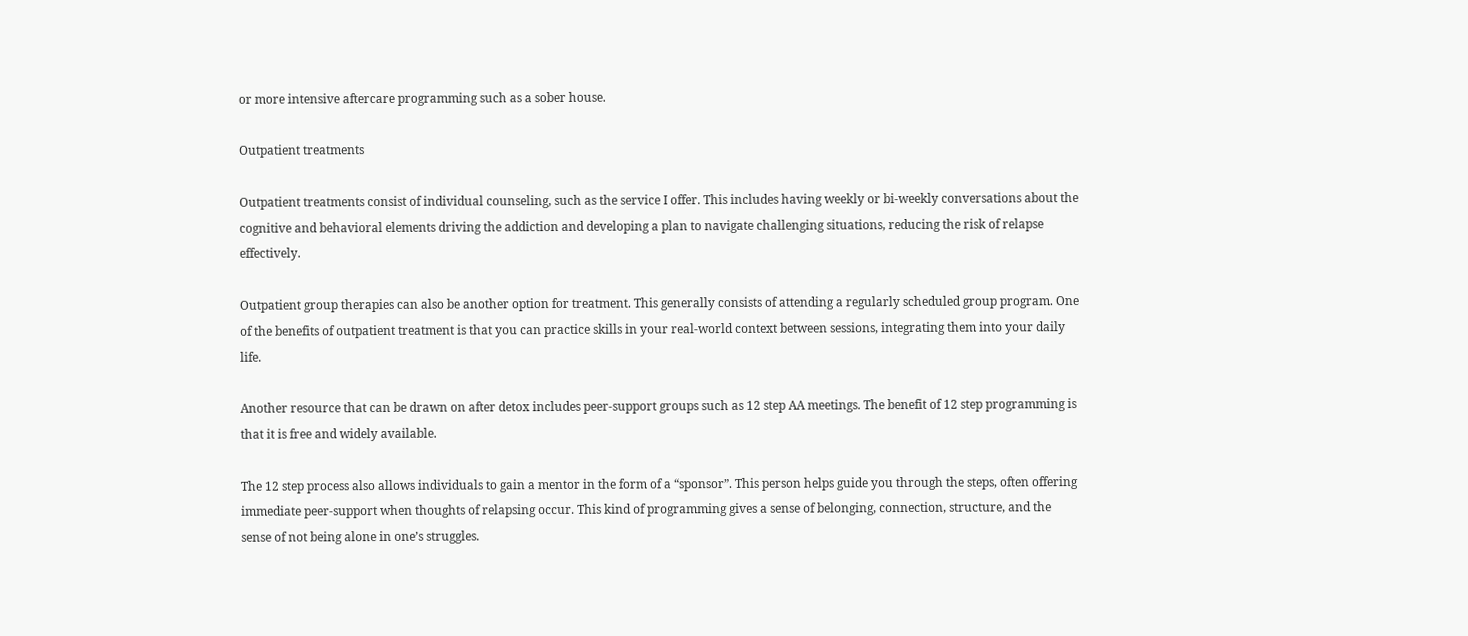or more intensive aftercare programming such as a sober house.

Outpatient treatments

Outpatient treatments consist of individual counseling, such as the service I offer. This includes having weekly or bi-weekly conversations about the cognitive and behavioral elements driving the addiction and developing a plan to navigate challenging situations, reducing the risk of relapse effectively.

Outpatient group therapies can also be another option for treatment. This generally consists of attending a regularly scheduled group program. One of the benefits of outpatient treatment is that you can practice skills in your real-world context between sessions, integrating them into your daily life.

Another resource that can be drawn on after detox includes peer-support groups such as 12 step AA meetings. The benefit of 12 step programming is that it is free and widely available.

The 12 step process also allows individuals to gain a mentor in the form of a “sponsor”. This person helps guide you through the steps, often offering immediate peer-support when thoughts of relapsing occur. This kind of programming gives a sense of belonging, connection, structure, and the sense of not being alone in one’s struggles.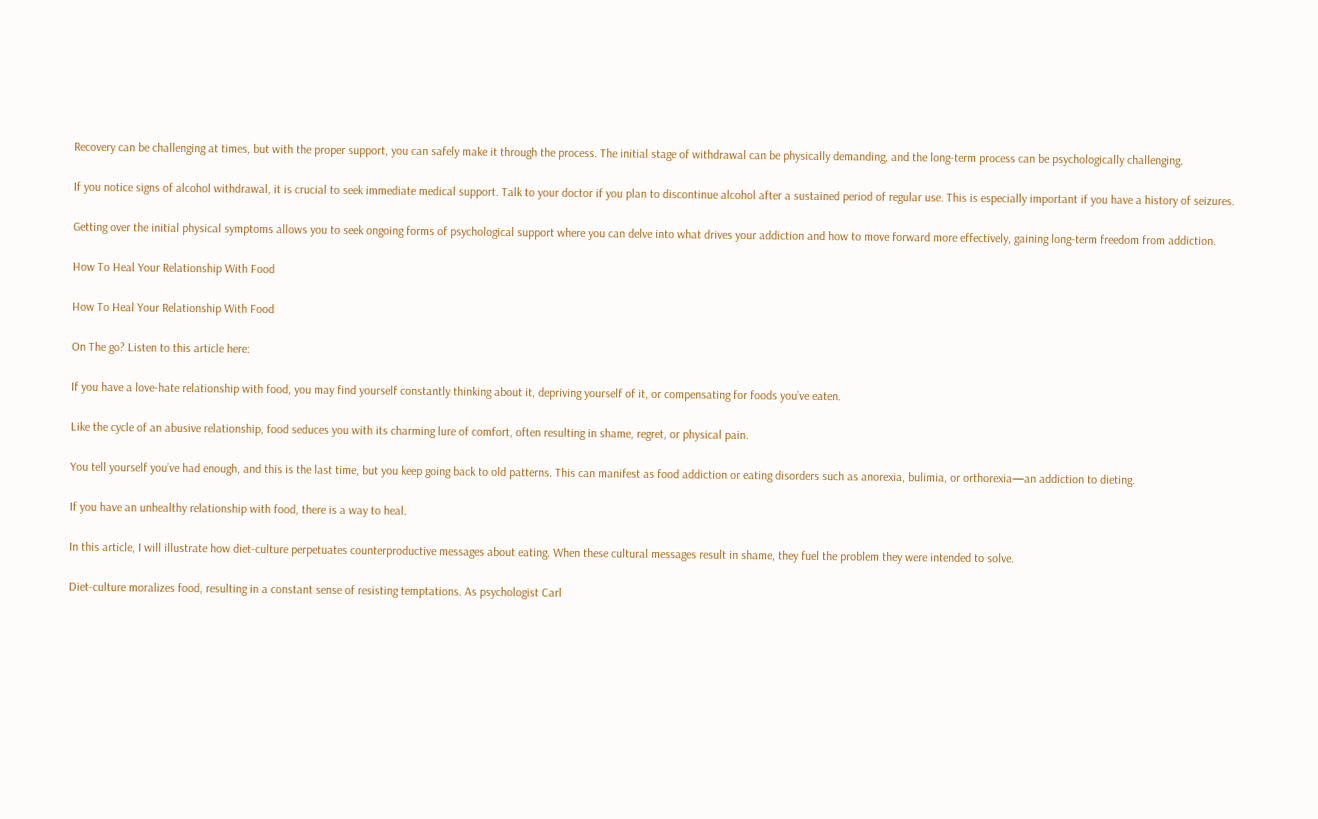Recovery can be challenging at times, but with the proper support, you can safely make it through the process. The initial stage of withdrawal can be physically demanding, and the long-term process can be psychologically challenging.

If you notice signs of alcohol withdrawal, it is crucial to seek immediate medical support. Talk to your doctor if you plan to discontinue alcohol after a sustained period of regular use. This is especially important if you have a history of seizures.

Getting over the initial physical symptoms allows you to seek ongoing forms of psychological support where you can delve into what drives your addiction and how to move forward more effectively, gaining long-term freedom from addiction.

How To Heal Your Relationship With Food

How To Heal Your Relationship With Food

On The go? Listen to this article here:

If you have a love-hate relationship with food, you may find yourself constantly thinking about it, depriving yourself of it, or compensating for foods you’ve eaten.

Like the cycle of an abusive relationship, food seduces you with its charming lure of comfort, often resulting in shame, regret, or physical pain.

You tell yourself you’ve had enough, and this is the last time, but you keep going back to old patterns. This can manifest as food addiction or eating disorders such as anorexia, bulimia, or orthorexia—an addiction to dieting.

If you have an unhealthy relationship with food, there is a way to heal.

In this article, I will illustrate how diet-culture perpetuates counterproductive messages about eating. When these cultural messages result in shame, they fuel the problem they were intended to solve.

Diet-culture moralizes food, resulting in a constant sense of resisting temptations. As psychologist Carl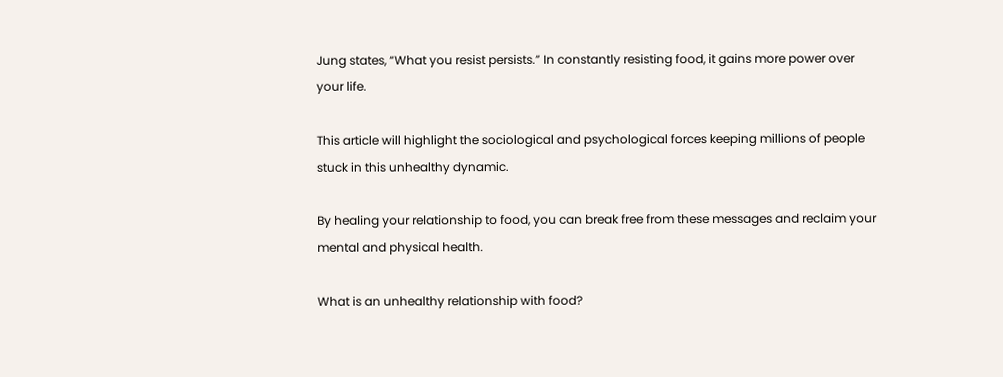Jung states, “What you resist persists.” In constantly resisting food, it gains more power over your life.

This article will highlight the sociological and psychological forces keeping millions of people stuck in this unhealthy dynamic.

By healing your relationship to food, you can break free from these messages and reclaim your mental and physical health.

What is an unhealthy relationship with food?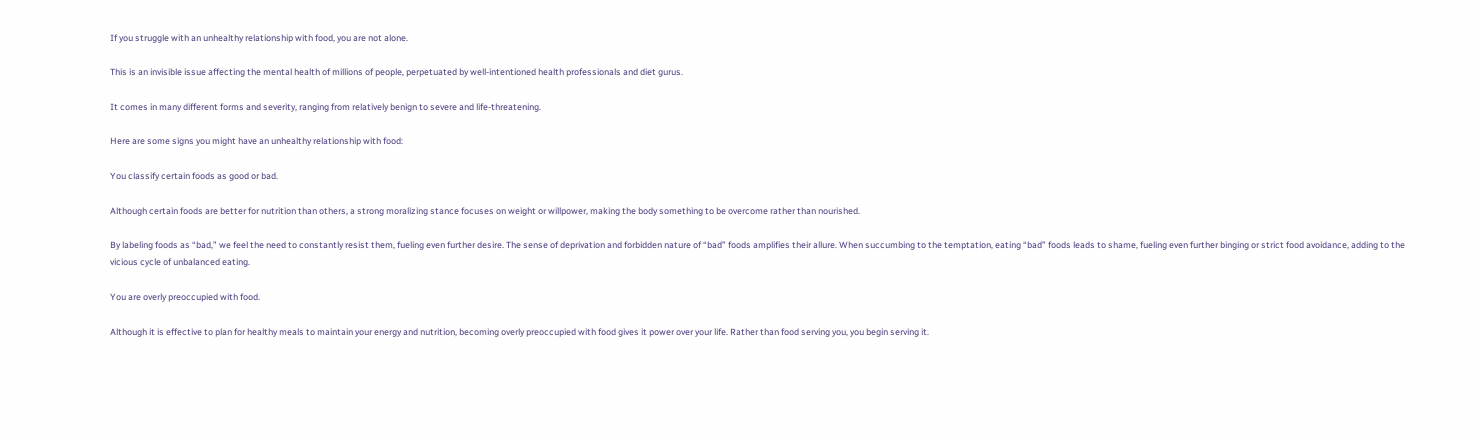If you struggle with an unhealthy relationship with food, you are not alone.

This is an invisible issue affecting the mental health of millions of people, perpetuated by well-intentioned health professionals and diet gurus.

It comes in many different forms and severity, ranging from relatively benign to severe and life-threatening.

Here are some signs you might have an unhealthy relationship with food:

You classify certain foods as good or bad.

Although certain foods are better for nutrition than others, a strong moralizing stance focuses on weight or willpower, making the body something to be overcome rather than nourished.

By labeling foods as “bad,” we feel the need to constantly resist them, fueling even further desire. The sense of deprivation and forbidden nature of “bad” foods amplifies their allure. When succumbing to the temptation, eating “bad” foods leads to shame, fueling even further binging or strict food avoidance, adding to the vicious cycle of unbalanced eating.

You are overly preoccupied with food.

Although it is effective to plan for healthy meals to maintain your energy and nutrition, becoming overly preoccupied with food gives it power over your life. Rather than food serving you, you begin serving it.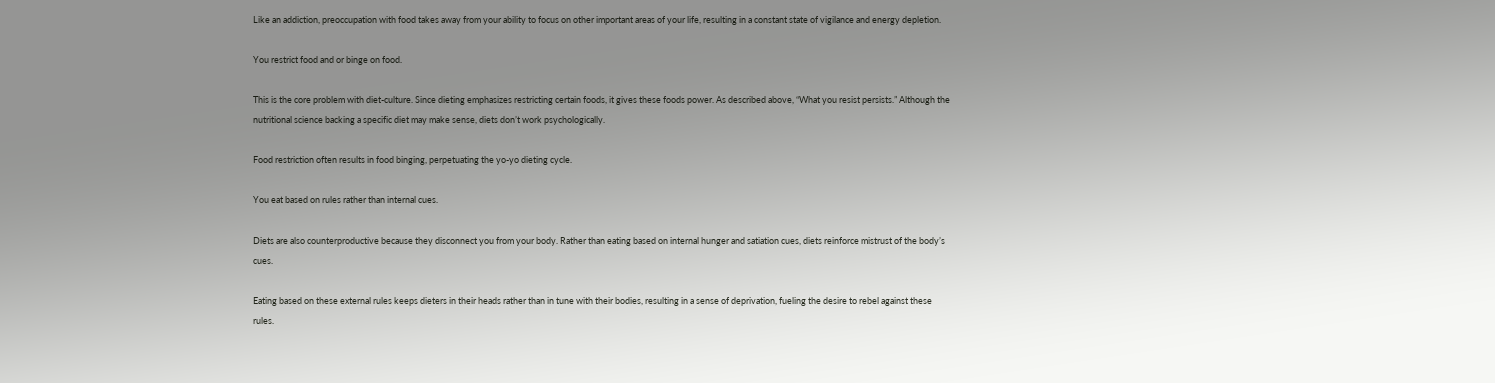Like an addiction, preoccupation with food takes away from your ability to focus on other important areas of your life, resulting in a constant state of vigilance and energy depletion.

You restrict food and or binge on food.

This is the core problem with diet-culture. Since dieting emphasizes restricting certain foods, it gives these foods power. As described above, “What you resist persists.” Although the nutritional science backing a specific diet may make sense, diets don’t work psychologically.

Food restriction often results in food binging, perpetuating the yo-yo dieting cycle.

You eat based on rules rather than internal cues.

Diets are also counterproductive because they disconnect you from your body. Rather than eating based on internal hunger and satiation cues, diets reinforce mistrust of the body’s cues.

Eating based on these external rules keeps dieters in their heads rather than in tune with their bodies, resulting in a sense of deprivation, fueling the desire to rebel against these rules.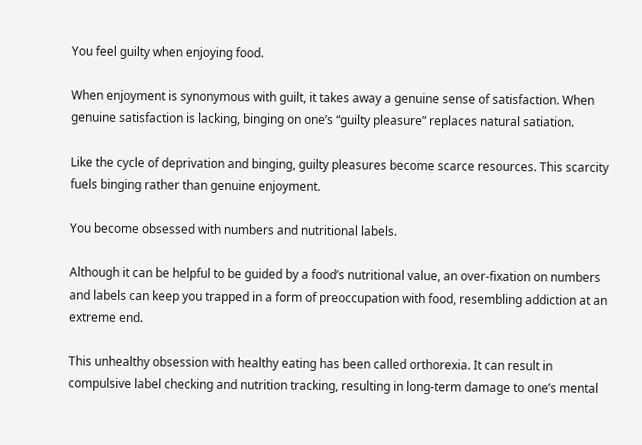You feel guilty when enjoying food.

When enjoyment is synonymous with guilt, it takes away a genuine sense of satisfaction. When genuine satisfaction is lacking, binging on one’s “guilty pleasure” replaces natural satiation.

Like the cycle of deprivation and binging, guilty pleasures become scarce resources. This scarcity fuels binging rather than genuine enjoyment.

You become obsessed with numbers and nutritional labels.

Although it can be helpful to be guided by a food’s nutritional value, an over-fixation on numbers and labels can keep you trapped in a form of preoccupation with food, resembling addiction at an extreme end.

This unhealthy obsession with healthy eating has been called orthorexia. It can result in compulsive label checking and nutrition tracking, resulting in long-term damage to one’s mental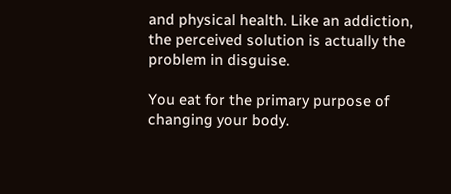and physical health. Like an addiction, the perceived solution is actually the problem in disguise.

You eat for the primary purpose of changing your body.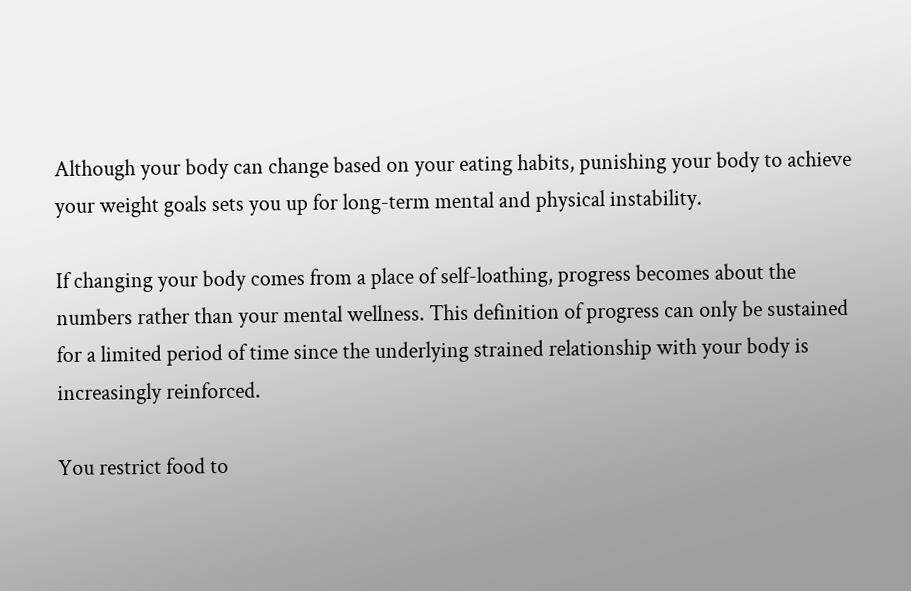Although your body can change based on your eating habits, punishing your body to achieve your weight goals sets you up for long-term mental and physical instability.

If changing your body comes from a place of self-loathing, progress becomes about the numbers rather than your mental wellness. This definition of progress can only be sustained for a limited period of time since the underlying strained relationship with your body is increasingly reinforced.

You restrict food to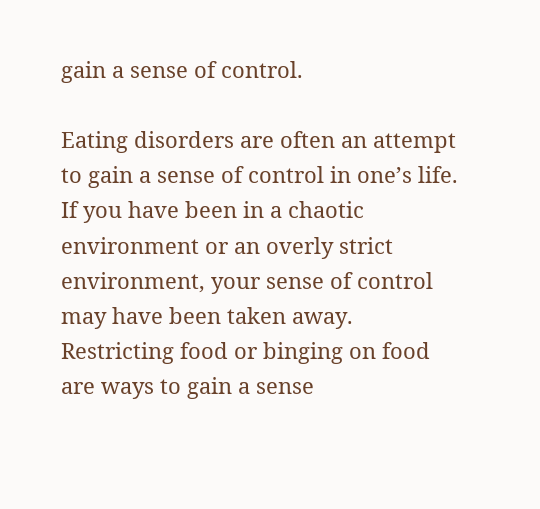gain a sense of control.

Eating disorders are often an attempt to gain a sense of control in one’s life. If you have been in a chaotic environment or an overly strict environment, your sense of control may have been taken away. Restricting food or binging on food are ways to gain a sense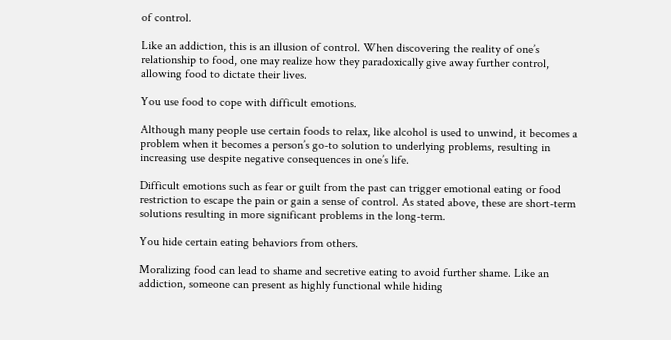of control.

Like an addiction, this is an illusion of control. When discovering the reality of one’s relationship to food, one may realize how they paradoxically give away further control, allowing food to dictate their lives.

You use food to cope with difficult emotions.

Although many people use certain foods to relax, like alcohol is used to unwind, it becomes a problem when it becomes a person’s go-to solution to underlying problems, resulting in increasing use despite negative consequences in one’s life.

Difficult emotions such as fear or guilt from the past can trigger emotional eating or food restriction to escape the pain or gain a sense of control. As stated above, these are short-term solutions resulting in more significant problems in the long-term.

You hide certain eating behaviors from others.

Moralizing food can lead to shame and secretive eating to avoid further shame. Like an addiction, someone can present as highly functional while hiding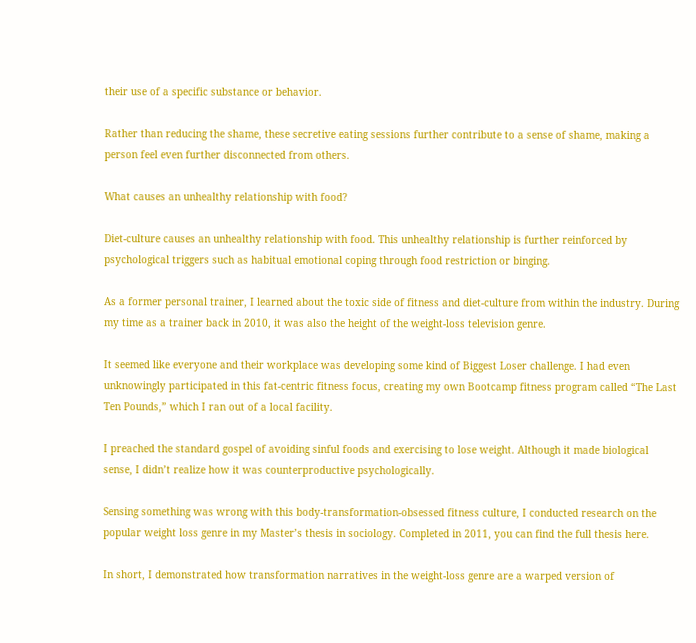their use of a specific substance or behavior.

Rather than reducing the shame, these secretive eating sessions further contribute to a sense of shame, making a person feel even further disconnected from others.

What causes an unhealthy relationship with food?

Diet-culture causes an unhealthy relationship with food. This unhealthy relationship is further reinforced by psychological triggers such as habitual emotional coping through food restriction or binging.

As a former personal trainer, I learned about the toxic side of fitness and diet-culture from within the industry. During my time as a trainer back in 2010, it was also the height of the weight-loss television genre.

It seemed like everyone and their workplace was developing some kind of Biggest Loser challenge. I had even unknowingly participated in this fat-centric fitness focus, creating my own Bootcamp fitness program called “The Last Ten Pounds,” which I ran out of a local facility.

I preached the standard gospel of avoiding sinful foods and exercising to lose weight. Although it made biological sense, I didn’t realize how it was counterproductive psychologically.

Sensing something was wrong with this body-transformation-obsessed fitness culture, I conducted research on the popular weight loss genre in my Master’s thesis in sociology. Completed in 2011, you can find the full thesis here.

In short, I demonstrated how transformation narratives in the weight-loss genre are a warped version of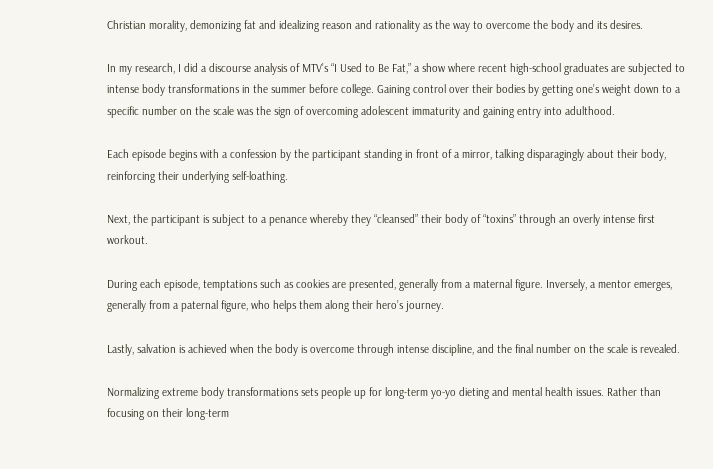Christian morality, demonizing fat and idealizing reason and rationality as the way to overcome the body and its desires.

In my research, I did a discourse analysis of MTV’s “I Used to Be Fat,” a show where recent high-school graduates are subjected to intense body transformations in the summer before college. Gaining control over their bodies by getting one’s weight down to a specific number on the scale was the sign of overcoming adolescent immaturity and gaining entry into adulthood.

Each episode begins with a confession by the participant standing in front of a mirror, talking disparagingly about their body, reinforcing their underlying self-loathing.

Next, the participant is subject to a penance whereby they “cleansed” their body of “toxins” through an overly intense first workout.

During each episode, temptations such as cookies are presented, generally from a maternal figure. Inversely, a mentor emerges, generally from a paternal figure, who helps them along their hero’s journey.

Lastly, salvation is achieved when the body is overcome through intense discipline, and the final number on the scale is revealed.

Normalizing extreme body transformations sets people up for long-term yo-yo dieting and mental health issues. Rather than focusing on their long-term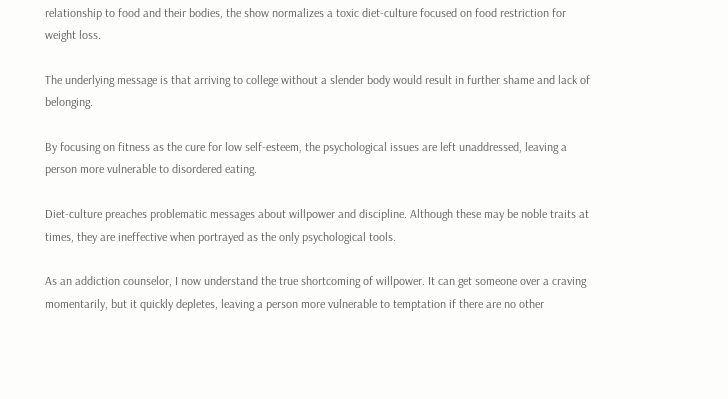relationship to food and their bodies, the show normalizes a toxic diet-culture focused on food restriction for weight loss.

The underlying message is that arriving to college without a slender body would result in further shame and lack of belonging.

By focusing on fitness as the cure for low self-esteem, the psychological issues are left unaddressed, leaving a person more vulnerable to disordered eating.

Diet-culture preaches problematic messages about willpower and discipline. Although these may be noble traits at times, they are ineffective when portrayed as the only psychological tools.

As an addiction counselor, I now understand the true shortcoming of willpower. It can get someone over a craving momentarily, but it quickly depletes, leaving a person more vulnerable to temptation if there are no other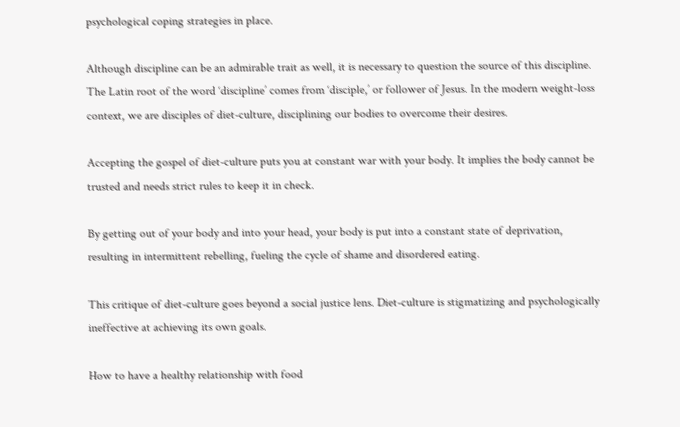psychological coping strategies in place.

Although discipline can be an admirable trait as well, it is necessary to question the source of this discipline. The Latin root of the word ‘discipline’ comes from ‘disciple,’ or follower of Jesus. In the modern weight-loss context, we are disciples of diet-culture, disciplining our bodies to overcome their desires.

Accepting the gospel of diet-culture puts you at constant war with your body. It implies the body cannot be trusted and needs strict rules to keep it in check.

By getting out of your body and into your head, your body is put into a constant state of deprivation, resulting in intermittent rebelling, fueling the cycle of shame and disordered eating.

This critique of diet-culture goes beyond a social justice lens. Diet-culture is stigmatizing and psychologically ineffective at achieving its own goals.

How to have a healthy relationship with food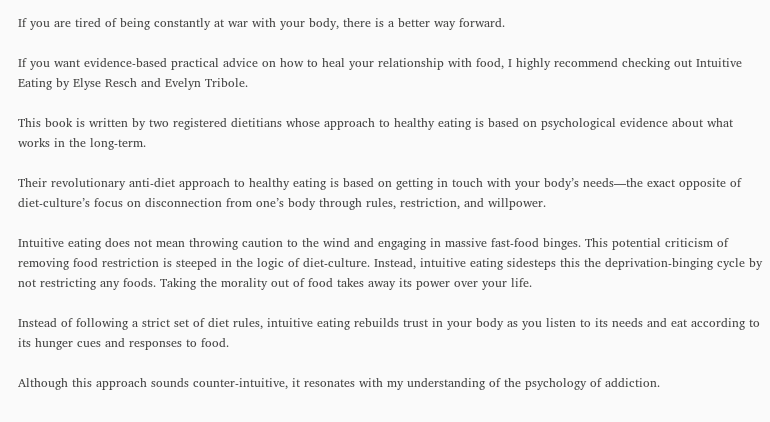If you are tired of being constantly at war with your body, there is a better way forward.

If you want evidence-based practical advice on how to heal your relationship with food, I highly recommend checking out Intuitive Eating by Elyse Resch and Evelyn Tribole.

This book is written by two registered dietitians whose approach to healthy eating is based on psychological evidence about what works in the long-term.

Their revolutionary anti-diet approach to healthy eating is based on getting in touch with your body’s needs—the exact opposite of diet-culture’s focus on disconnection from one’s body through rules, restriction, and willpower.

Intuitive eating does not mean throwing caution to the wind and engaging in massive fast-food binges. This potential criticism of removing food restriction is steeped in the logic of diet-culture. Instead, intuitive eating sidesteps this the deprivation-binging cycle by not restricting any foods. Taking the morality out of food takes away its power over your life.

Instead of following a strict set of diet rules, intuitive eating rebuilds trust in your body as you listen to its needs and eat according to its hunger cues and responses to food.

Although this approach sounds counter-intuitive, it resonates with my understanding of the psychology of addiction.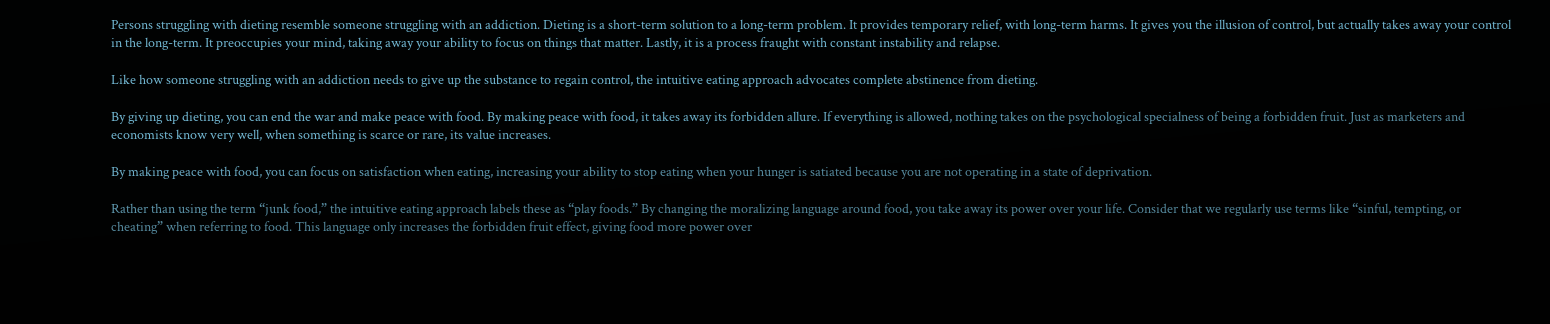Persons struggling with dieting resemble someone struggling with an addiction. Dieting is a short-term solution to a long-term problem. It provides temporary relief, with long-term harms. It gives you the illusion of control, but actually takes away your control in the long-term. It preoccupies your mind, taking away your ability to focus on things that matter. Lastly, it is a process fraught with constant instability and relapse.

Like how someone struggling with an addiction needs to give up the substance to regain control, the intuitive eating approach advocates complete abstinence from dieting.

By giving up dieting, you can end the war and make peace with food. By making peace with food, it takes away its forbidden allure. If everything is allowed, nothing takes on the psychological specialness of being a forbidden fruit. Just as marketers and economists know very well, when something is scarce or rare, its value increases.

By making peace with food, you can focus on satisfaction when eating, increasing your ability to stop eating when your hunger is satiated because you are not operating in a state of deprivation.

Rather than using the term “junk food,” the intuitive eating approach labels these as “play foods.” By changing the moralizing language around food, you take away its power over your life. Consider that we regularly use terms like “sinful, tempting, or cheating” when referring to food. This language only increases the forbidden fruit effect, giving food more power over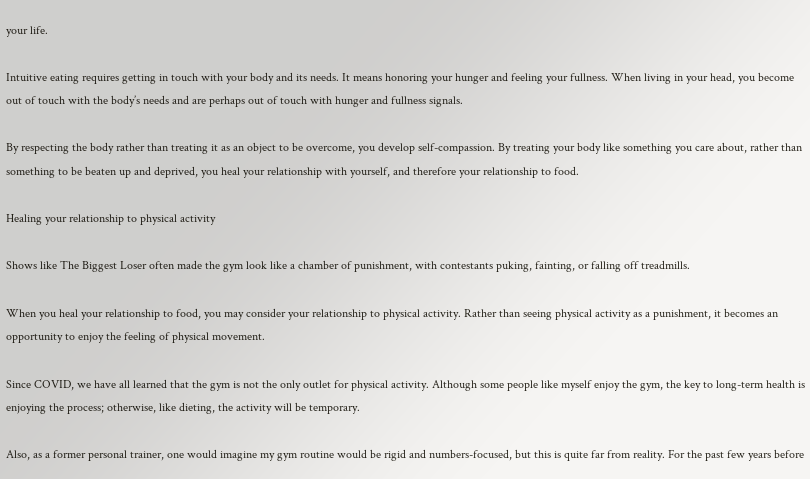your life.

Intuitive eating requires getting in touch with your body and its needs. It means honoring your hunger and feeling your fullness. When living in your head, you become out of touch with the body’s needs and are perhaps out of touch with hunger and fullness signals.

By respecting the body rather than treating it as an object to be overcome, you develop self-compassion. By treating your body like something you care about, rather than something to be beaten up and deprived, you heal your relationship with yourself, and therefore your relationship to food.

Healing your relationship to physical activity

Shows like The Biggest Loser often made the gym look like a chamber of punishment, with contestants puking, fainting, or falling off treadmills.

When you heal your relationship to food, you may consider your relationship to physical activity. Rather than seeing physical activity as a punishment, it becomes an opportunity to enjoy the feeling of physical movement.

Since COVID, we have all learned that the gym is not the only outlet for physical activity. Although some people like myself enjoy the gym, the key to long-term health is enjoying the process; otherwise, like dieting, the activity will be temporary.

Also, as a former personal trainer, one would imagine my gym routine would be rigid and numbers-focused, but this is quite far from reality. For the past few years before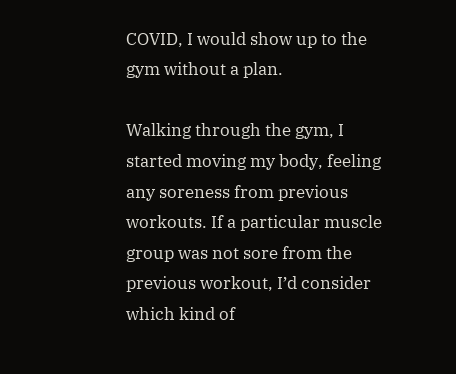COVID, I would show up to the gym without a plan.

Walking through the gym, I started moving my body, feeling any soreness from previous workouts. If a particular muscle group was not sore from the previous workout, I’d consider which kind of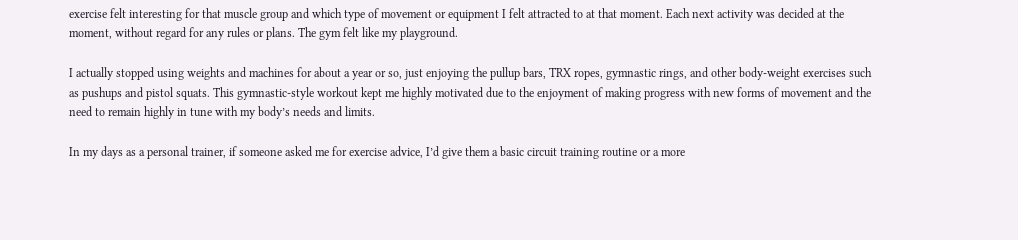exercise felt interesting for that muscle group and which type of movement or equipment I felt attracted to at that moment. Each next activity was decided at the moment, without regard for any rules or plans. The gym felt like my playground.

I actually stopped using weights and machines for about a year or so, just enjoying the pullup bars, TRX ropes, gymnastic rings, and other body-weight exercises such as pushups and pistol squats. This gymnastic-style workout kept me highly motivated due to the enjoyment of making progress with new forms of movement and the need to remain highly in tune with my body’s needs and limits.

In my days as a personal trainer, if someone asked me for exercise advice, I’d give them a basic circuit training routine or a more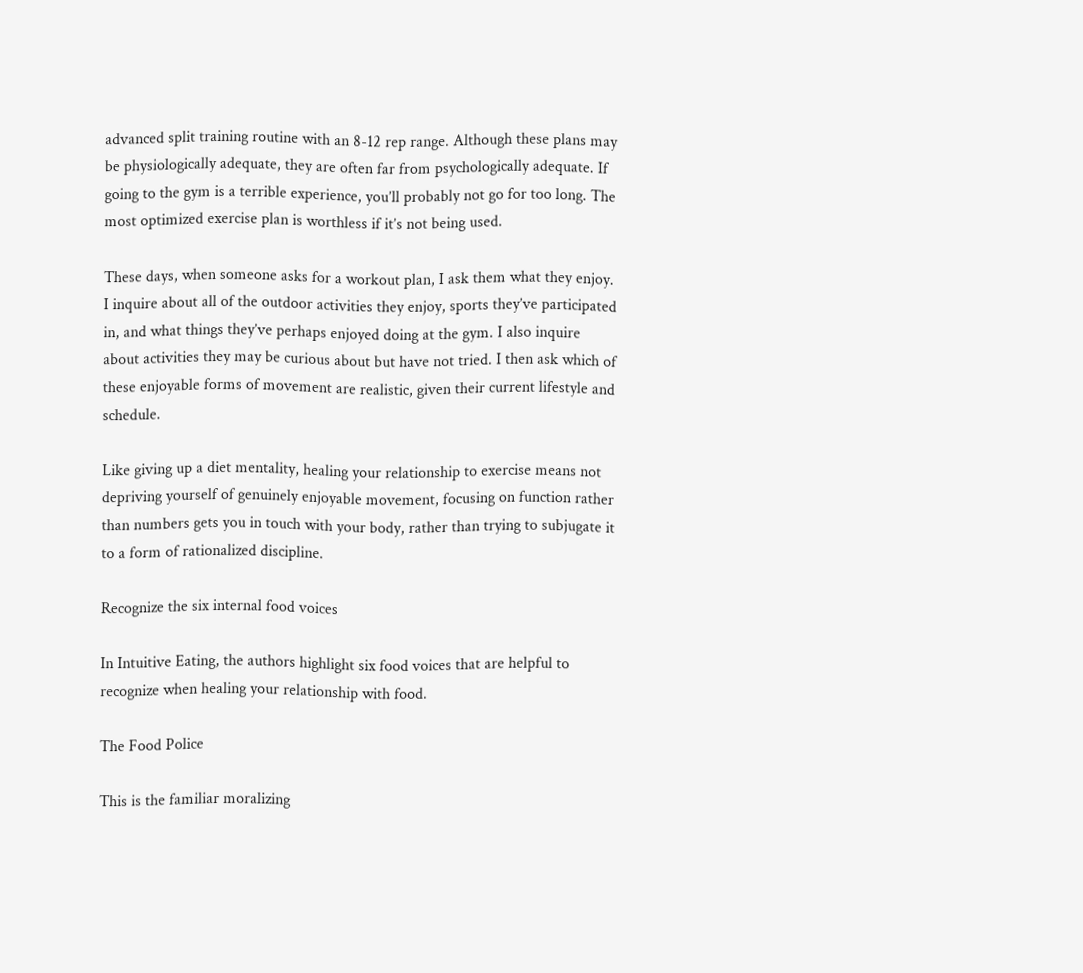advanced split training routine with an 8-12 rep range. Although these plans may be physiologically adequate, they are often far from psychologically adequate. If going to the gym is a terrible experience, you’ll probably not go for too long. The most optimized exercise plan is worthless if it’s not being used.

These days, when someone asks for a workout plan, I ask them what they enjoy. I inquire about all of the outdoor activities they enjoy, sports they’ve participated in, and what things they’ve perhaps enjoyed doing at the gym. I also inquire about activities they may be curious about but have not tried. I then ask which of these enjoyable forms of movement are realistic, given their current lifestyle and schedule.

Like giving up a diet mentality, healing your relationship to exercise means not depriving yourself of genuinely enjoyable movement, focusing on function rather than numbers gets you in touch with your body, rather than trying to subjugate it to a form of rationalized discipline.

Recognize the six internal food voices

In Intuitive Eating, the authors highlight six food voices that are helpful to recognize when healing your relationship with food.

The Food Police

This is the familiar moralizing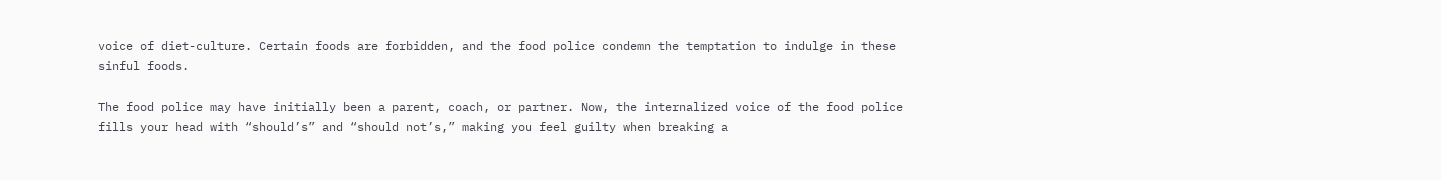voice of diet-culture. Certain foods are forbidden, and the food police condemn the temptation to indulge in these sinful foods.

The food police may have initially been a parent, coach, or partner. Now, the internalized voice of the food police fills your head with “should’s” and “should not’s,” making you feel guilty when breaking a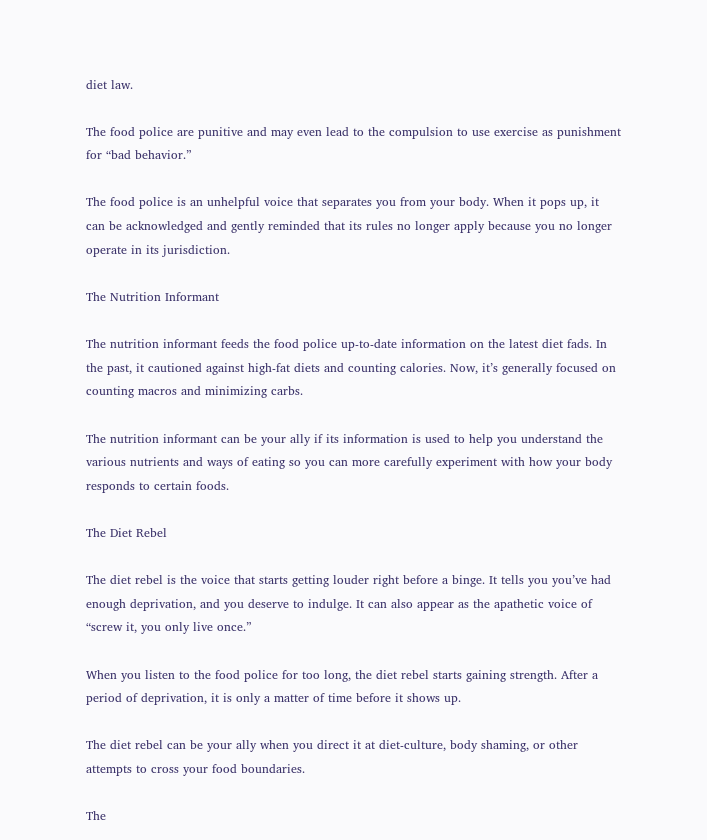diet law.

The food police are punitive and may even lead to the compulsion to use exercise as punishment for “bad behavior.”

The food police is an unhelpful voice that separates you from your body. When it pops up, it can be acknowledged and gently reminded that its rules no longer apply because you no longer operate in its jurisdiction.

The Nutrition Informant

The nutrition informant feeds the food police up-to-date information on the latest diet fads. In the past, it cautioned against high-fat diets and counting calories. Now, it’s generally focused on counting macros and minimizing carbs.

The nutrition informant can be your ally if its information is used to help you understand the various nutrients and ways of eating so you can more carefully experiment with how your body responds to certain foods.

The Diet Rebel

The diet rebel is the voice that starts getting louder right before a binge. It tells you you’ve had enough deprivation, and you deserve to indulge. It can also appear as the apathetic voice of “screw it, you only live once.”

When you listen to the food police for too long, the diet rebel starts gaining strength. After a period of deprivation, it is only a matter of time before it shows up.

The diet rebel can be your ally when you direct it at diet-culture, body shaming, or other attempts to cross your food boundaries.

The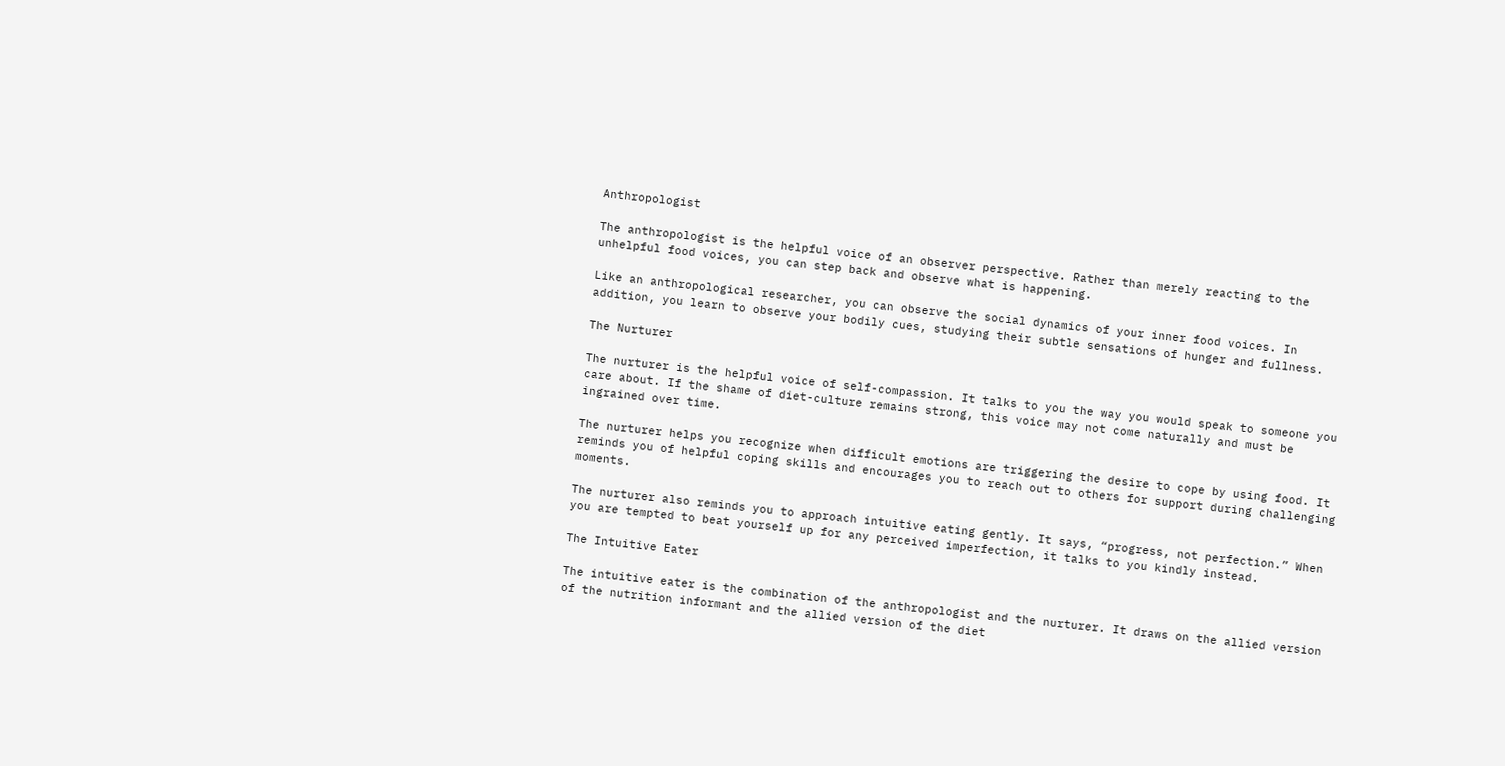Anthropologist

The anthropologist is the helpful voice of an observer perspective. Rather than merely reacting to the unhelpful food voices, you can step back and observe what is happening.

Like an anthropological researcher, you can observe the social dynamics of your inner food voices. In addition, you learn to observe your bodily cues, studying their subtle sensations of hunger and fullness.

The Nurturer

The nurturer is the helpful voice of self-compassion. It talks to you the way you would speak to someone you care about. If the shame of diet-culture remains strong, this voice may not come naturally and must be ingrained over time.

The nurturer helps you recognize when difficult emotions are triggering the desire to cope by using food. It reminds you of helpful coping skills and encourages you to reach out to others for support during challenging moments.

The nurturer also reminds you to approach intuitive eating gently. It says, “progress, not perfection.” When you are tempted to beat yourself up for any perceived imperfection, it talks to you kindly instead.

The Intuitive Eater

The intuitive eater is the combination of the anthropologist and the nurturer. It draws on the allied version of the nutrition informant and the allied version of the diet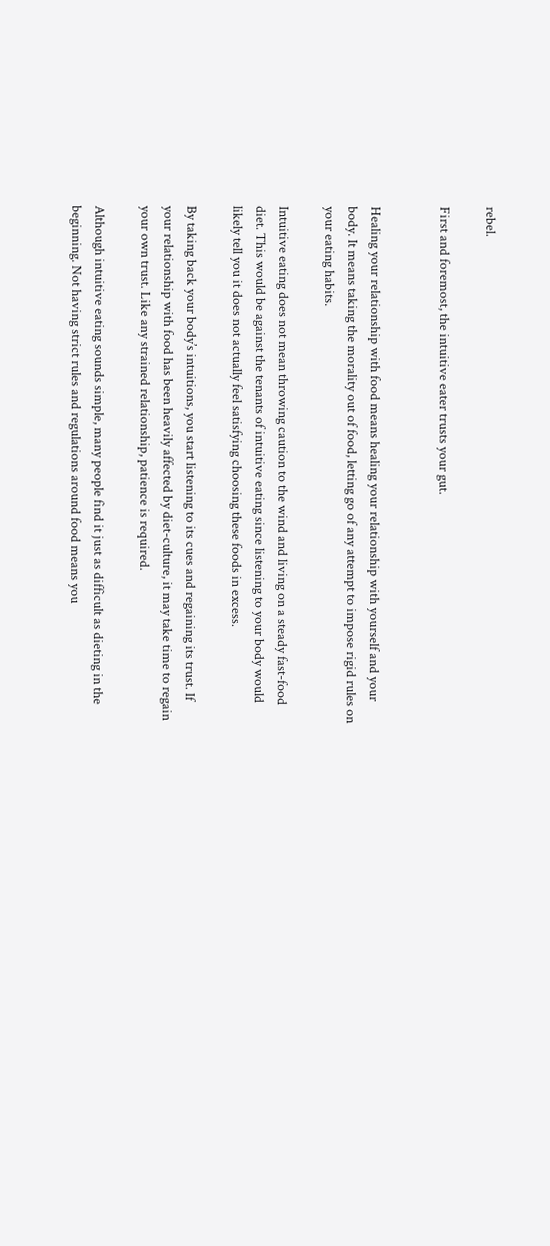rebel.

First and foremost, the intuitive eater trusts your gut.


Healing your relationship with food means healing your relationship with yourself and your body. It means taking the morality out of food, letting go of any attempt to impose rigid rules on your eating habits.

Intuitive eating does not mean throwing caution to the wind and living on a steady fast-food diet. This would be against the tenants of intuitive eating since listening to your body would likely tell you it does not actually feel satisfying choosing these foods in excess.

By taking back your body’s intuitions, you start listening to its cues and regaining its trust. If your relationship with food has been heavily affected by diet-culture, it may take time to regain your own trust. Like any strained relationship, patience is required.

Although intuitive eating sounds simple, many people find it just as difficult as dieting in the beginning. Not having strict rules and regulations around food means you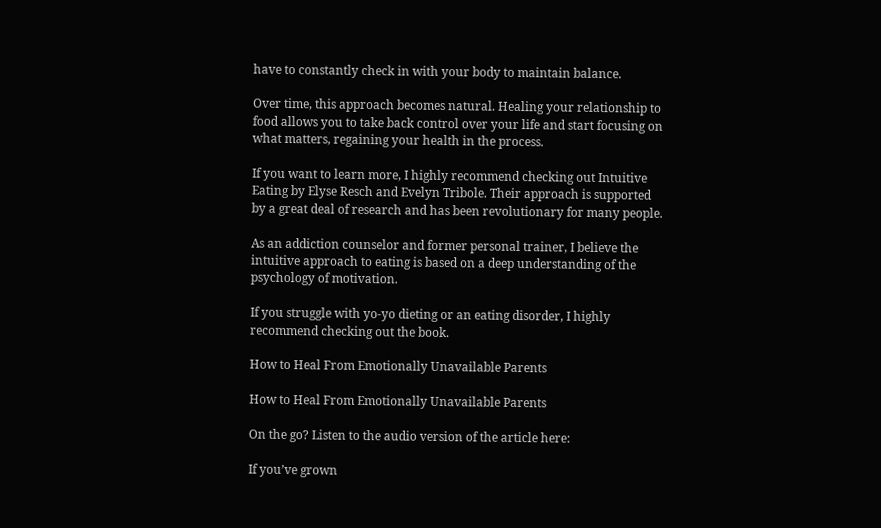have to constantly check in with your body to maintain balance.

Over time, this approach becomes natural. Healing your relationship to food allows you to take back control over your life and start focusing on what matters, regaining your health in the process.

If you want to learn more, I highly recommend checking out Intuitive Eating by Elyse Resch and Evelyn Tribole. Their approach is supported by a great deal of research and has been revolutionary for many people.

As an addiction counselor and former personal trainer, I believe the intuitive approach to eating is based on a deep understanding of the psychology of motivation.

If you struggle with yo-yo dieting or an eating disorder, I highly recommend checking out the book.

How to Heal From Emotionally Unavailable Parents

How to Heal From Emotionally Unavailable Parents

On the go? Listen to the audio version of the article here:

If you’ve grown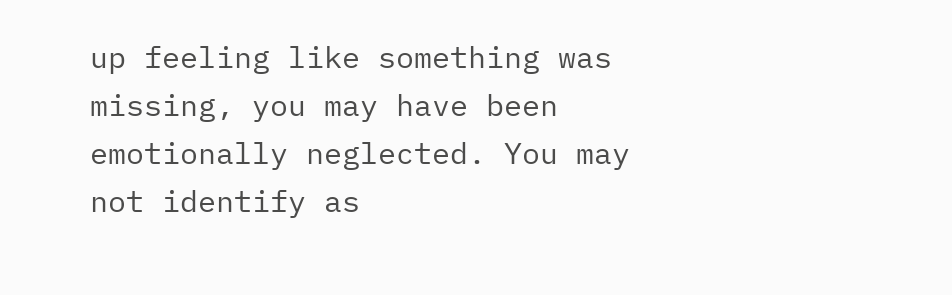up feeling like something was missing, you may have been emotionally neglected. You may not identify as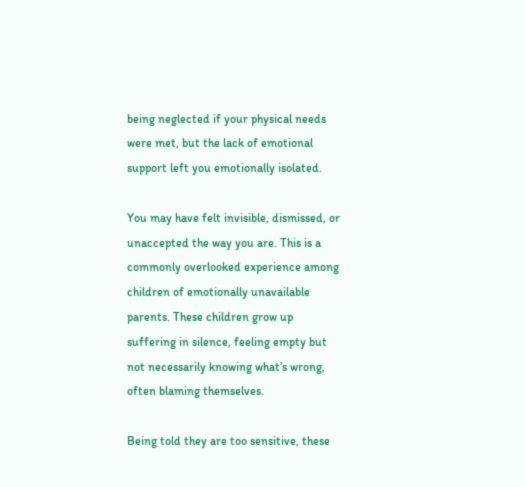being neglected if your physical needs were met, but the lack of emotional support left you emotionally isolated.

You may have felt invisible, dismissed, or unaccepted the way you are. This is a commonly overlooked experience among children of emotionally unavailable parents. These children grow up suffering in silence, feeling empty but not necessarily knowing what’s wrong, often blaming themselves.

Being told they are too sensitive, these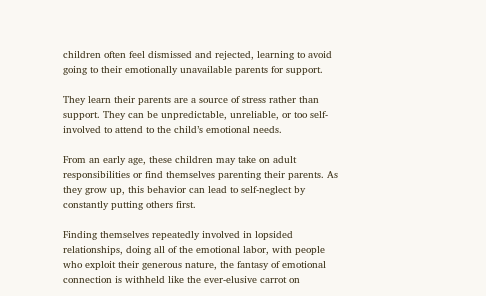children often feel dismissed and rejected, learning to avoid going to their emotionally unavailable parents for support.

They learn their parents are a source of stress rather than support. They can be unpredictable, unreliable, or too self-involved to attend to the child’s emotional needs.

From an early age, these children may take on adult responsibilities or find themselves parenting their parents. As they grow up, this behavior can lead to self-neglect by constantly putting others first.

Finding themselves repeatedly involved in lopsided relationships, doing all of the emotional labor, with people who exploit their generous nature, the fantasy of emotional connection is withheld like the ever-elusive carrot on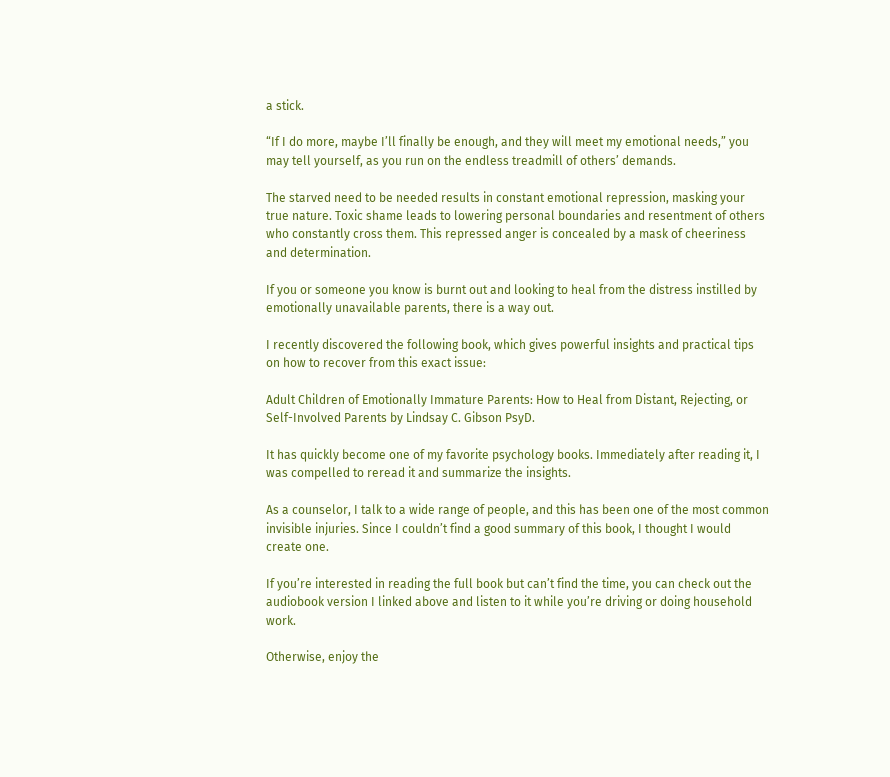a stick.

“If I do more, maybe I’ll finally be enough, and they will meet my emotional needs,” you may tell yourself, as you run on the endless treadmill of others’ demands.

The starved need to be needed results in constant emotional repression, masking your true nature. Toxic shame leads to lowering personal boundaries and resentment of others who constantly cross them. This repressed anger is concealed by a mask of cheeriness and determination.

If you or someone you know is burnt out and looking to heal from the distress instilled by emotionally unavailable parents, there is a way out.

I recently discovered the following book, which gives powerful insights and practical tips on how to recover from this exact issue:

Adult Children of Emotionally Immature Parents: How to Heal from Distant, Rejecting, or Self-Involved Parents by Lindsay C. Gibson PsyD.

It has quickly become one of my favorite psychology books. Immediately after reading it, I was compelled to reread it and summarize the insights.

As a counselor, I talk to a wide range of people, and this has been one of the most common invisible injuries. Since I couldn’t find a good summary of this book, I thought I would create one.

If you’re interested in reading the full book but can’t find the time, you can check out the audiobook version I linked above and listen to it while you’re driving or doing household work.

Otherwise, enjoy the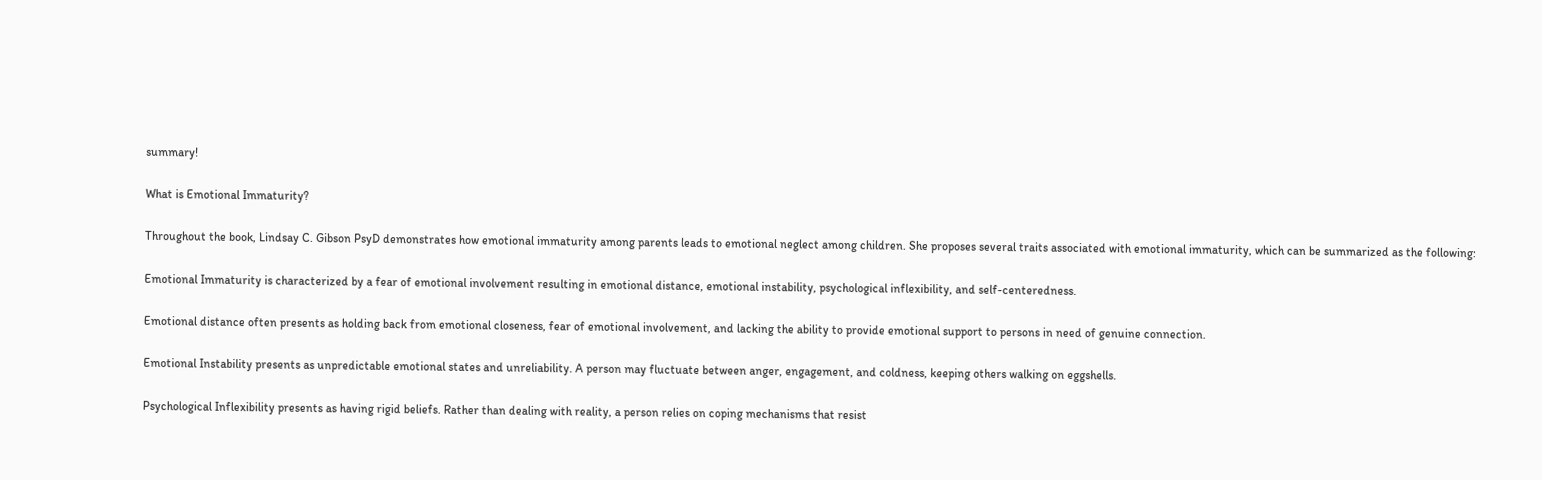summary!

What is Emotional Immaturity?

Throughout the book, Lindsay C. Gibson PsyD demonstrates how emotional immaturity among parents leads to emotional neglect among children. She proposes several traits associated with emotional immaturity, which can be summarized as the following:

Emotional Immaturity is characterized by a fear of emotional involvement resulting in emotional distance, emotional instability, psychological inflexibility, and self-centeredness.

Emotional distance often presents as holding back from emotional closeness, fear of emotional involvement, and lacking the ability to provide emotional support to persons in need of genuine connection.

Emotional Instability presents as unpredictable emotional states and unreliability. A person may fluctuate between anger, engagement, and coldness, keeping others walking on eggshells.

Psychological Inflexibility presents as having rigid beliefs. Rather than dealing with reality, a person relies on coping mechanisms that resist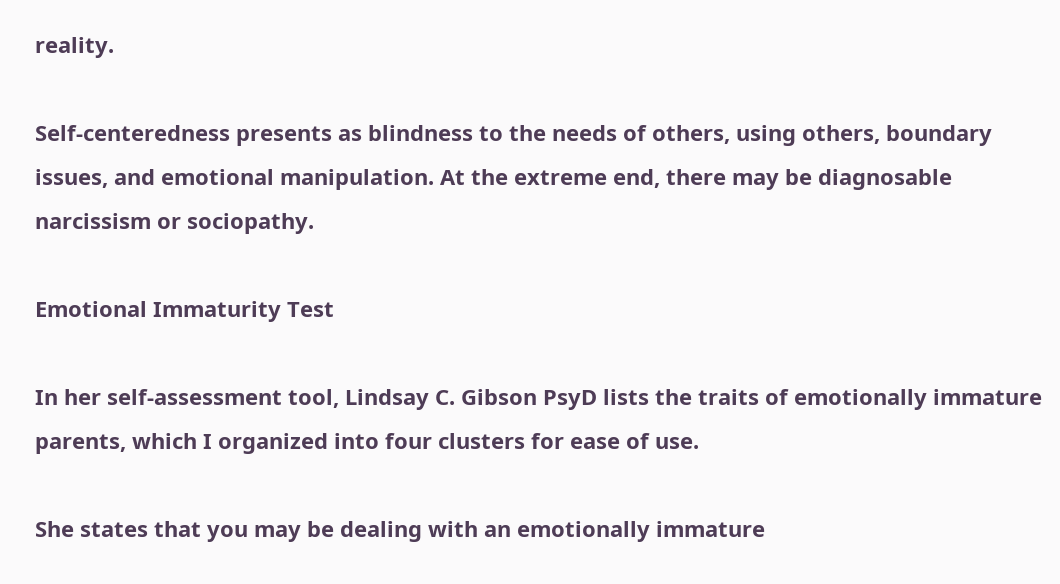reality.

Self-centeredness presents as blindness to the needs of others, using others, boundary issues, and emotional manipulation. At the extreme end, there may be diagnosable narcissism or sociopathy.

Emotional Immaturity Test

In her self-assessment tool, Lindsay C. Gibson PsyD lists the traits of emotionally immature parents, which I organized into four clusters for ease of use.

She states that you may be dealing with an emotionally immature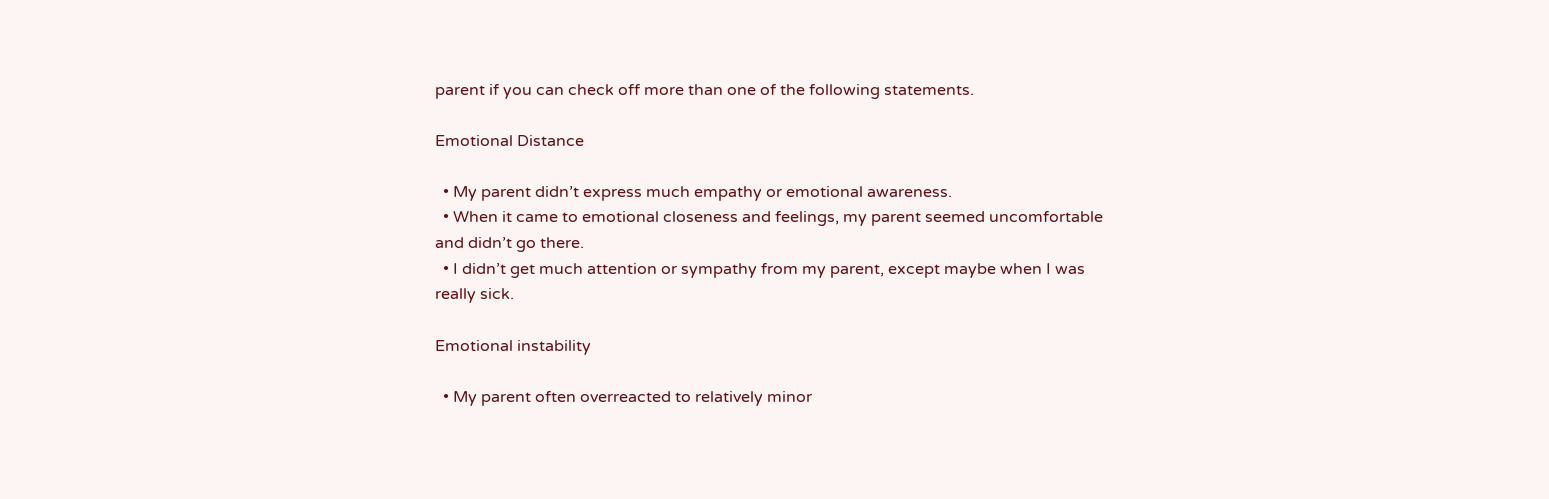parent if you can check off more than one of the following statements.

Emotional Distance

  • My parent didn’t express much empathy or emotional awareness.
  • When it came to emotional closeness and feelings, my parent seemed uncomfortable and didn’t go there.
  • I didn’t get much attention or sympathy from my parent, except maybe when I was really sick.

Emotional instability

  • My parent often overreacted to relatively minor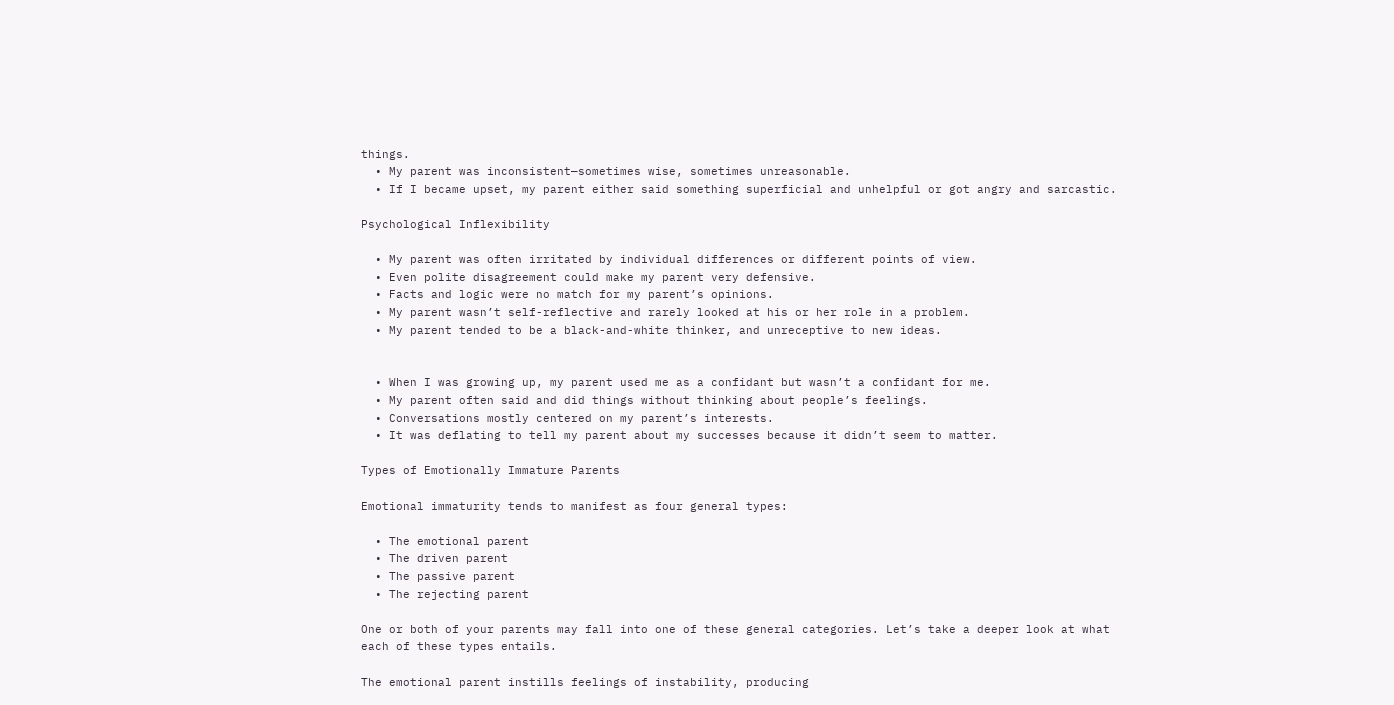things.
  • My parent was inconsistent—sometimes wise, sometimes unreasonable.
  • If I became upset, my parent either said something superficial and unhelpful or got angry and sarcastic.

Psychological Inflexibility

  • My parent was often irritated by individual differences or different points of view.
  • Even polite disagreement could make my parent very defensive.
  • Facts and logic were no match for my parent’s opinions.
  • My parent wasn’t self-reflective and rarely looked at his or her role in a problem.
  • My parent tended to be a black-and-white thinker, and unreceptive to new ideas.


  • When I was growing up, my parent used me as a confidant but wasn’t a confidant for me.
  • My parent often said and did things without thinking about people’s feelings.
  • Conversations mostly centered on my parent’s interests.
  • It was deflating to tell my parent about my successes because it didn’t seem to matter.

Types of Emotionally Immature Parents

Emotional immaturity tends to manifest as four general types:

  • The emotional parent
  • The driven parent
  • The passive parent
  • The rejecting parent

One or both of your parents may fall into one of these general categories. Let’s take a deeper look at what each of these types entails.

The emotional parent instills feelings of instability, producing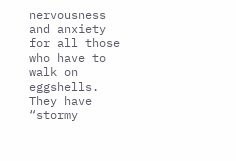nervousness and anxiety for all those who have to walk on eggshells. They have “stormy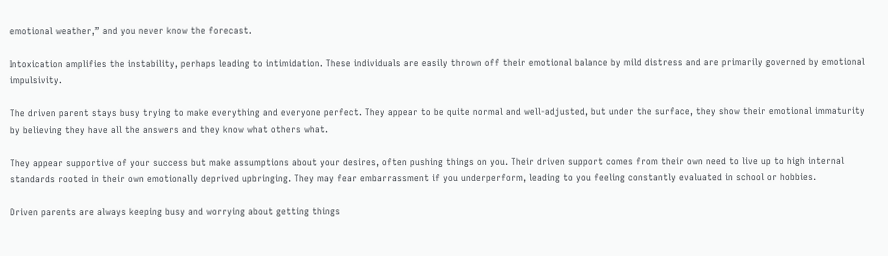emotional weather,” and you never know the forecast.

Intoxication amplifies the instability, perhaps leading to intimidation. These individuals are easily thrown off their emotional balance by mild distress and are primarily governed by emotional impulsivity.

The driven parent stays busy trying to make everything and everyone perfect. They appear to be quite normal and well-adjusted, but under the surface, they show their emotional immaturity by believing they have all the answers and they know what others what.

They appear supportive of your success but make assumptions about your desires, often pushing things on you. Their driven support comes from their own need to live up to high internal standards rooted in their own emotionally deprived upbringing. They may fear embarrassment if you underperform, leading to you feeling constantly evaluated in school or hobbies.

Driven parents are always keeping busy and worrying about getting things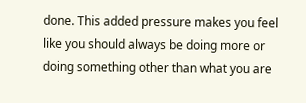done. This added pressure makes you feel like you should always be doing more or doing something other than what you are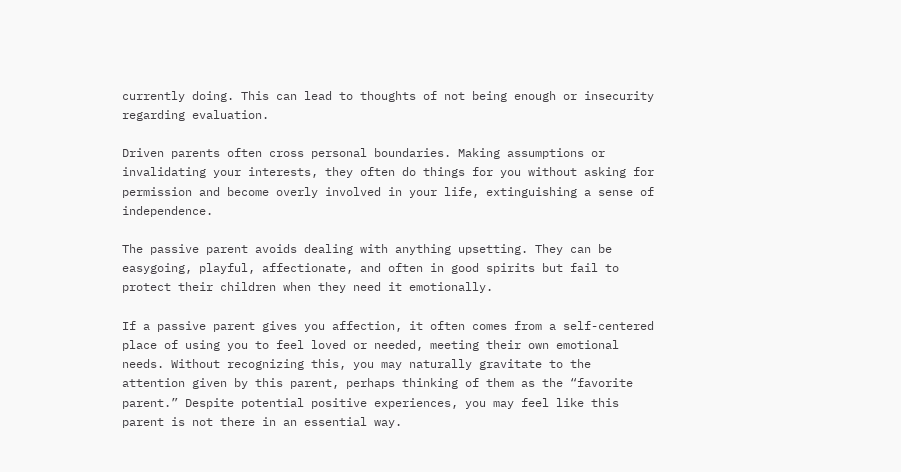currently doing. This can lead to thoughts of not being enough or insecurity regarding evaluation.

Driven parents often cross personal boundaries. Making assumptions or invalidating your interests, they often do things for you without asking for permission and become overly involved in your life, extinguishing a sense of independence.

The passive parent avoids dealing with anything upsetting. They can be easygoing, playful, affectionate, and often in good spirits but fail to protect their children when they need it emotionally.

If a passive parent gives you affection, it often comes from a self-centered place of using you to feel loved or needed, meeting their own emotional needs. Without recognizing this, you may naturally gravitate to the attention given by this parent, perhaps thinking of them as the “favorite parent.” Despite potential positive experiences, you may feel like this parent is not there in an essential way.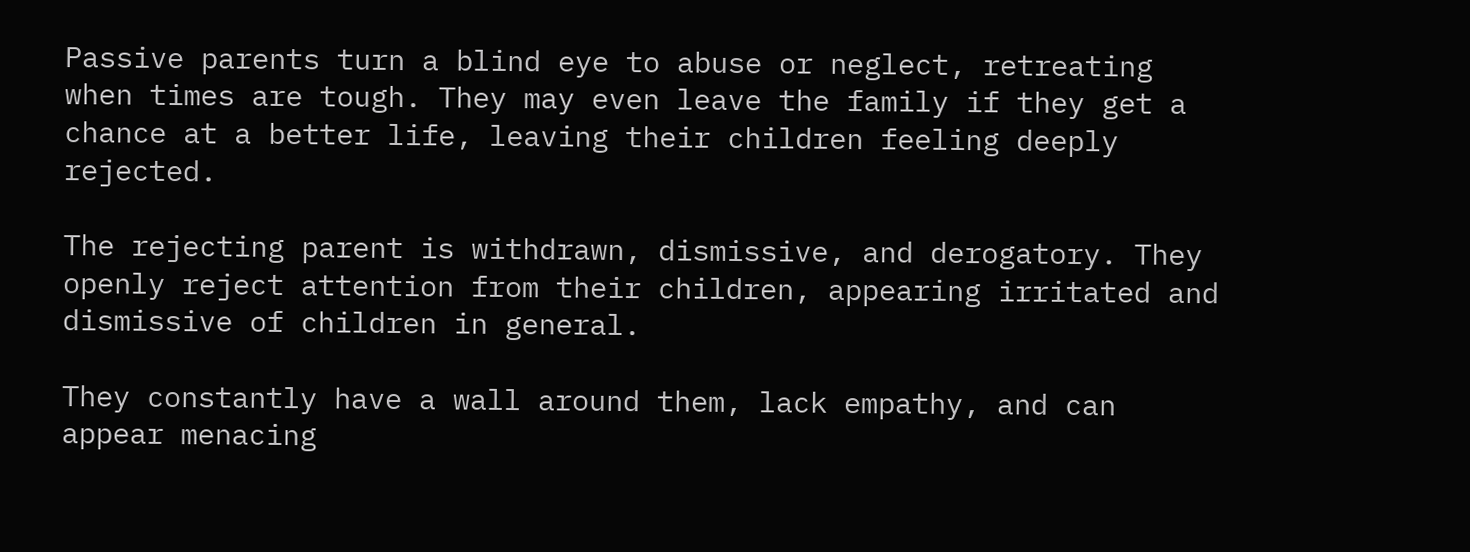Passive parents turn a blind eye to abuse or neglect, retreating when times are tough. They may even leave the family if they get a chance at a better life, leaving their children feeling deeply rejected.

The rejecting parent is withdrawn, dismissive, and derogatory. They openly reject attention from their children, appearing irritated and dismissive of children in general.

They constantly have a wall around them, lack empathy, and can appear menacing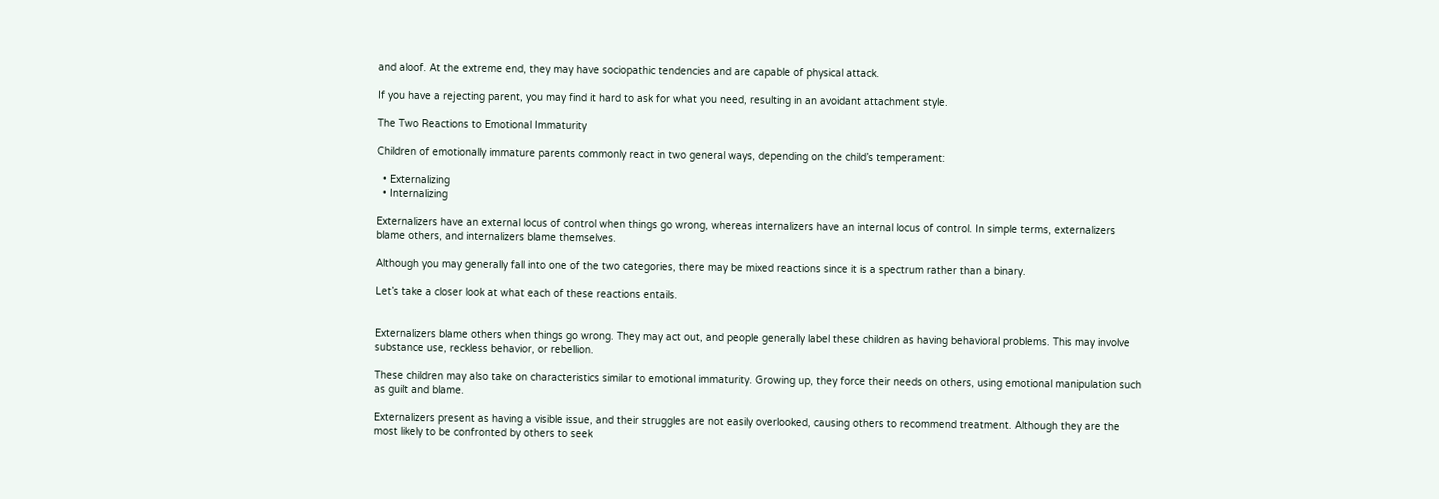and aloof. At the extreme end, they may have sociopathic tendencies and are capable of physical attack.

If you have a rejecting parent, you may find it hard to ask for what you need, resulting in an avoidant attachment style.

The Two Reactions to Emotional Immaturity

Children of emotionally immature parents commonly react in two general ways, depending on the child’s temperament:

  • Externalizing
  • Internalizing

Externalizers have an external locus of control when things go wrong, whereas internalizers have an internal locus of control. In simple terms, externalizers blame others, and internalizers blame themselves.

Although you may generally fall into one of the two categories, there may be mixed reactions since it is a spectrum rather than a binary.

Let’s take a closer look at what each of these reactions entails.


Externalizers blame others when things go wrong. They may act out, and people generally label these children as having behavioral problems. This may involve substance use, reckless behavior, or rebellion.

These children may also take on characteristics similar to emotional immaturity. Growing up, they force their needs on others, using emotional manipulation such as guilt and blame.

Externalizers present as having a visible issue, and their struggles are not easily overlooked, causing others to recommend treatment. Although they are the most likely to be confronted by others to seek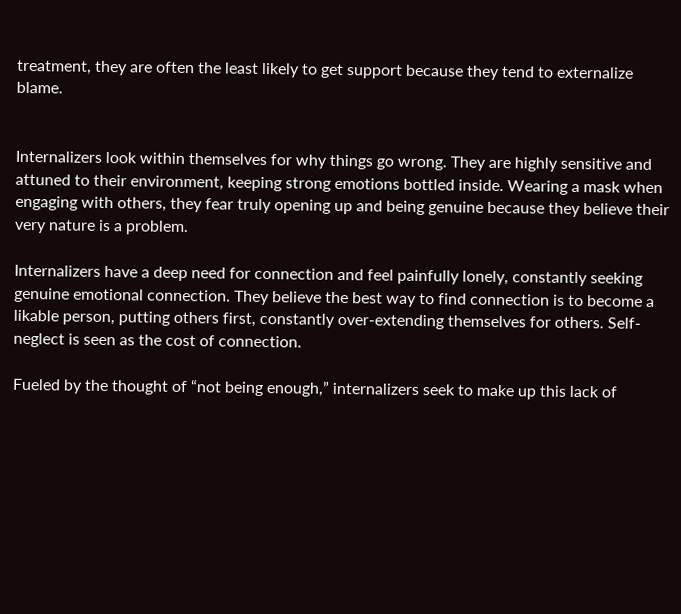treatment, they are often the least likely to get support because they tend to externalize blame.


Internalizers look within themselves for why things go wrong. They are highly sensitive and attuned to their environment, keeping strong emotions bottled inside. Wearing a mask when engaging with others, they fear truly opening up and being genuine because they believe their very nature is a problem.

Internalizers have a deep need for connection and feel painfully lonely, constantly seeking genuine emotional connection. They believe the best way to find connection is to become a likable person, putting others first, constantly over-extending themselves for others. Self-neglect is seen as the cost of connection.

Fueled by the thought of “not being enough,” internalizers seek to make up this lack of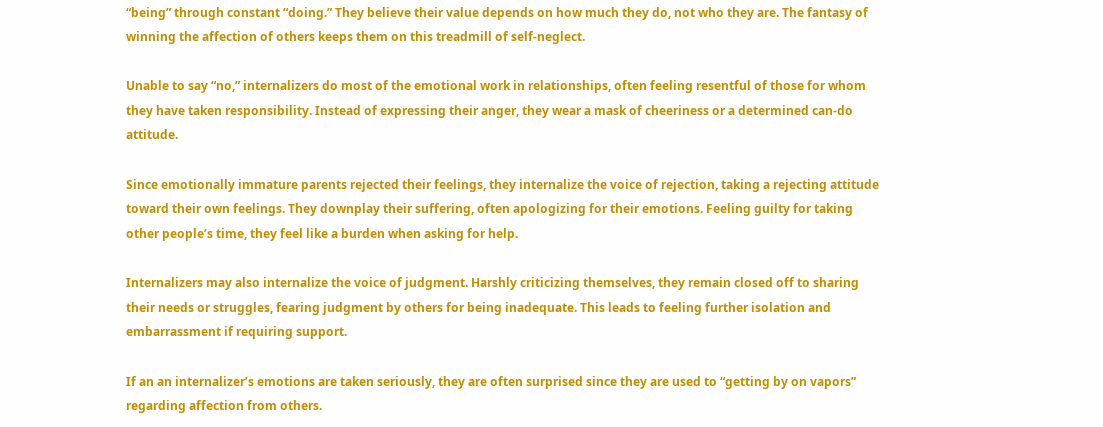“being” through constant “doing.” They believe their value depends on how much they do, not who they are. The fantasy of winning the affection of others keeps them on this treadmill of self-neglect.

Unable to say “no,” internalizers do most of the emotional work in relationships, often feeling resentful of those for whom they have taken responsibility. Instead of expressing their anger, they wear a mask of cheeriness or a determined can-do attitude.

Since emotionally immature parents rejected their feelings, they internalize the voice of rejection, taking a rejecting attitude toward their own feelings. They downplay their suffering, often apologizing for their emotions. Feeling guilty for taking other people’s time, they feel like a burden when asking for help.

Internalizers may also internalize the voice of judgment. Harshly criticizing themselves, they remain closed off to sharing their needs or struggles, fearing judgment by others for being inadequate. This leads to feeling further isolation and embarrassment if requiring support.

If an an internalizer’s emotions are taken seriously, they are often surprised since they are used to “getting by on vapors” regarding affection from others.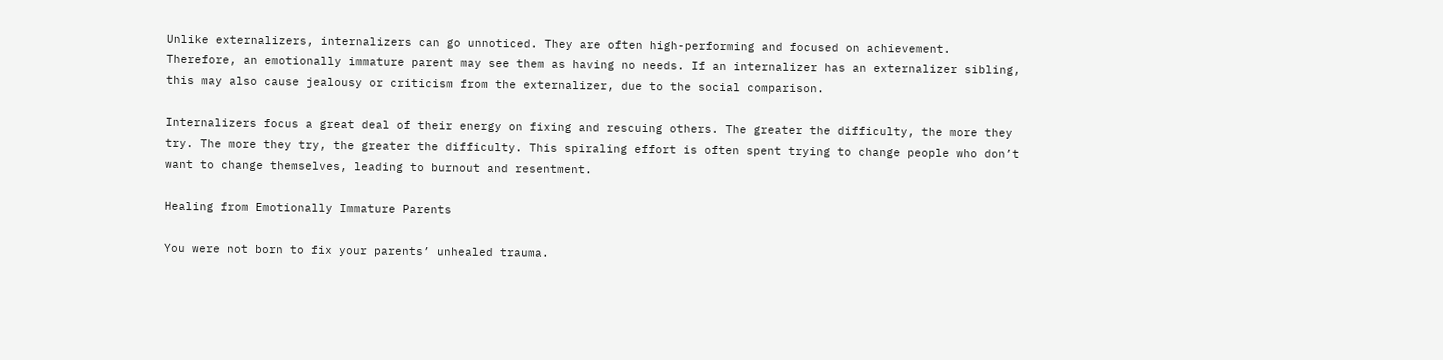Unlike externalizers, internalizers can go unnoticed. They are often high-performing and focused on achievement. Therefore, an emotionally immature parent may see them as having no needs. If an internalizer has an externalizer sibling, this may also cause jealousy or criticism from the externalizer, due to the social comparison.

Internalizers focus a great deal of their energy on fixing and rescuing others. The greater the difficulty, the more they try. The more they try, the greater the difficulty. This spiraling effort is often spent trying to change people who don’t want to change themselves, leading to burnout and resentment.

Healing from Emotionally Immature Parents

You were not born to fix your parents’ unhealed trauma.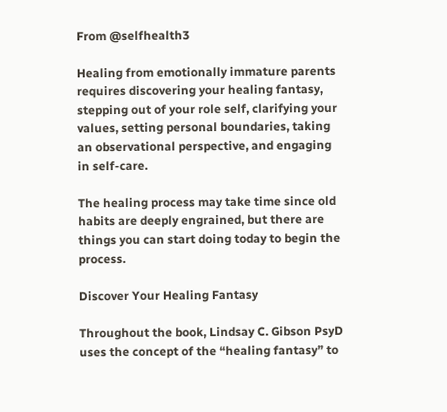From @selfhealth3

Healing from emotionally immature parents requires discovering your healing fantasy, stepping out of your role self, clarifying your values, setting personal boundaries, taking an observational perspective, and engaging in self-care.

The healing process may take time since old habits are deeply engrained, but there are things you can start doing today to begin the process.

Discover Your Healing Fantasy

Throughout the book, Lindsay C. Gibson PsyD uses the concept of the “healing fantasy” to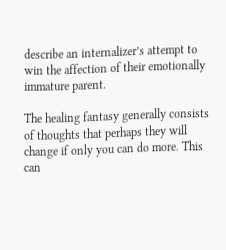describe an internalizer’s attempt to win the affection of their emotionally immature parent.

The healing fantasy generally consists of thoughts that perhaps they will change if only you can do more. This can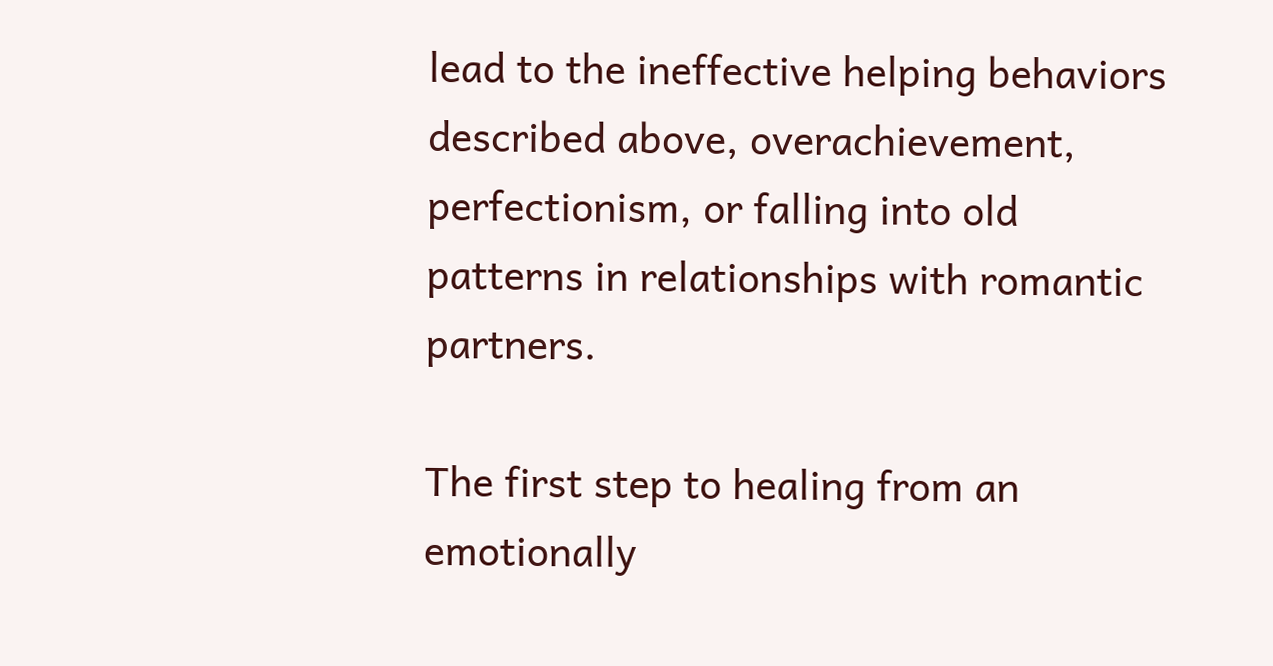lead to the ineffective helping behaviors described above, overachievement, perfectionism, or falling into old patterns in relationships with romantic partners.

The first step to healing from an emotionally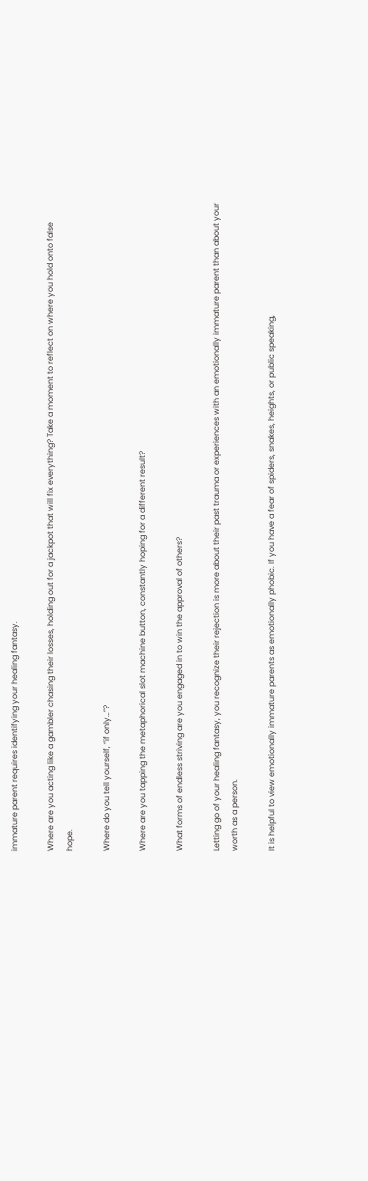immature parent requires identifying your healing fantasy.

Where are you acting like a gambler chasing their losses, holding out for a jackpot that will fix everything? Take a moment to reflect on where you hold onto false hope.

Where do you tell yourself, “if only…”?

Where are you tapping the metaphorical slot machine button, constantly hoping for a different result?

What forms of endless striving are you engaged in to win the approval of others?

Letting go of your healing fantasy, you recognize their rejection is more about their past trauma or experiences with an emotionally immature parent than about your worth as a person.

It is helpful to view emotionally immature parents as emotionally phobic. If you have a fear of spiders, snakes, heights, or public speaking,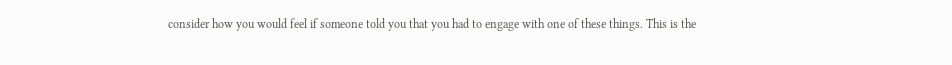consider how you would feel if someone told you that you had to engage with one of these things. This is the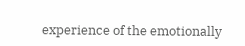experience of the emotionally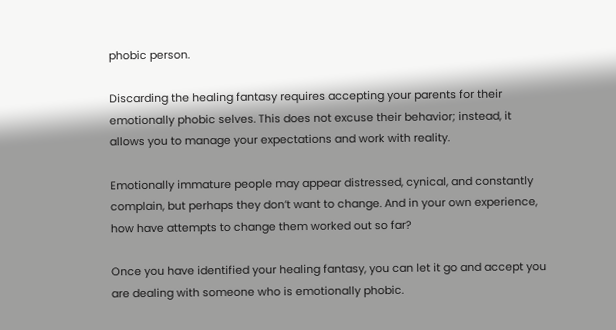phobic person.

Discarding the healing fantasy requires accepting your parents for their emotionally phobic selves. This does not excuse their behavior; instead, it allows you to manage your expectations and work with reality.

Emotionally immature people may appear distressed, cynical, and constantly complain, but perhaps they don’t want to change. And in your own experience, how have attempts to change them worked out so far?

Once you have identified your healing fantasy, you can let it go and accept you are dealing with someone who is emotionally phobic.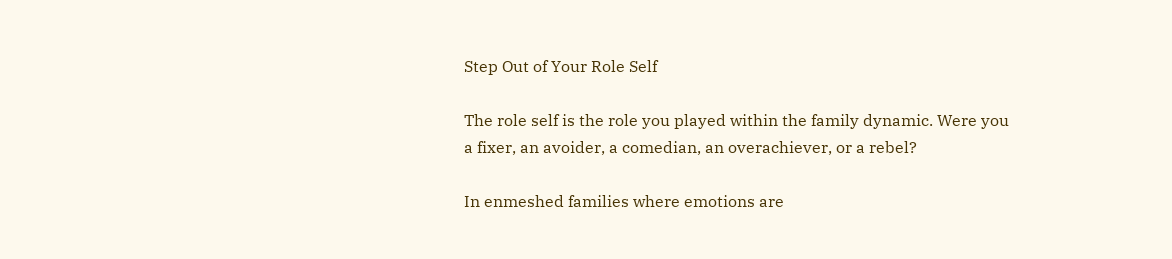Step Out of Your Role Self

The role self is the role you played within the family dynamic. Were you a fixer, an avoider, a comedian, an overachiever, or a rebel?

In enmeshed families where emotions are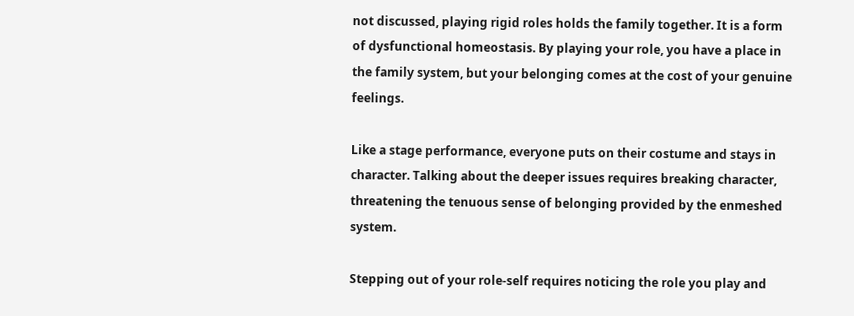not discussed, playing rigid roles holds the family together. It is a form of dysfunctional homeostasis. By playing your role, you have a place in the family system, but your belonging comes at the cost of your genuine feelings.

Like a stage performance, everyone puts on their costume and stays in character. Talking about the deeper issues requires breaking character, threatening the tenuous sense of belonging provided by the enmeshed system.

Stepping out of your role-self requires noticing the role you play and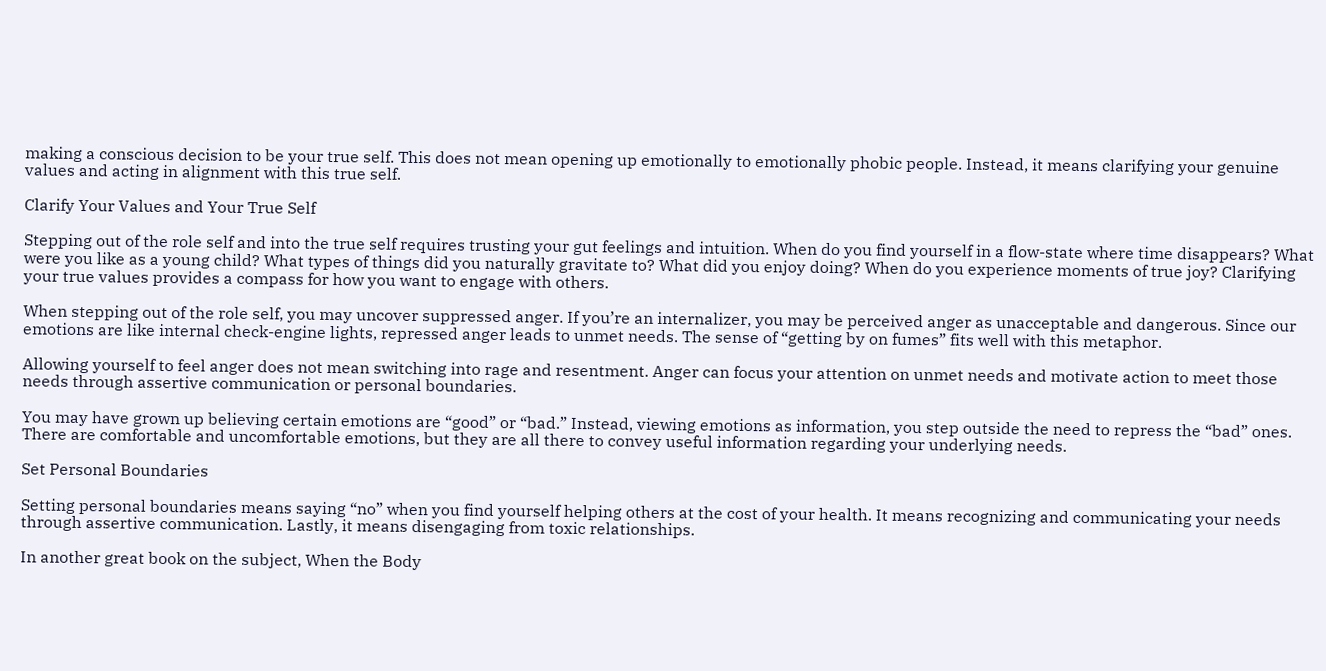making a conscious decision to be your true self. This does not mean opening up emotionally to emotionally phobic people. Instead, it means clarifying your genuine values and acting in alignment with this true self.

Clarify Your Values and Your True Self

Stepping out of the role self and into the true self requires trusting your gut feelings and intuition. When do you find yourself in a flow-state where time disappears? What were you like as a young child? What types of things did you naturally gravitate to? What did you enjoy doing? When do you experience moments of true joy? Clarifying your true values provides a compass for how you want to engage with others.

When stepping out of the role self, you may uncover suppressed anger. If you’re an internalizer, you may be perceived anger as unacceptable and dangerous. Since our emotions are like internal check-engine lights, repressed anger leads to unmet needs. The sense of “getting by on fumes” fits well with this metaphor.

Allowing yourself to feel anger does not mean switching into rage and resentment. Anger can focus your attention on unmet needs and motivate action to meet those needs through assertive communication or personal boundaries.

You may have grown up believing certain emotions are “good” or “bad.” Instead, viewing emotions as information, you step outside the need to repress the “bad” ones. There are comfortable and uncomfortable emotions, but they are all there to convey useful information regarding your underlying needs.

Set Personal Boundaries

Setting personal boundaries means saying “no” when you find yourself helping others at the cost of your health. It means recognizing and communicating your needs through assertive communication. Lastly, it means disengaging from toxic relationships.

In another great book on the subject, When the Body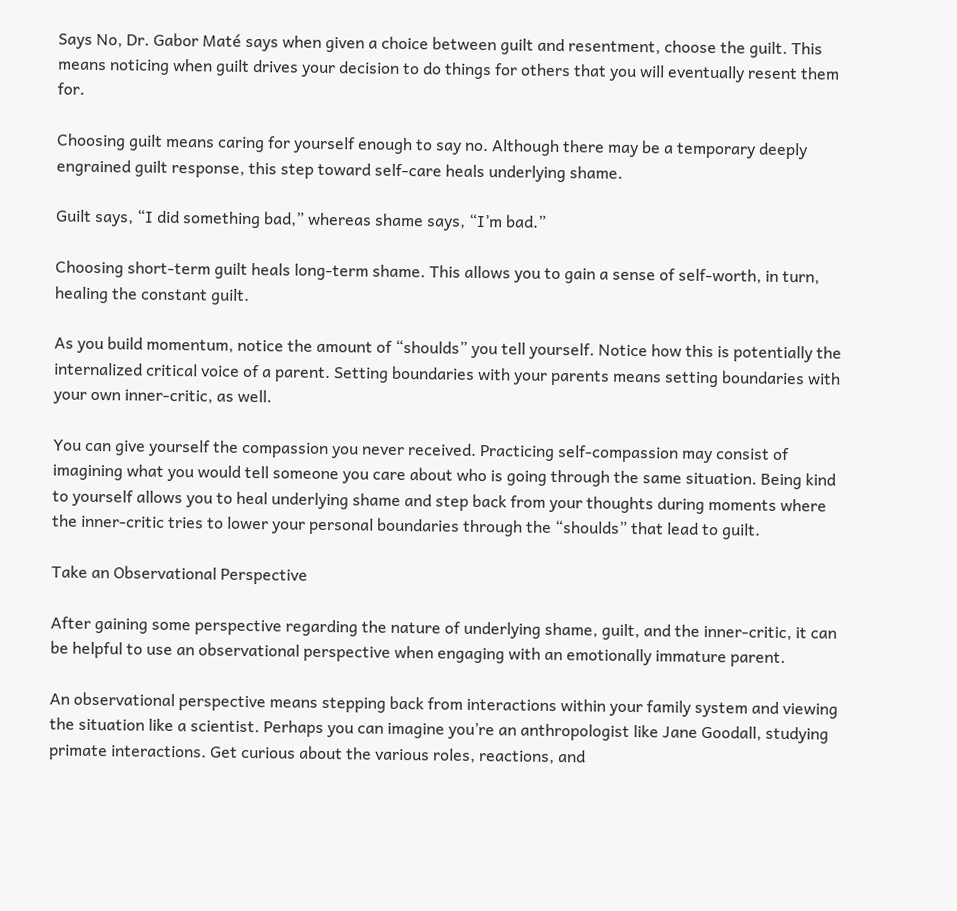Says No, Dr. Gabor Maté says when given a choice between guilt and resentment, choose the guilt. This means noticing when guilt drives your decision to do things for others that you will eventually resent them for.

Choosing guilt means caring for yourself enough to say no. Although there may be a temporary deeply engrained guilt response, this step toward self-care heals underlying shame.

Guilt says, “I did something bad,” whereas shame says, “I’m bad.”

Choosing short-term guilt heals long-term shame. This allows you to gain a sense of self-worth, in turn, healing the constant guilt.

As you build momentum, notice the amount of “shoulds” you tell yourself. Notice how this is potentially the internalized critical voice of a parent. Setting boundaries with your parents means setting boundaries with your own inner-critic, as well.

You can give yourself the compassion you never received. Practicing self-compassion may consist of imagining what you would tell someone you care about who is going through the same situation. Being kind to yourself allows you to heal underlying shame and step back from your thoughts during moments where the inner-critic tries to lower your personal boundaries through the “shoulds” that lead to guilt.

Take an Observational Perspective

After gaining some perspective regarding the nature of underlying shame, guilt, and the inner-critic, it can be helpful to use an observational perspective when engaging with an emotionally immature parent.

An observational perspective means stepping back from interactions within your family system and viewing the situation like a scientist. Perhaps you can imagine you’re an anthropologist like Jane Goodall, studying primate interactions. Get curious about the various roles, reactions, and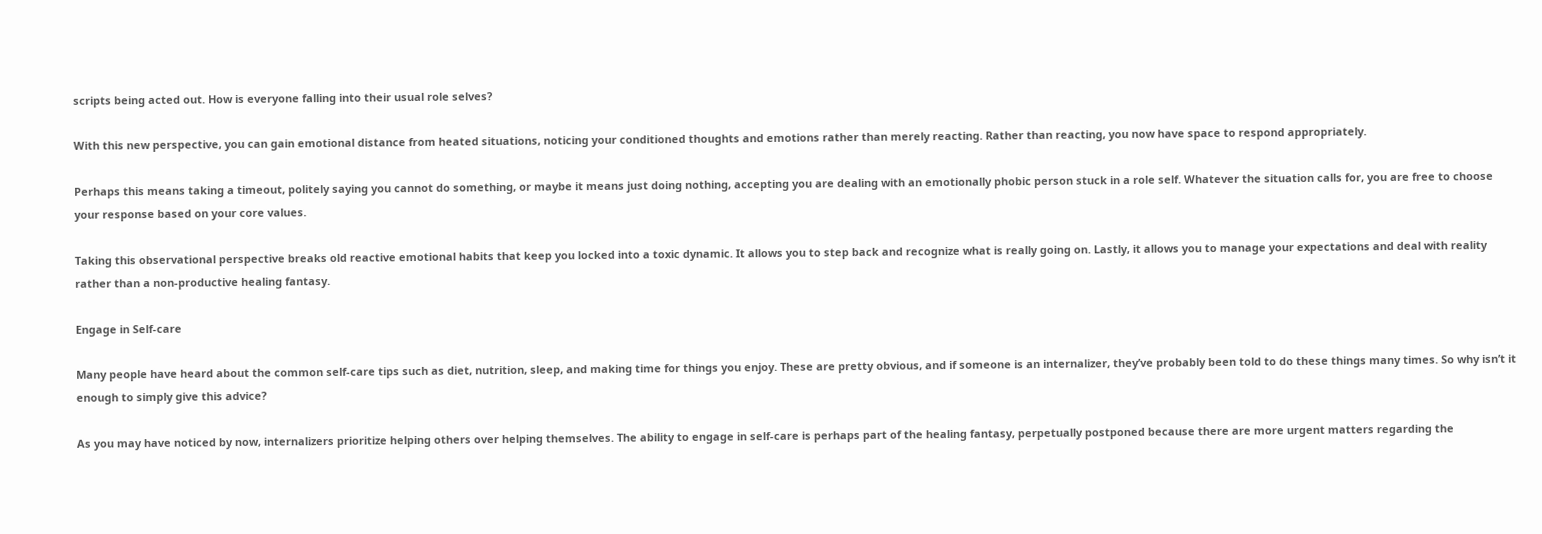scripts being acted out. How is everyone falling into their usual role selves?

With this new perspective, you can gain emotional distance from heated situations, noticing your conditioned thoughts and emotions rather than merely reacting. Rather than reacting, you now have space to respond appropriately.

Perhaps this means taking a timeout, politely saying you cannot do something, or maybe it means just doing nothing, accepting you are dealing with an emotionally phobic person stuck in a role self. Whatever the situation calls for, you are free to choose your response based on your core values.

Taking this observational perspective breaks old reactive emotional habits that keep you locked into a toxic dynamic. It allows you to step back and recognize what is really going on. Lastly, it allows you to manage your expectations and deal with reality rather than a non-productive healing fantasy.

Engage in Self-care

Many people have heard about the common self-care tips such as diet, nutrition, sleep, and making time for things you enjoy. These are pretty obvious, and if someone is an internalizer, they’ve probably been told to do these things many times. So why isn’t it enough to simply give this advice?

As you may have noticed by now, internalizers prioritize helping others over helping themselves. The ability to engage in self-care is perhaps part of the healing fantasy, perpetually postponed because there are more urgent matters regarding the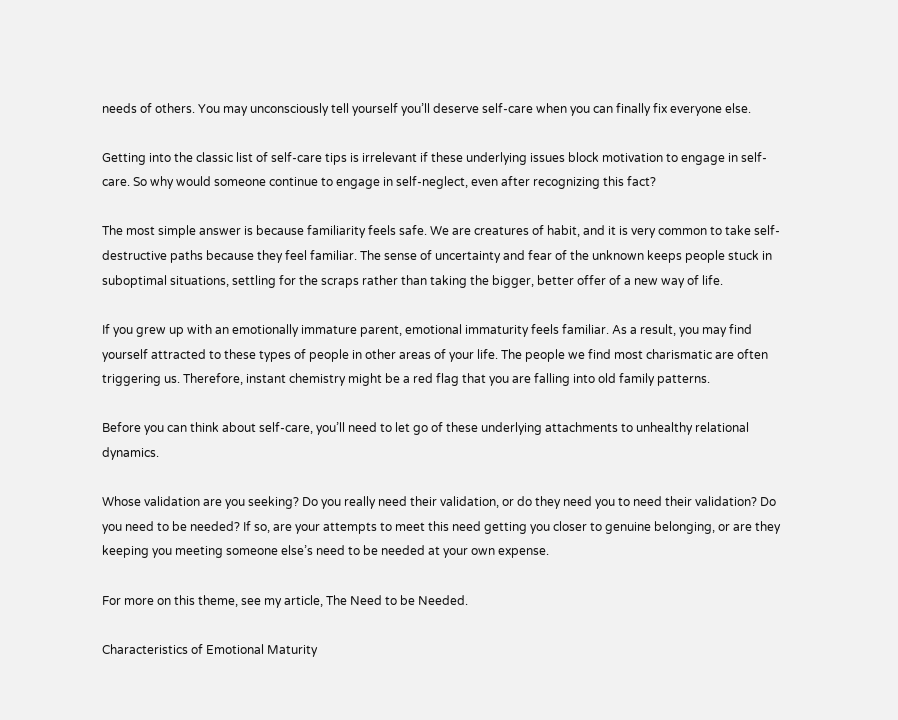needs of others. You may unconsciously tell yourself you’ll deserve self-care when you can finally fix everyone else.

Getting into the classic list of self-care tips is irrelevant if these underlying issues block motivation to engage in self-care. So why would someone continue to engage in self-neglect, even after recognizing this fact?

The most simple answer is because familiarity feels safe. We are creatures of habit, and it is very common to take self-destructive paths because they feel familiar. The sense of uncertainty and fear of the unknown keeps people stuck in suboptimal situations, settling for the scraps rather than taking the bigger, better offer of a new way of life.

If you grew up with an emotionally immature parent, emotional immaturity feels familiar. As a result, you may find yourself attracted to these types of people in other areas of your life. The people we find most charismatic are often triggering us. Therefore, instant chemistry might be a red flag that you are falling into old family patterns.

Before you can think about self-care, you’ll need to let go of these underlying attachments to unhealthy relational dynamics.

Whose validation are you seeking? Do you really need their validation, or do they need you to need their validation? Do you need to be needed? If so, are your attempts to meet this need getting you closer to genuine belonging, or are they keeping you meeting someone else’s need to be needed at your own expense.

For more on this theme, see my article, The Need to be Needed.

Characteristics of Emotional Maturity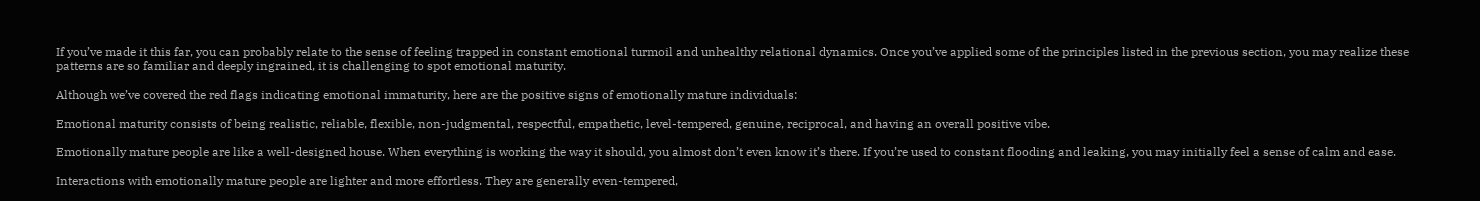If you’ve made it this far, you can probably relate to the sense of feeling trapped in constant emotional turmoil and unhealthy relational dynamics. Once you’ve applied some of the principles listed in the previous section, you may realize these patterns are so familiar and deeply ingrained, it is challenging to spot emotional maturity.

Although we’ve covered the red flags indicating emotional immaturity, here are the positive signs of emotionally mature individuals:

Emotional maturity consists of being realistic, reliable, flexible, non-judgmental, respectful, empathetic, level-tempered, genuine, reciprocal, and having an overall positive vibe.

Emotionally mature people are like a well-designed house. When everything is working the way it should, you almost don’t even know it’s there. If you’re used to constant flooding and leaking, you may initially feel a sense of calm and ease.

Interactions with emotionally mature people are lighter and more effortless. They are generally even-tempered,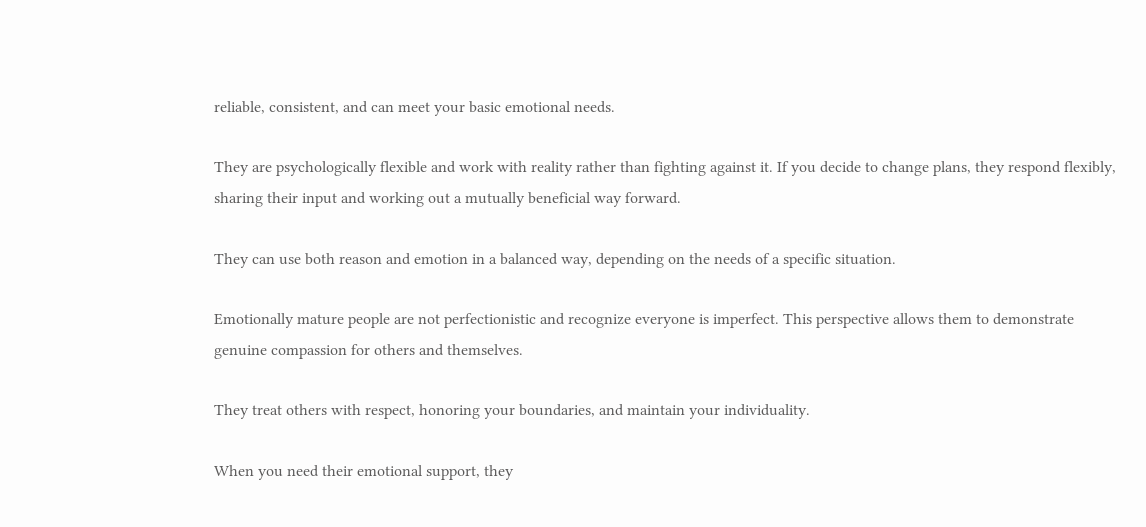reliable, consistent, and can meet your basic emotional needs.

They are psychologically flexible and work with reality rather than fighting against it. If you decide to change plans, they respond flexibly, sharing their input and working out a mutually beneficial way forward.

They can use both reason and emotion in a balanced way, depending on the needs of a specific situation.

Emotionally mature people are not perfectionistic and recognize everyone is imperfect. This perspective allows them to demonstrate genuine compassion for others and themselves.

They treat others with respect, honoring your boundaries, and maintain your individuality.

When you need their emotional support, they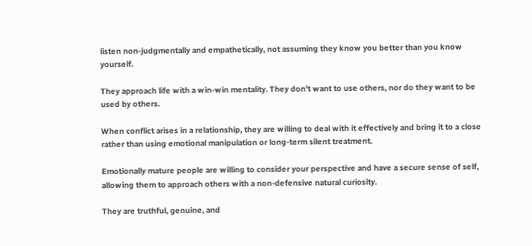listen non-judgmentally and empathetically, not assuming they know you better than you know yourself.

They approach life with a win-win mentality. They don’t want to use others, nor do they want to be used by others.

When conflict arises in a relationship, they are willing to deal with it effectively and bring it to a close rather than using emotional manipulation or long-term silent treatment.

Emotionally mature people are willing to consider your perspective and have a secure sense of self, allowing them to approach others with a non-defensive natural curiosity.

They are truthful, genuine, and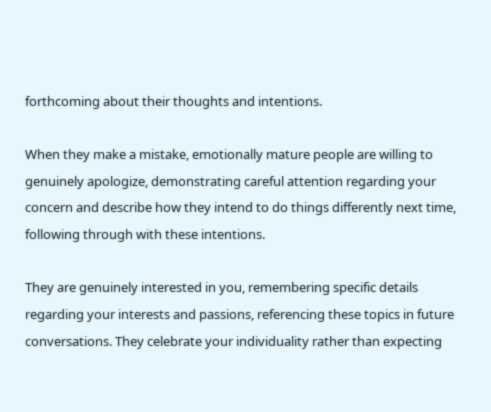forthcoming about their thoughts and intentions.

When they make a mistake, emotionally mature people are willing to genuinely apologize, demonstrating careful attention regarding your concern and describe how they intend to do things differently next time, following through with these intentions.

They are genuinely interested in you, remembering specific details regarding your interests and passions, referencing these topics in future conversations. They celebrate your individuality rather than expecting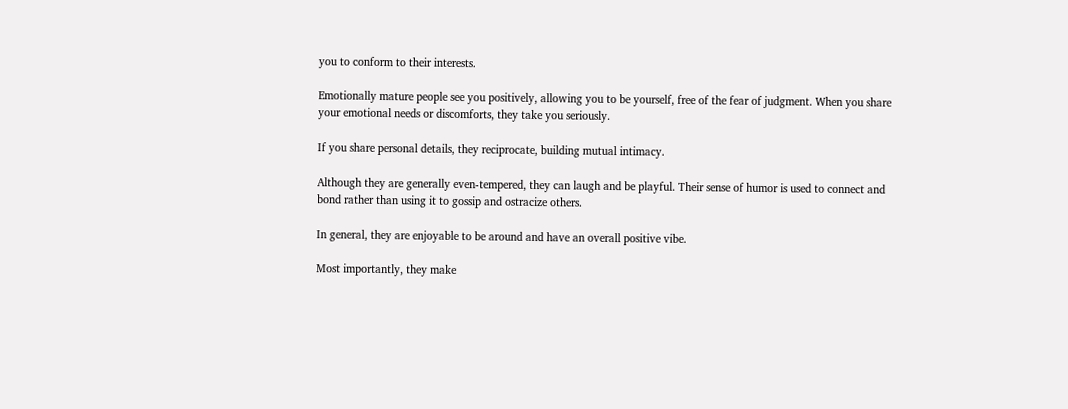you to conform to their interests.

Emotionally mature people see you positively, allowing you to be yourself, free of the fear of judgment. When you share your emotional needs or discomforts, they take you seriously.

If you share personal details, they reciprocate, building mutual intimacy.

Although they are generally even-tempered, they can laugh and be playful. Their sense of humor is used to connect and bond rather than using it to gossip and ostracize others.

In general, they are enjoyable to be around and have an overall positive vibe.

Most importantly, they make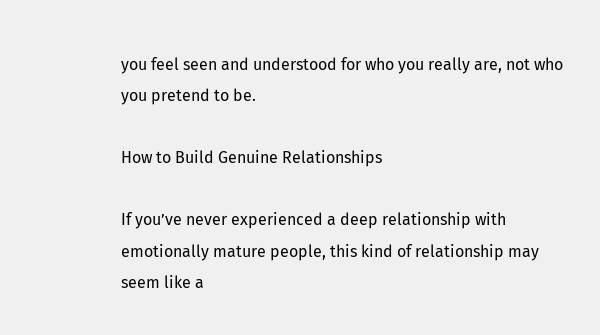you feel seen and understood for who you really are, not who you pretend to be.

How to Build Genuine Relationships

If you’ve never experienced a deep relationship with emotionally mature people, this kind of relationship may seem like a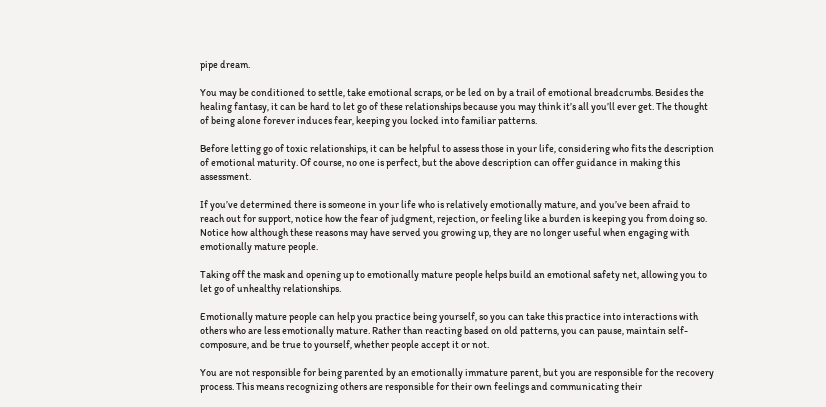pipe dream.

You may be conditioned to settle, take emotional scraps, or be led on by a trail of emotional breadcrumbs. Besides the healing fantasy, it can be hard to let go of these relationships because you may think it’s all you’ll ever get. The thought of being alone forever induces fear, keeping you locked into familiar patterns.

Before letting go of toxic relationships, it can be helpful to assess those in your life, considering who fits the description of emotional maturity. Of course, no one is perfect, but the above description can offer guidance in making this assessment.

If you’ve determined there is someone in your life who is relatively emotionally mature, and you’ve been afraid to reach out for support, notice how the fear of judgment, rejection, or feeling like a burden is keeping you from doing so. Notice how although these reasons may have served you growing up, they are no longer useful when engaging with emotionally mature people.

Taking off the mask and opening up to emotionally mature people helps build an emotional safety net, allowing you to let go of unhealthy relationships.

Emotionally mature people can help you practice being yourself, so you can take this practice into interactions with others who are less emotionally mature. Rather than reacting based on old patterns, you can pause, maintain self-composure, and be true to yourself, whether people accept it or not.

You are not responsible for being parented by an emotionally immature parent, but you are responsible for the recovery process. This means recognizing others are responsible for their own feelings and communicating their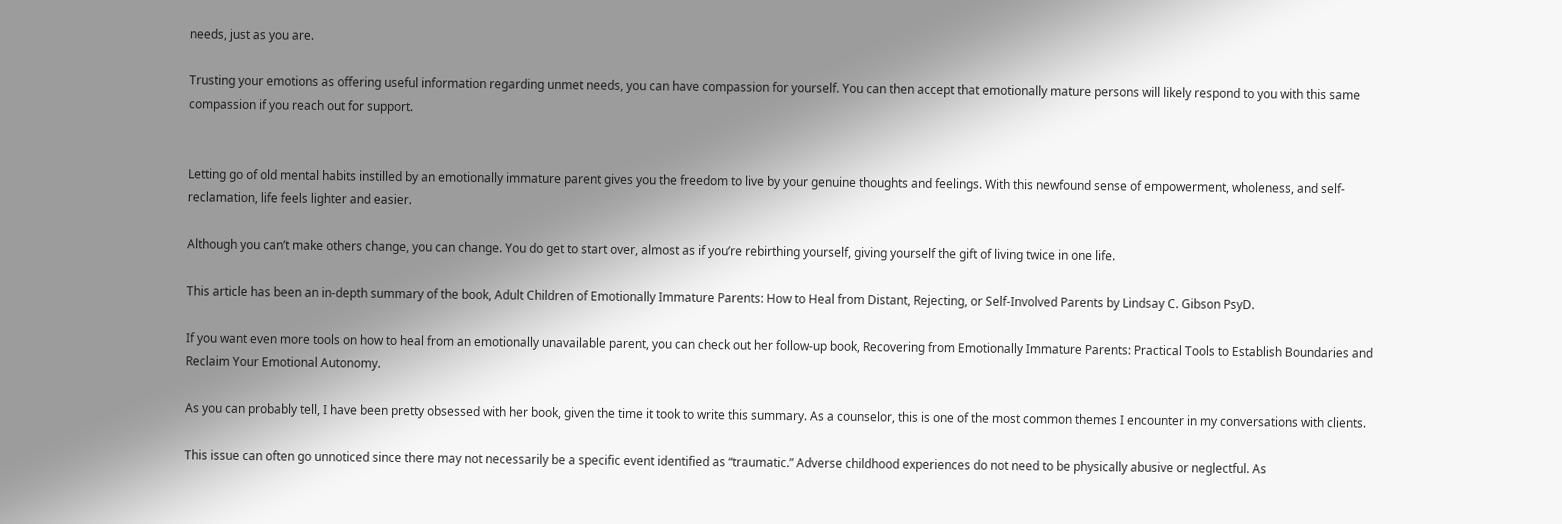needs, just as you are.

Trusting your emotions as offering useful information regarding unmet needs, you can have compassion for yourself. You can then accept that emotionally mature persons will likely respond to you with this same compassion if you reach out for support.


Letting go of old mental habits instilled by an emotionally immature parent gives you the freedom to live by your genuine thoughts and feelings. With this newfound sense of empowerment, wholeness, and self-reclamation, life feels lighter and easier.

Although you can’t make others change, you can change. You do get to start over, almost as if you’re rebirthing yourself, giving yourself the gift of living twice in one life.

This article has been an in-depth summary of the book, Adult Children of Emotionally Immature Parents: How to Heal from Distant, Rejecting, or Self-Involved Parents by Lindsay C. Gibson PsyD.

If you want even more tools on how to heal from an emotionally unavailable parent, you can check out her follow-up book, Recovering from Emotionally Immature Parents: Practical Tools to Establish Boundaries and Reclaim Your Emotional Autonomy.

As you can probably tell, I have been pretty obsessed with her book, given the time it took to write this summary. As a counselor, this is one of the most common themes I encounter in my conversations with clients.

This issue can often go unnoticed since there may not necessarily be a specific event identified as “traumatic.” Adverse childhood experiences do not need to be physically abusive or neglectful. As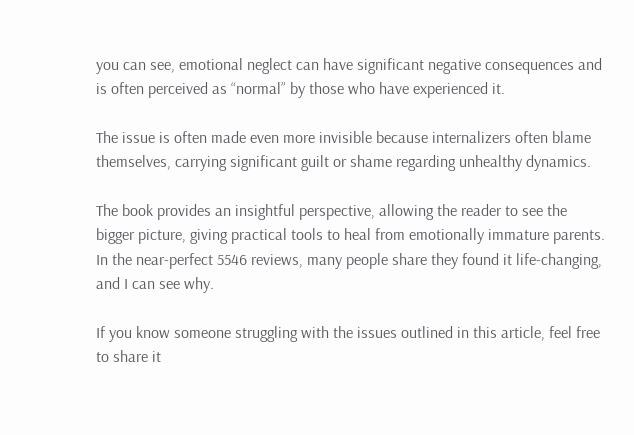you can see, emotional neglect can have significant negative consequences and is often perceived as “normal” by those who have experienced it.

The issue is often made even more invisible because internalizers often blame themselves, carrying significant guilt or shame regarding unhealthy dynamics.

The book provides an insightful perspective, allowing the reader to see the bigger picture, giving practical tools to heal from emotionally immature parents. In the near-perfect 5546 reviews, many people share they found it life-changing, and I can see why.

If you know someone struggling with the issues outlined in this article, feel free to share it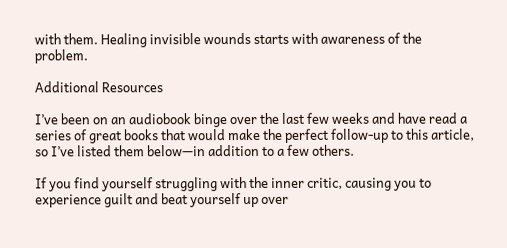with them. Healing invisible wounds starts with awareness of the problem.

Additional Resources

I’ve been on an audiobook binge over the last few weeks and have read a series of great books that would make the perfect follow-up to this article, so I’ve listed them below—in addition to a few others.

If you find yourself struggling with the inner critic, causing you to experience guilt and beat yourself up over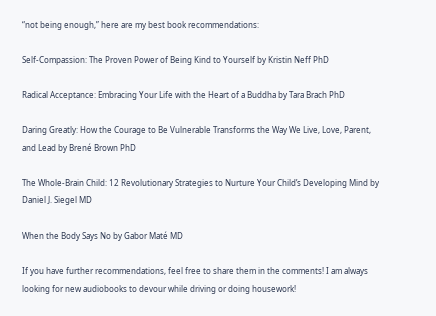“not being enough,” here are my best book recommendations:

Self-Compassion: The Proven Power of Being Kind to Yourself by Kristin Neff PhD

Radical Acceptance: Embracing Your Life with the Heart of a Buddha by Tara Brach PhD

Daring Greatly: How the Courage to Be Vulnerable Transforms the Way We Live, Love, Parent, and Lead by Brené Brown PhD

The Whole-Brain Child: 12 Revolutionary Strategies to Nurture Your Child’s Developing Mind by Daniel J. Siegel MD

When the Body Says No by Gabor Maté MD

If you have further recommendations, feel free to share them in the comments! I am always looking for new audiobooks to devour while driving or doing housework!